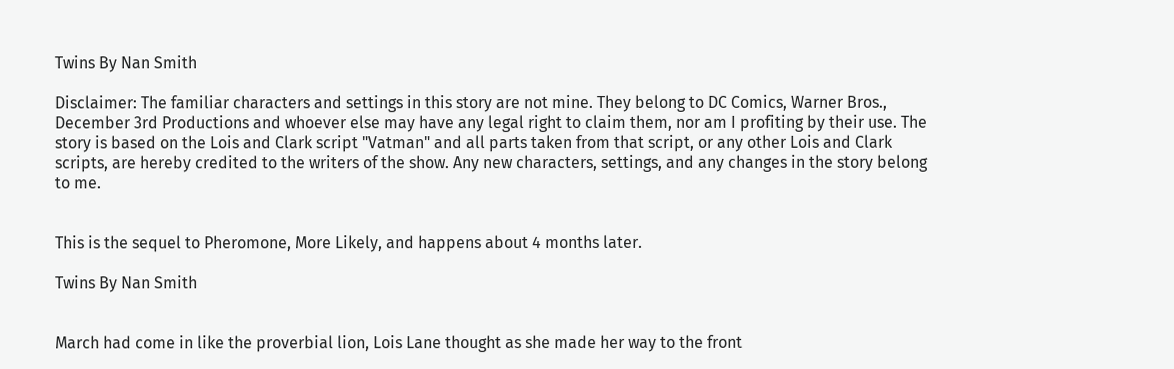Twins By Nan Smith

Disclaimer: The familiar characters and settings in this story are not mine. They belong to DC Comics, Warner Bros., December 3rd Productions and whoever else may have any legal right to claim them, nor am I profiting by their use. The story is based on the Lois and Clark script "Vatman" and all parts taken from that script, or any other Lois and Clark scripts, are hereby credited to the writers of the show. Any new characters, settings, and any changes in the story belong to me.


This is the sequel to Pheromone, More Likely, and happens about 4 months later.

Twins By Nan Smith


March had come in like the proverbial lion, Lois Lane thought as she made her way to the front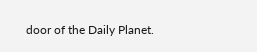door of the Daily Planet.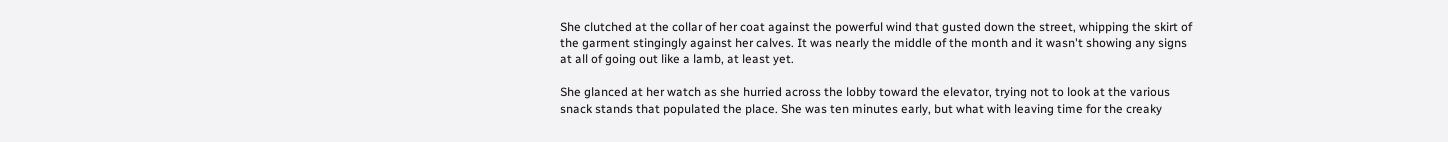She clutched at the collar of her coat against the powerful wind that gusted down the street, whipping the skirt of the garment stingingly against her calves. It was nearly the middle of the month and it wasn't showing any signs at all of going out like a lamb, at least yet.

She glanced at her watch as she hurried across the lobby toward the elevator, trying not to look at the various snack stands that populated the place. She was ten minutes early, but what with leaving time for the creaky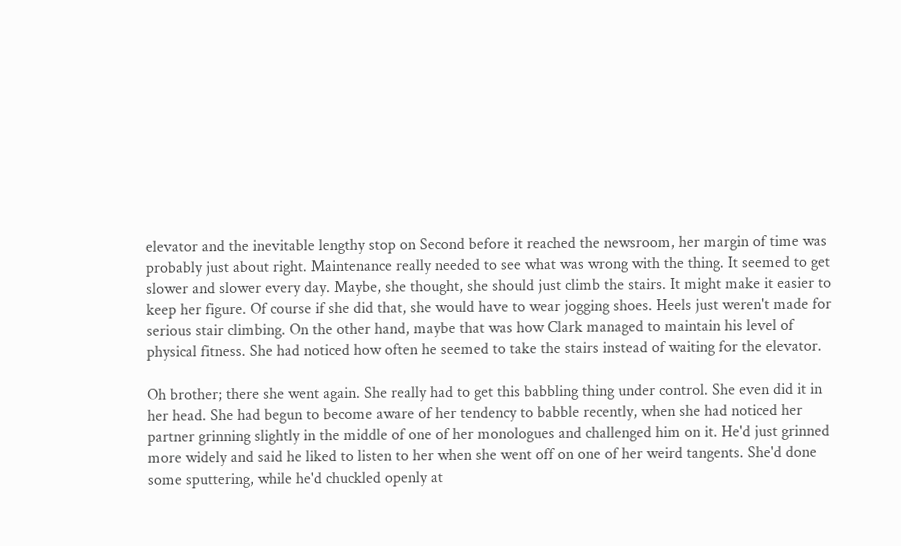elevator and the inevitable lengthy stop on Second before it reached the newsroom, her margin of time was probably just about right. Maintenance really needed to see what was wrong with the thing. It seemed to get slower and slower every day. Maybe, she thought, she should just climb the stairs. It might make it easier to keep her figure. Of course if she did that, she would have to wear jogging shoes. Heels just weren't made for serious stair climbing. On the other hand, maybe that was how Clark managed to maintain his level of physical fitness. She had noticed how often he seemed to take the stairs instead of waiting for the elevator.

Oh brother; there she went again. She really had to get this babbling thing under control. She even did it in her head. She had begun to become aware of her tendency to babble recently, when she had noticed her partner grinning slightly in the middle of one of her monologues and challenged him on it. He'd just grinned more widely and said he liked to listen to her when she went off on one of her weird tangents. She'd done some sputtering, while he'd chuckled openly at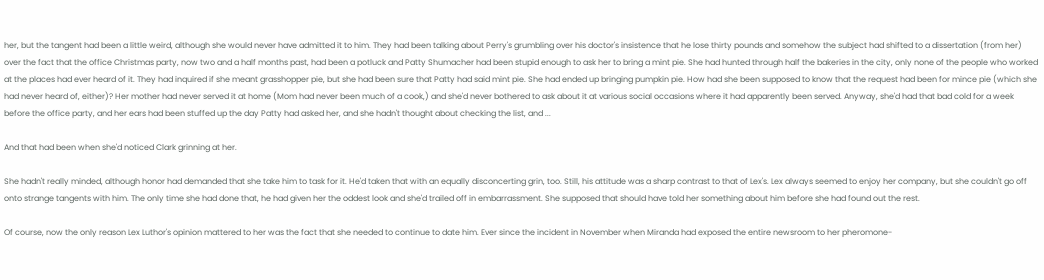her, but the tangent had been a little weird, although she would never have admitted it to him. They had been talking about Perry's grumbling over his doctor's insistence that he lose thirty pounds and somehow the subject had shifted to a dissertation (from her) over the fact that the office Christmas party, now two and a half months past, had been a potluck and Patty Shumacher had been stupid enough to ask her to bring a mint pie. She had hunted through half the bakeries in the city, only none of the people who worked at the places had ever heard of it. They had inquired if she meant grasshopper pie, but she had been sure that Patty had said mint pie. She had ended up bringing pumpkin pie. How had she been supposed to know that the request had been for mince pie (which she had never heard of, either)? Her mother had never served it at home (Mom had never been much of a cook,) and she'd never bothered to ask about it at various social occasions where it had apparently been served. Anyway, she'd had that bad cold for a week before the office party, and her ears had been stuffed up the day Patty had asked her, and she hadn't thought about checking the list, and ...

And that had been when she'd noticed Clark grinning at her.

She hadn't really minded, although honor had demanded that she take him to task for it. He'd taken that with an equally disconcerting grin, too. Still, his attitude was a sharp contrast to that of Lex's. Lex always seemed to enjoy her company, but she couldn't go off onto strange tangents with him. The only time she had done that, he had given her the oddest look and she'd trailed off in embarrassment. She supposed that should have told her something about him before she had found out the rest.

Of course, now the only reason Lex Luthor's opinion mattered to her was the fact that she needed to continue to date him. Ever since the incident in November when Miranda had exposed the entire newsroom to her pheromone-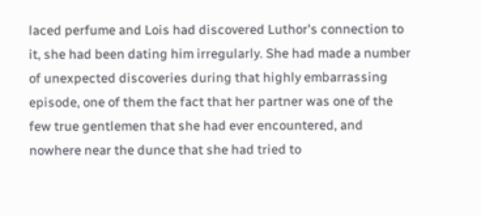laced perfume and Lois had discovered Luthor's connection to it, she had been dating him irregularly. She had made a number of unexpected discoveries during that highly embarrassing episode, one of them the fact that her partner was one of the few true gentlemen that she had ever encountered, and nowhere near the dunce that she had tried to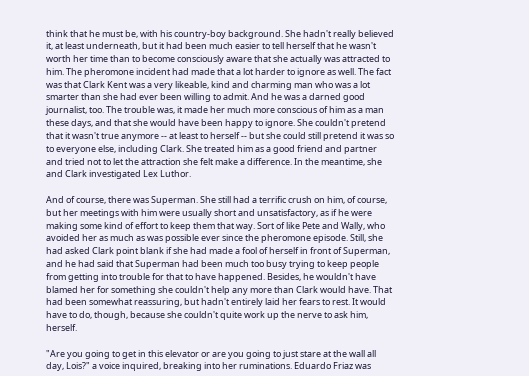think that he must be, with his country-boy background. She hadn't really believed it, at least underneath, but it had been much easier to tell herself that he wasn't worth her time than to become consciously aware that she actually was attracted to him. The pheromone incident had made that a lot harder to ignore as well. The fact was that Clark Kent was a very likeable, kind and charming man who was a lot smarter than she had ever been willing to admit. And he was a darned good journalist, too. The trouble was, it made her much more conscious of him as a man these days, and that she would have been happy to ignore. She couldn't pretend that it wasn't true anymore -- at least to herself -- but she could still pretend it was so to everyone else, including Clark. She treated him as a good friend and partner and tried not to let the attraction she felt make a difference. In the meantime, she and Clark investigated Lex Luthor.

And of course, there was Superman. She still had a terrific crush on him, of course, but her meetings with him were usually short and unsatisfactory, as if he were making some kind of effort to keep them that way. Sort of like Pete and Wally, who avoided her as much as was possible ever since the pheromone episode. Still, she had asked Clark point blank if she had made a fool of herself in front of Superman, and he had said that Superman had been much too busy trying to keep people from getting into trouble for that to have happened. Besides, he wouldn't have blamed her for something she couldn't help any more than Clark would have. That had been somewhat reassuring, but hadn't entirely laid her fears to rest. It would have to do, though, because she couldn't quite work up the nerve to ask him, herself.

"Are you going to get in this elevator or are you going to just stare at the wall all day, Lois?" a voice inquired, breaking into her ruminations. Eduardo Friaz was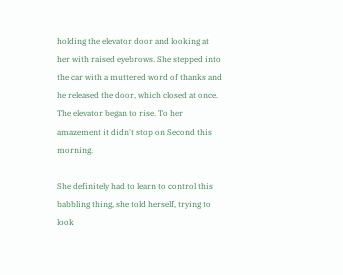holding the elevator door and looking at her with raised eyebrows. She stepped into the car with a muttered word of thanks and he released the door, which closed at once. The elevator began to rise. To her amazement it didn't stop on Second this morning.

She definitely had to learn to control this babbling thing, she told herself, trying to look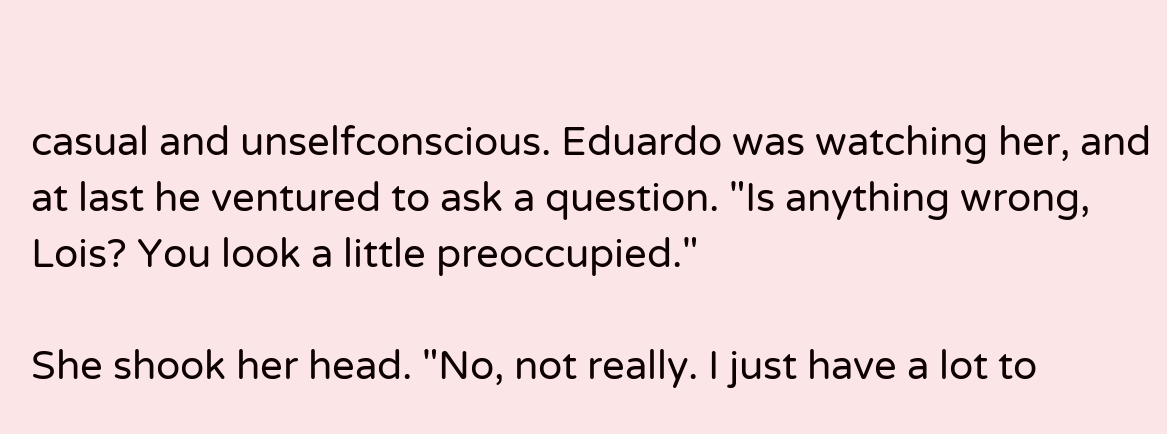casual and unselfconscious. Eduardo was watching her, and at last he ventured to ask a question. "Is anything wrong, Lois? You look a little preoccupied."

She shook her head. "No, not really. I just have a lot to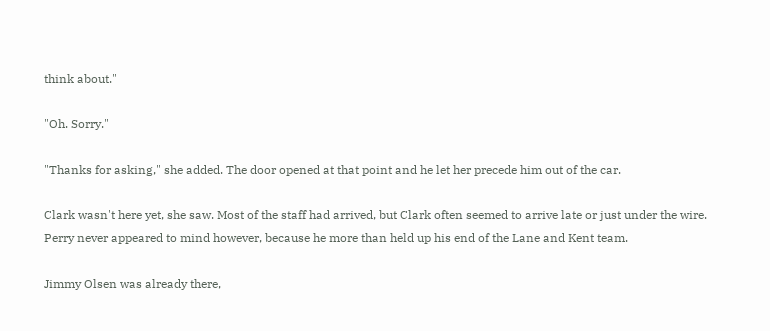think about."

"Oh. Sorry."

"Thanks for asking," she added. The door opened at that point and he let her precede him out of the car.

Clark wasn't here yet, she saw. Most of the staff had arrived, but Clark often seemed to arrive late or just under the wire. Perry never appeared to mind however, because he more than held up his end of the Lane and Kent team.

Jimmy Olsen was already there,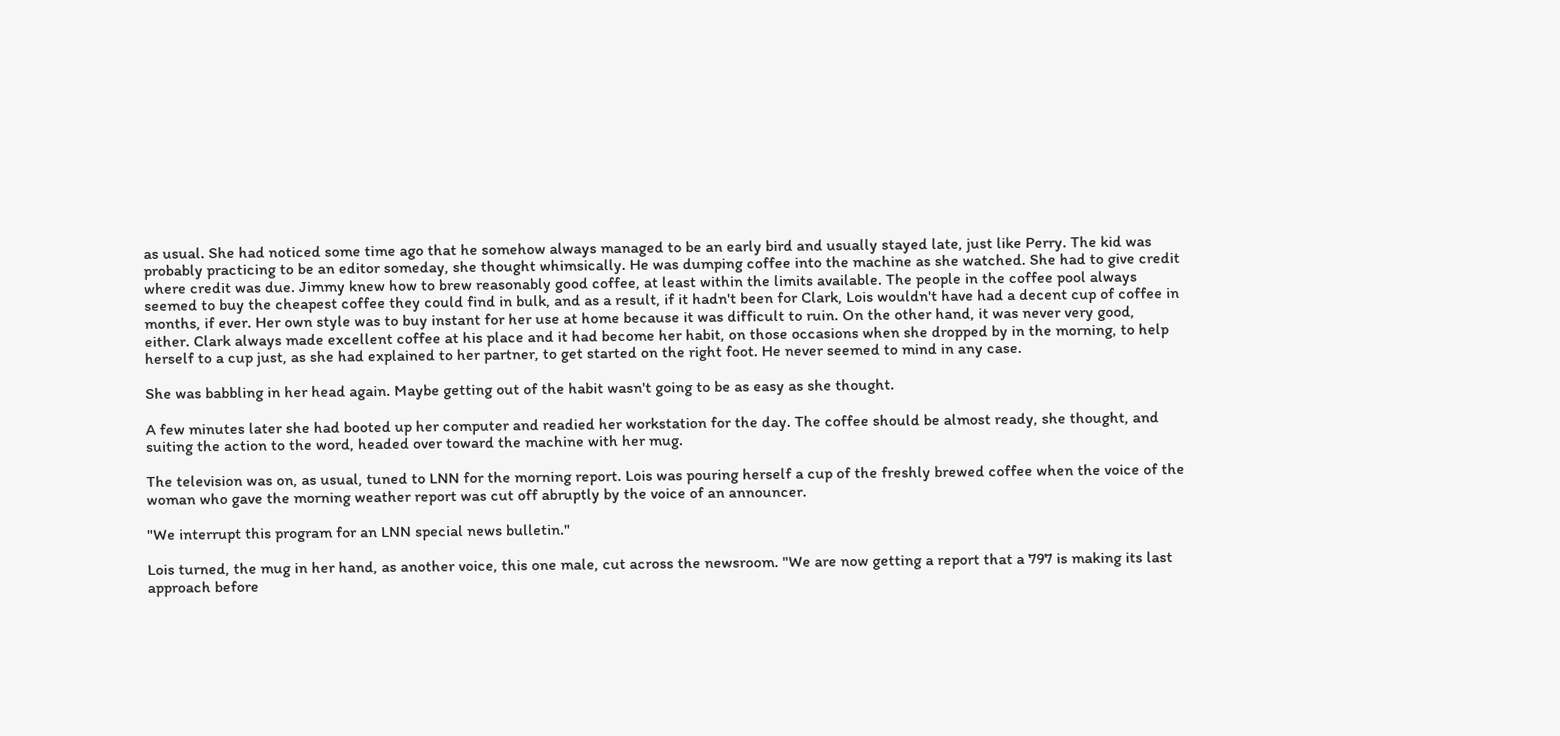as usual. She had noticed some time ago that he somehow always managed to be an early bird and usually stayed late, just like Perry. The kid was probably practicing to be an editor someday, she thought whimsically. He was dumping coffee into the machine as she watched. She had to give credit where credit was due. Jimmy knew how to brew reasonably good coffee, at least within the limits available. The people in the coffee pool always seemed to buy the cheapest coffee they could find in bulk, and as a result, if it hadn't been for Clark, Lois wouldn't have had a decent cup of coffee in months, if ever. Her own style was to buy instant for her use at home because it was difficult to ruin. On the other hand, it was never very good, either. Clark always made excellent coffee at his place and it had become her habit, on those occasions when she dropped by in the morning, to help herself to a cup just, as she had explained to her partner, to get started on the right foot. He never seemed to mind in any case.

She was babbling in her head again. Maybe getting out of the habit wasn't going to be as easy as she thought.

A few minutes later she had booted up her computer and readied her workstation for the day. The coffee should be almost ready, she thought, and suiting the action to the word, headed over toward the machine with her mug.

The television was on, as usual, tuned to LNN for the morning report. Lois was pouring herself a cup of the freshly brewed coffee when the voice of the woman who gave the morning weather report was cut off abruptly by the voice of an announcer.

"We interrupt this program for an LNN special news bulletin."

Lois turned, the mug in her hand, as another voice, this one male, cut across the newsroom. "We are now getting a report that a 797 is making its last approach before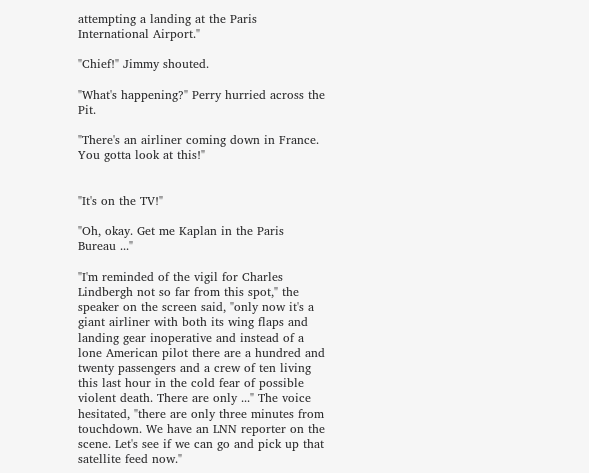attempting a landing at the Paris International Airport."

"Chief!" Jimmy shouted.

"What's happening?" Perry hurried across the Pit.

"There's an airliner coming down in France. You gotta look at this!"


"It's on the TV!"

"Oh, okay. Get me Kaplan in the Paris Bureau ..."

"I'm reminded of the vigil for Charles Lindbergh not so far from this spot," the speaker on the screen said, "only now it's a giant airliner with both its wing flaps and landing gear inoperative and instead of a lone American pilot there are a hundred and twenty passengers and a crew of ten living this last hour in the cold fear of possible violent death. There are only ..." The voice hesitated, "there are only three minutes from touchdown. We have an LNN reporter on the scene. Let's see if we can go and pick up that satellite feed now."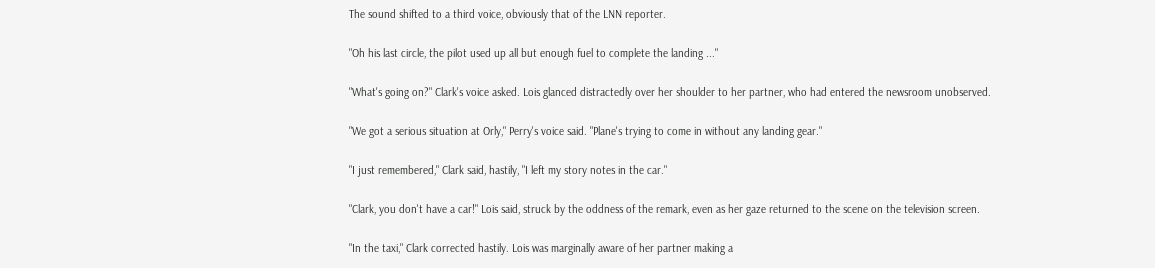The sound shifted to a third voice, obviously that of the LNN reporter.

"Oh his last circle, the pilot used up all but enough fuel to complete the landing ..."

"What's going on?" Clark's voice asked. Lois glanced distractedly over her shoulder to her partner, who had entered the newsroom unobserved.

"We got a serious situation at Orly," Perry's voice said. "Plane's trying to come in without any landing gear."

"I just remembered," Clark said, hastily, "I left my story notes in the car."

"Clark, you don't have a car!" Lois said, struck by the oddness of the remark, even as her gaze returned to the scene on the television screen.

"In the taxi," Clark corrected hastily. Lois was marginally aware of her partner making a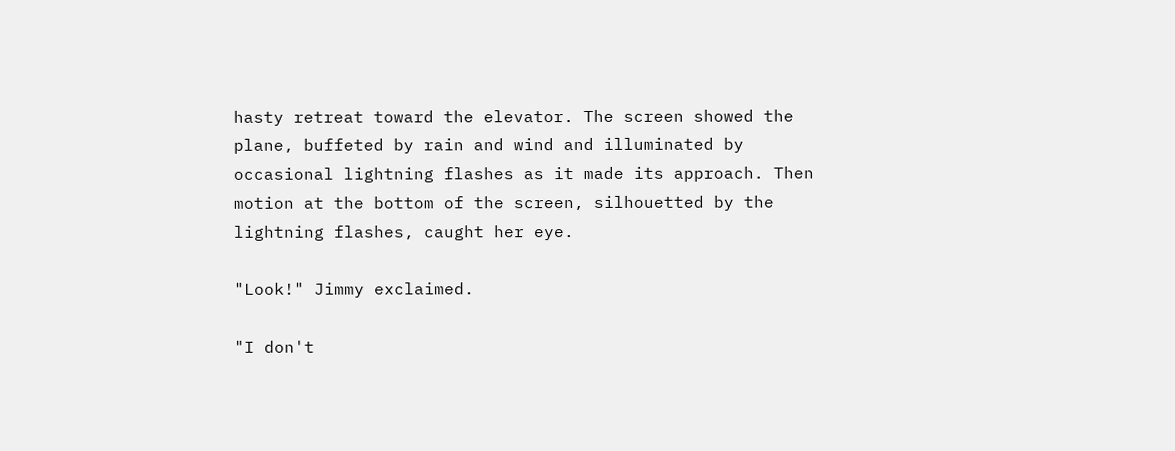hasty retreat toward the elevator. The screen showed the plane, buffeted by rain and wind and illuminated by occasional lightning flashes as it made its approach. Then motion at the bottom of the screen, silhouetted by the lightning flashes, caught her eye.

"Look!" Jimmy exclaimed.

"I don't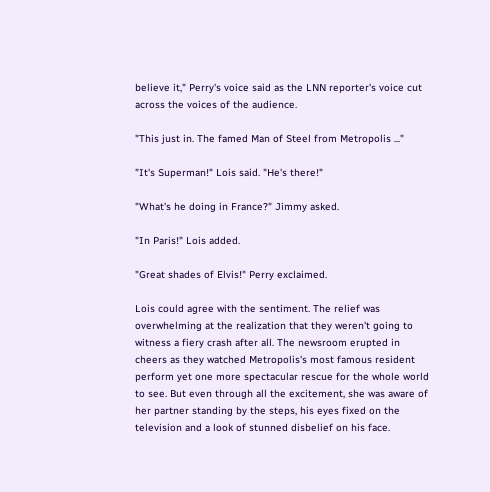believe it," Perry's voice said as the LNN reporter's voice cut across the voices of the audience.

"This just in. The famed Man of Steel from Metropolis ..."

"It's Superman!" Lois said. "He's there!"

"What's he doing in France?" Jimmy asked.

"In Paris!" Lois added.

"Great shades of Elvis!" Perry exclaimed.

Lois could agree with the sentiment. The relief was overwhelming at the realization that they weren't going to witness a fiery crash after all. The newsroom erupted in cheers as they watched Metropolis's most famous resident perform yet one more spectacular rescue for the whole world to see. But even through all the excitement, she was aware of her partner standing by the steps, his eyes fixed on the television and a look of stunned disbelief on his face.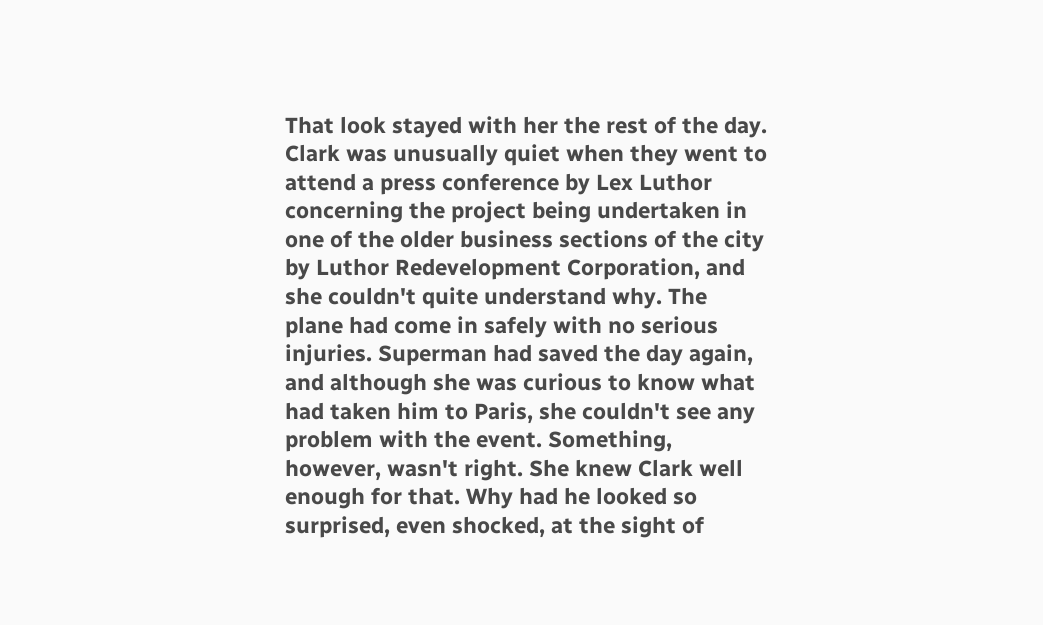That look stayed with her the rest of the day. Clark was unusually quiet when they went to attend a press conference by Lex Luthor concerning the project being undertaken in one of the older business sections of the city by Luthor Redevelopment Corporation, and she couldn't quite understand why. The plane had come in safely with no serious injuries. Superman had saved the day again, and although she was curious to know what had taken him to Paris, she couldn't see any problem with the event. Something, however, wasn't right. She knew Clark well enough for that. Why had he looked so surprised, even shocked, at the sight of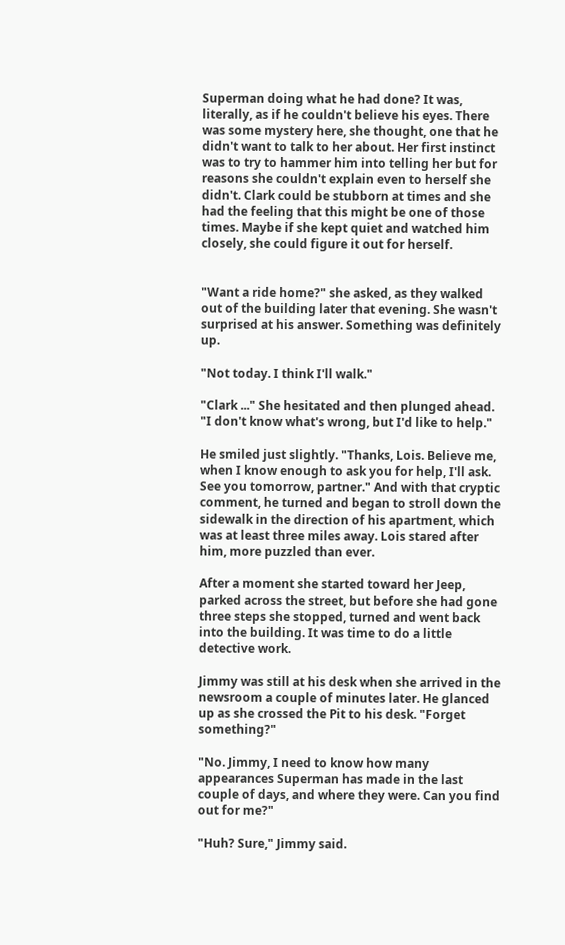Superman doing what he had done? It was, literally, as if he couldn't believe his eyes. There was some mystery here, she thought, one that he didn't want to talk to her about. Her first instinct was to try to hammer him into telling her but for reasons she couldn't explain even to herself she didn't. Clark could be stubborn at times and she had the feeling that this might be one of those times. Maybe if she kept quiet and watched him closely, she could figure it out for herself.


"Want a ride home?" she asked, as they walked out of the building later that evening. She wasn't surprised at his answer. Something was definitely up.

"Not today. I think I'll walk."

"Clark ..." She hesitated and then plunged ahead. "I don't know what's wrong, but I'd like to help."

He smiled just slightly. "Thanks, Lois. Believe me, when I know enough to ask you for help, I'll ask. See you tomorrow, partner." And with that cryptic comment, he turned and began to stroll down the sidewalk in the direction of his apartment, which was at least three miles away. Lois stared after him, more puzzled than ever.

After a moment she started toward her Jeep, parked across the street, but before she had gone three steps she stopped, turned and went back into the building. It was time to do a little detective work.

Jimmy was still at his desk when she arrived in the newsroom a couple of minutes later. He glanced up as she crossed the Pit to his desk. "Forget something?"

"No. Jimmy, I need to know how many appearances Superman has made in the last couple of days, and where they were. Can you find out for me?"

"Huh? Sure," Jimmy said.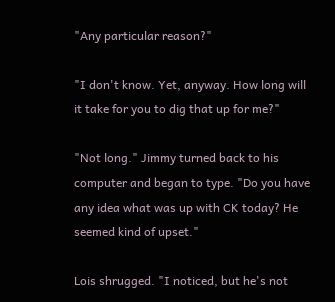"Any particular reason?"

"I don't know. Yet, anyway. How long will it take for you to dig that up for me?"

"Not long." Jimmy turned back to his computer and began to type. "Do you have any idea what was up with CK today? He seemed kind of upset."

Lois shrugged. "I noticed, but he's not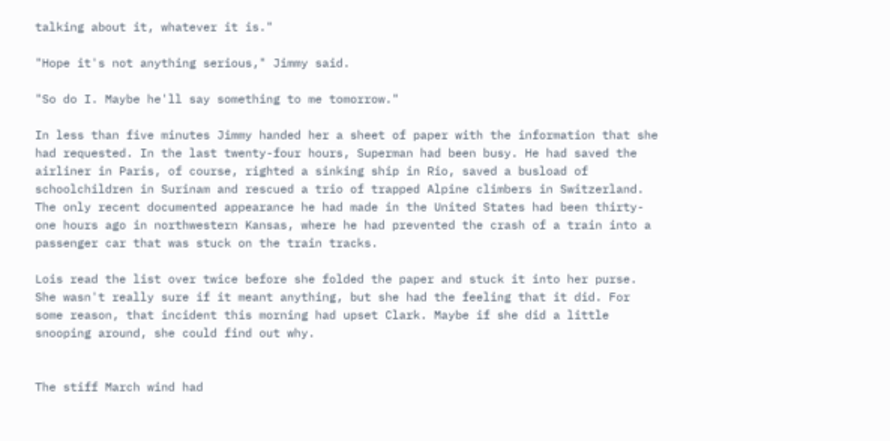talking about it, whatever it is."

"Hope it's not anything serious," Jimmy said.

"So do I. Maybe he'll say something to me tomorrow."

In less than five minutes Jimmy handed her a sheet of paper with the information that she had requested. In the last twenty-four hours, Superman had been busy. He had saved the airliner in Paris, of course, righted a sinking ship in Rio, saved a busload of schoolchildren in Surinam and rescued a trio of trapped Alpine climbers in Switzerland. The only recent documented appearance he had made in the United States had been thirty-one hours ago in northwestern Kansas, where he had prevented the crash of a train into a passenger car that was stuck on the train tracks.

Lois read the list over twice before she folded the paper and stuck it into her purse. She wasn't really sure if it meant anything, but she had the feeling that it did. For some reason, that incident this morning had upset Clark. Maybe if she did a little snooping around, she could find out why.


The stiff March wind had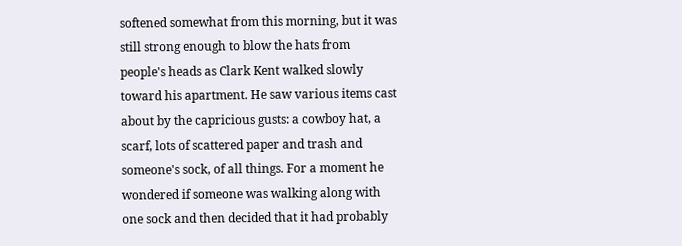softened somewhat from this morning, but it was still strong enough to blow the hats from people's heads as Clark Kent walked slowly toward his apartment. He saw various items cast about by the capricious gusts: a cowboy hat, a scarf, lots of scattered paper and trash and someone's sock, of all things. For a moment he wondered if someone was walking along with one sock and then decided that it had probably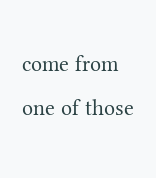come from one of those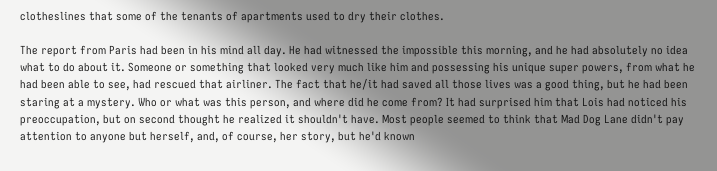clotheslines that some of the tenants of apartments used to dry their clothes.

The report from Paris had been in his mind all day. He had witnessed the impossible this morning, and he had absolutely no idea what to do about it. Someone or something that looked very much like him and possessing his unique super powers, from what he had been able to see, had rescued that airliner. The fact that he/it had saved all those lives was a good thing, but he had been staring at a mystery. Who or what was this person, and where did he come from? It had surprised him that Lois had noticed his preoccupation, but on second thought he realized it shouldn't have. Most people seemed to think that Mad Dog Lane didn't pay attention to anyone but herself, and, of course, her story, but he'd known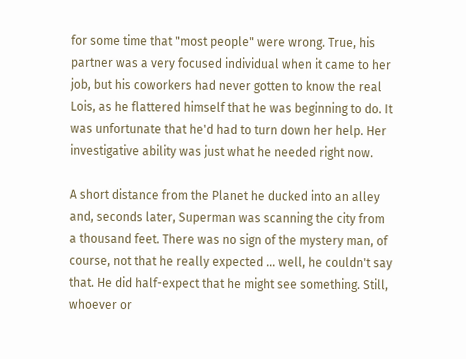for some time that "most people" were wrong. True, his partner was a very focused individual when it came to her job, but his coworkers had never gotten to know the real Lois, as he flattered himself that he was beginning to do. It was unfortunate that he'd had to turn down her help. Her investigative ability was just what he needed right now.

A short distance from the Planet he ducked into an alley and, seconds later, Superman was scanning the city from a thousand feet. There was no sign of the mystery man, of course, not that he really expected ... well, he couldn't say that. He did half-expect that he might see something. Still, whoever or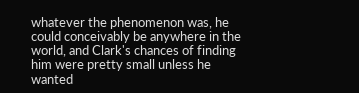whatever the phenomenon was, he could conceivably be anywhere in the world, and Clark's chances of finding him were pretty small unless he wanted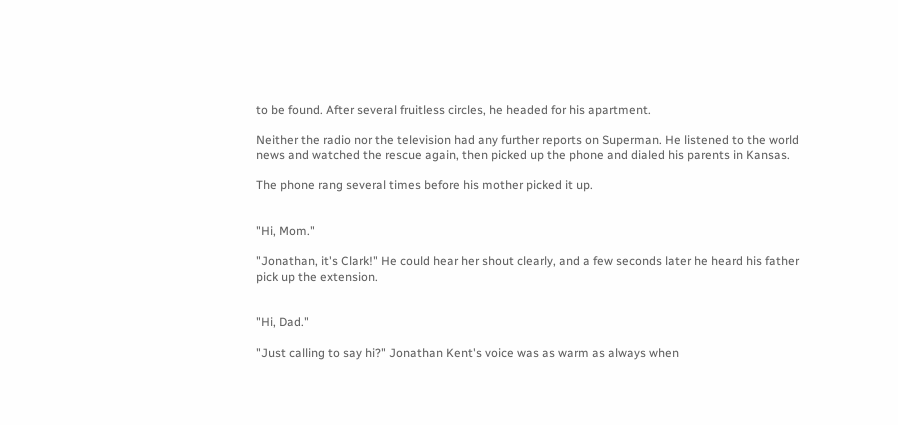to be found. After several fruitless circles, he headed for his apartment.

Neither the radio nor the television had any further reports on Superman. He listened to the world news and watched the rescue again, then picked up the phone and dialed his parents in Kansas.

The phone rang several times before his mother picked it up.


"Hi, Mom."

"Jonathan, it's Clark!" He could hear her shout clearly, and a few seconds later he heard his father pick up the extension.


"Hi, Dad."

"Just calling to say hi?" Jonathan Kent's voice was as warm as always when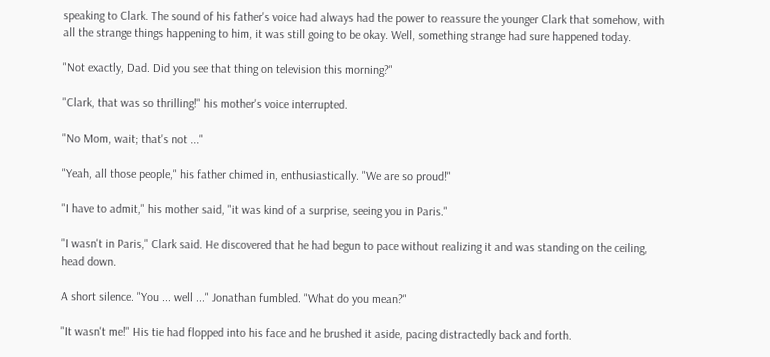speaking to Clark. The sound of his father's voice had always had the power to reassure the younger Clark that somehow, with all the strange things happening to him, it was still going to be okay. Well, something strange had sure happened today.

"Not exactly, Dad. Did you see that thing on television this morning?"

"Clark, that was so thrilling!" his mother's voice interrupted.

"No Mom, wait; that's not ..."

"Yeah, all those people," his father chimed in, enthusiastically. "We are so proud!"

"I have to admit," his mother said, "it was kind of a surprise, seeing you in Paris."

"I wasn't in Paris," Clark said. He discovered that he had begun to pace without realizing it and was standing on the ceiling, head down.

A short silence. "You ... well ..." Jonathan fumbled. "What do you mean?"

"It wasn't me!" His tie had flopped into his face and he brushed it aside, pacing distractedly back and forth.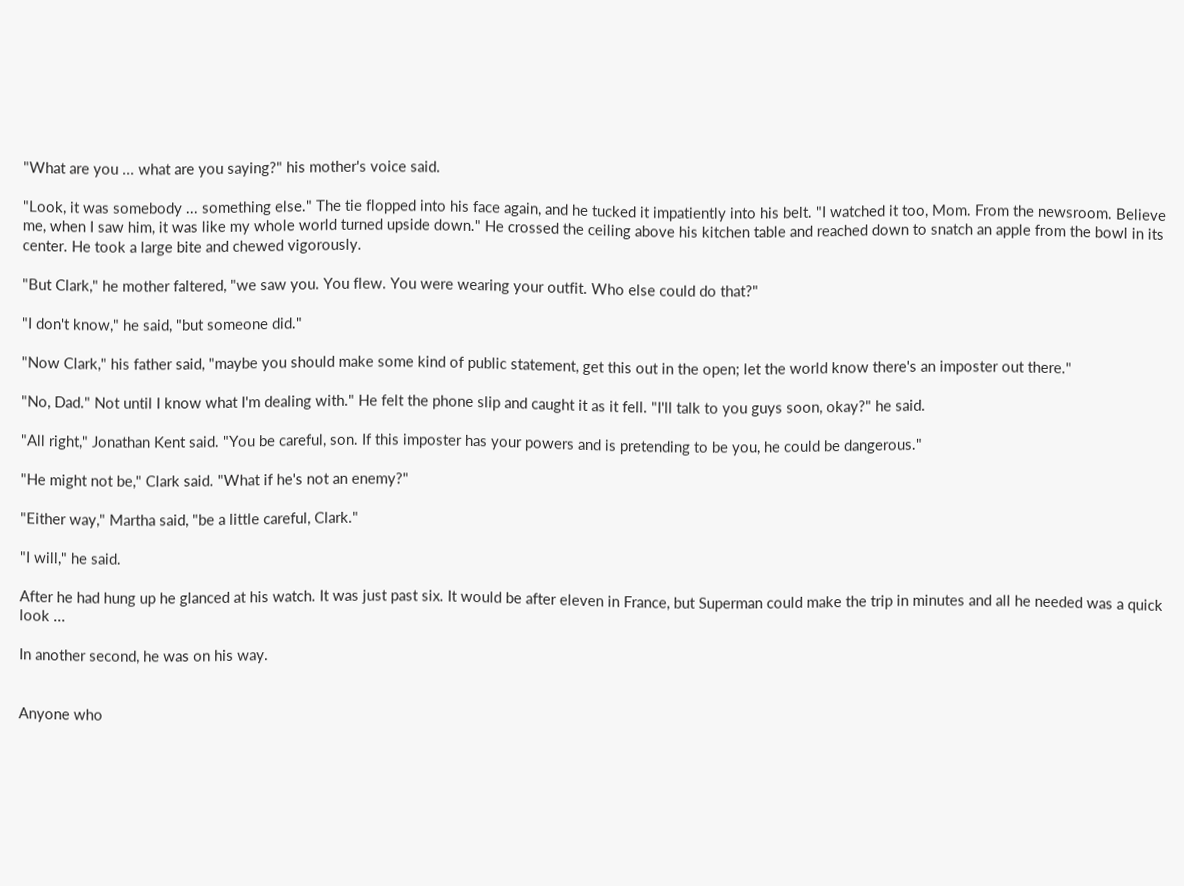"What are you ... what are you saying?" his mother's voice said.

"Look, it was somebody ... something else." The tie flopped into his face again, and he tucked it impatiently into his belt. "I watched it too, Mom. From the newsroom. Believe me, when I saw him, it was like my whole world turned upside down." He crossed the ceiling above his kitchen table and reached down to snatch an apple from the bowl in its center. He took a large bite and chewed vigorously.

"But Clark," he mother faltered, "we saw you. You flew. You were wearing your outfit. Who else could do that?"

"I don't know," he said, "but someone did."

"Now Clark," his father said, "maybe you should make some kind of public statement, get this out in the open; let the world know there's an imposter out there."

"No, Dad." Not until I know what I'm dealing with." He felt the phone slip and caught it as it fell. "I'll talk to you guys soon, okay?" he said.

"All right," Jonathan Kent said. "You be careful, son. If this imposter has your powers and is pretending to be you, he could be dangerous."

"He might not be," Clark said. "What if he's not an enemy?"

"Either way," Martha said, "be a little careful, Clark."

"I will," he said.

After he had hung up he glanced at his watch. It was just past six. It would be after eleven in France, but Superman could make the trip in minutes and all he needed was a quick look ...

In another second, he was on his way.


Anyone who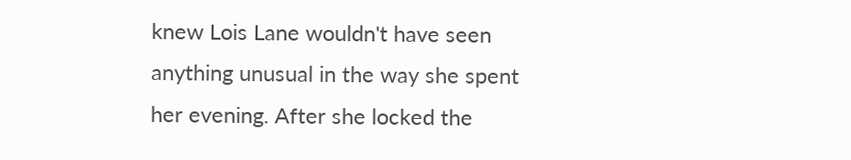knew Lois Lane wouldn't have seen anything unusual in the way she spent her evening. After she locked the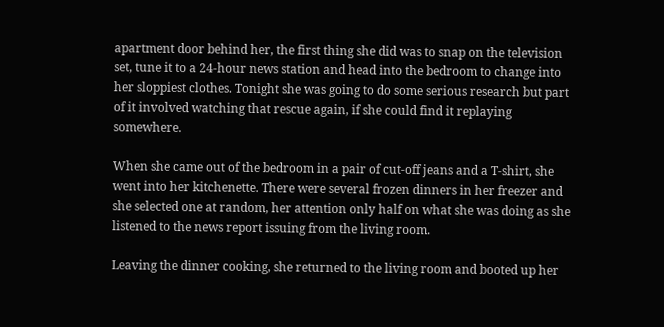apartment door behind her, the first thing she did was to snap on the television set, tune it to a 24-hour news station and head into the bedroom to change into her sloppiest clothes. Tonight she was going to do some serious research but part of it involved watching that rescue again, if she could find it replaying somewhere.

When she came out of the bedroom in a pair of cut-off jeans and a T-shirt, she went into her kitchenette. There were several frozen dinners in her freezer and she selected one at random, her attention only half on what she was doing as she listened to the news report issuing from the living room.

Leaving the dinner cooking, she returned to the living room and booted up her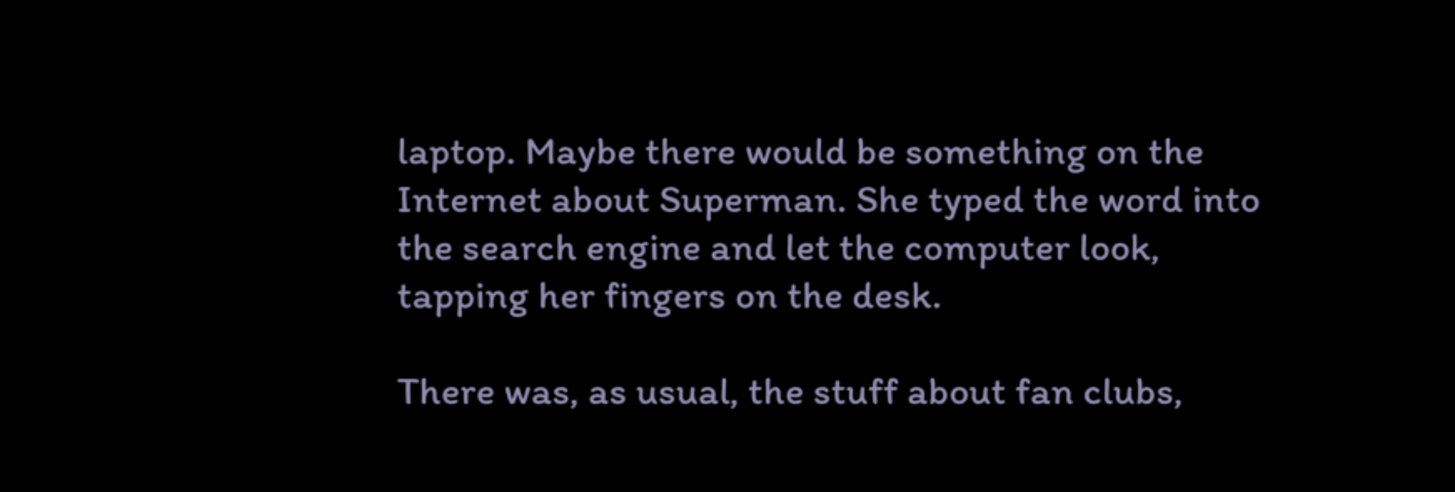laptop. Maybe there would be something on the Internet about Superman. She typed the word into the search engine and let the computer look, tapping her fingers on the desk.

There was, as usual, the stuff about fan clubs,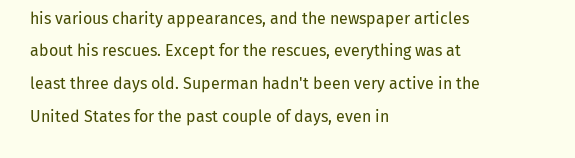his various charity appearances, and the newspaper articles about his rescues. Except for the rescues, everything was at least three days old. Superman hadn't been very active in the United States for the past couple of days, even in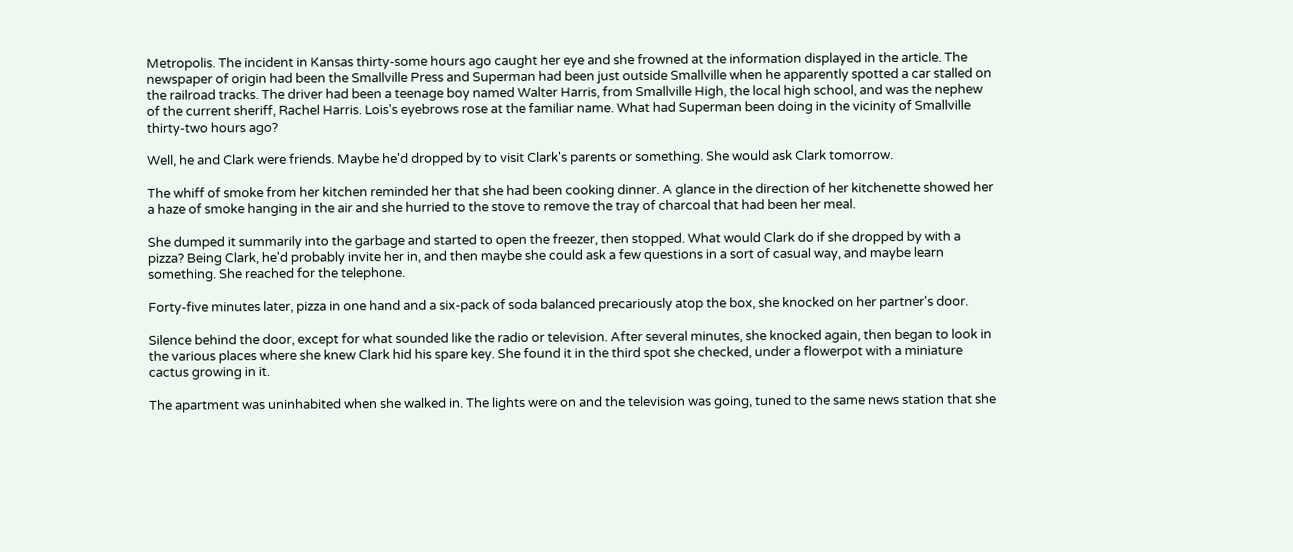Metropolis. The incident in Kansas thirty-some hours ago caught her eye and she frowned at the information displayed in the article. The newspaper of origin had been the Smallville Press and Superman had been just outside Smallville when he apparently spotted a car stalled on the railroad tracks. The driver had been a teenage boy named Walter Harris, from Smallville High, the local high school, and was the nephew of the current sheriff, Rachel Harris. Lois's eyebrows rose at the familiar name. What had Superman been doing in the vicinity of Smallville thirty-two hours ago?

Well, he and Clark were friends. Maybe he'd dropped by to visit Clark's parents or something. She would ask Clark tomorrow.

The whiff of smoke from her kitchen reminded her that she had been cooking dinner. A glance in the direction of her kitchenette showed her a haze of smoke hanging in the air and she hurried to the stove to remove the tray of charcoal that had been her meal.

She dumped it summarily into the garbage and started to open the freezer, then stopped. What would Clark do if she dropped by with a pizza? Being Clark, he'd probably invite her in, and then maybe she could ask a few questions in a sort of casual way, and maybe learn something. She reached for the telephone.

Forty-five minutes later, pizza in one hand and a six-pack of soda balanced precariously atop the box, she knocked on her partner's door.

Silence behind the door, except for what sounded like the radio or television. After several minutes, she knocked again, then began to look in the various places where she knew Clark hid his spare key. She found it in the third spot she checked, under a flowerpot with a miniature cactus growing in it.

The apartment was uninhabited when she walked in. The lights were on and the television was going, tuned to the same news station that she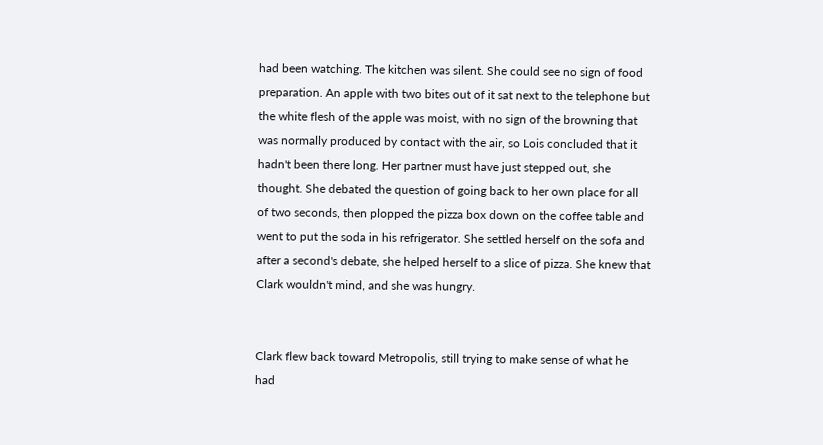had been watching. The kitchen was silent. She could see no sign of food preparation. An apple with two bites out of it sat next to the telephone but the white flesh of the apple was moist, with no sign of the browning that was normally produced by contact with the air, so Lois concluded that it hadn't been there long. Her partner must have just stepped out, she thought. She debated the question of going back to her own place for all of two seconds, then plopped the pizza box down on the coffee table and went to put the soda in his refrigerator. She settled herself on the sofa and after a second's debate, she helped herself to a slice of pizza. She knew that Clark wouldn't mind, and she was hungry.


Clark flew back toward Metropolis, still trying to make sense of what he had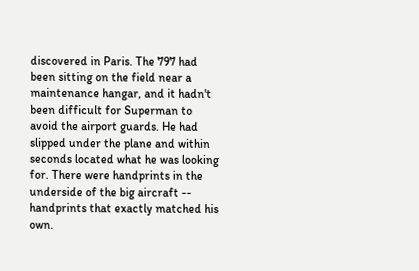discovered in Paris. The 797 had been sitting on the field near a maintenance hangar, and it hadn't been difficult for Superman to avoid the airport guards. He had slipped under the plane and within seconds located what he was looking for. There were handprints in the underside of the big aircraft -- handprints that exactly matched his own.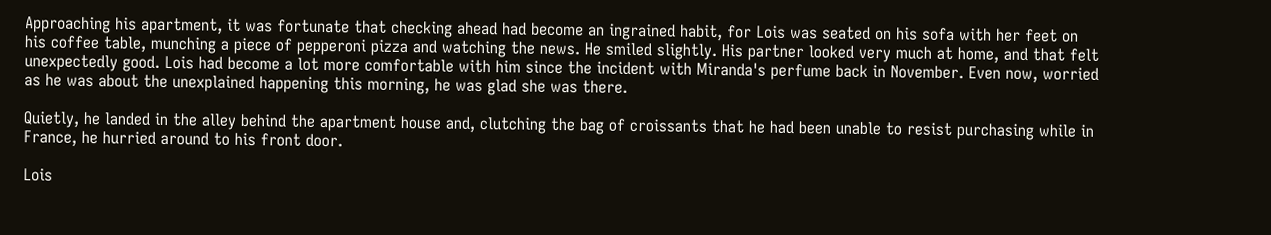Approaching his apartment, it was fortunate that checking ahead had become an ingrained habit, for Lois was seated on his sofa with her feet on his coffee table, munching a piece of pepperoni pizza and watching the news. He smiled slightly. His partner looked very much at home, and that felt unexpectedly good. Lois had become a lot more comfortable with him since the incident with Miranda's perfume back in November. Even now, worried as he was about the unexplained happening this morning, he was glad she was there.

Quietly, he landed in the alley behind the apartment house and, clutching the bag of croissants that he had been unable to resist purchasing while in France, he hurried around to his front door.

Lois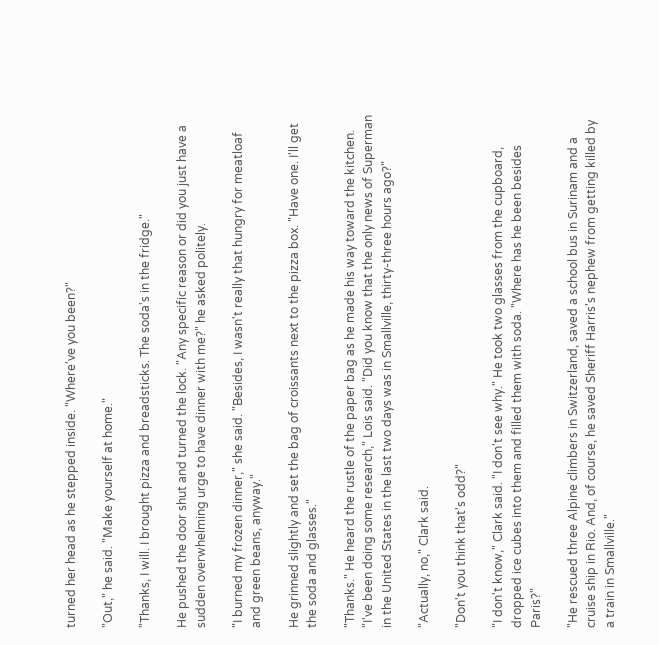turned her head as he stepped inside. "Where've you been?"

"Out," he said. "Make yourself at home."

"Thanks, I will. I brought pizza and breadsticks. The soda's in the fridge."

He pushed the door shut and turned the lock. "Any specific reason or did you just have a sudden overwhelming urge to have dinner with me?" he asked politely.

"I burned my frozen dinner," she said. "Besides, I wasn't really that hungry for meatloaf and green beans, anyway."

He grinned slightly and set the bag of croissants next to the pizza box. "Have one. I'll get the soda and glasses."

"Thanks." He heard the rustle of the paper bag as he made his way toward the kitchen. "I've been doing some research," Lois said. "Did you know that the only news of Superman in the United States in the last two days was in Smallville, thirty-three hours ago?"

"Actually, no," Clark said.

"Don't you think that's odd?"

"I don't know," Clark said. "I don't see why." He took two glasses from the cupboard, dropped ice cubes into them and filled them with soda. "Where has he been besides Paris?"

"He rescued three Alpine climbers in Switzerland, saved a school bus in Surinam and a cruise ship in Rio. And, of course, he saved Sheriff Harris's nephew from getting killed by a train in Smallville."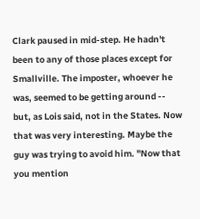Clark paused in mid-step. He hadn't been to any of those places except for Smallville. The imposter, whoever he was, seemed to be getting around -- but, as Lois said, not in the States. Now that was very interesting. Maybe the guy was trying to avoid him. "Now that you mention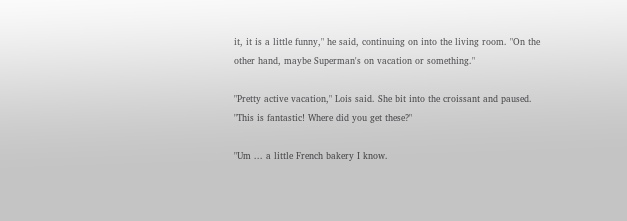it, it is a little funny," he said, continuing on into the living room. "On the other hand, maybe Superman's on vacation or something."

"Pretty active vacation," Lois said. She bit into the croissant and paused. "This is fantastic! Where did you get these?"

"Um ... a little French bakery I know.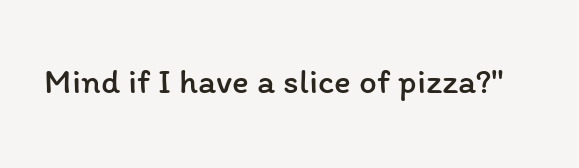Mind if I have a slice of pizza?"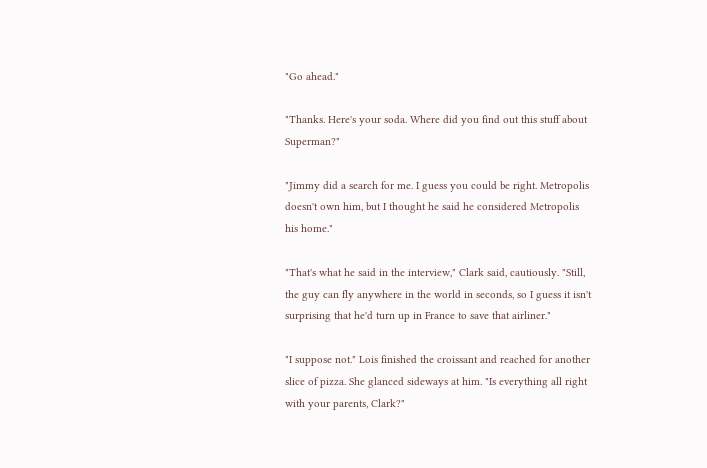"Go ahead."

"Thanks. Here's your soda. Where did you find out this stuff about Superman?"

"Jimmy did a search for me. I guess you could be right. Metropolis doesn't own him, but I thought he said he considered Metropolis his home."

"That's what he said in the interview," Clark said, cautiously. "Still, the guy can fly anywhere in the world in seconds, so I guess it isn't surprising that he'd turn up in France to save that airliner."

"I suppose not." Lois finished the croissant and reached for another slice of pizza. She glanced sideways at him. "Is everything all right with your parents, Clark?"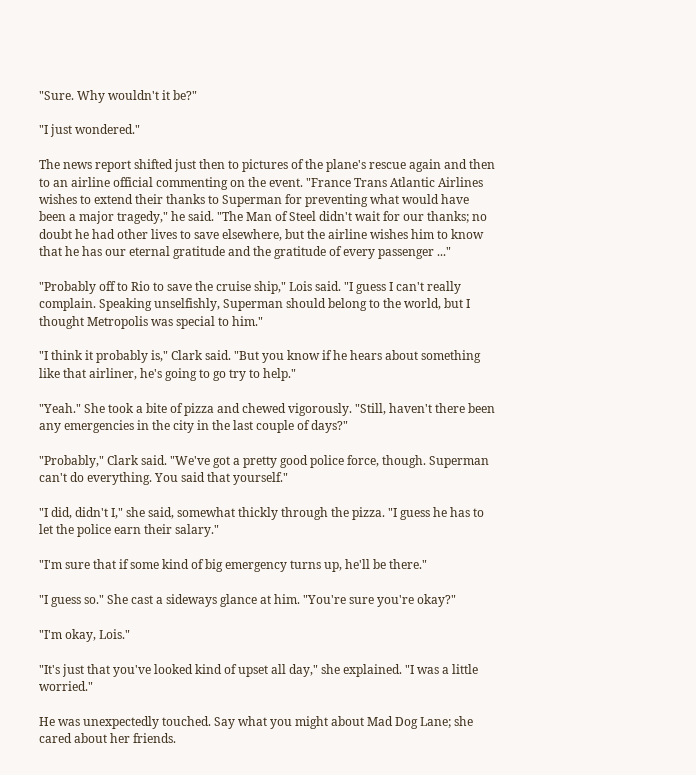"Sure. Why wouldn't it be?"

"I just wondered."

The news report shifted just then to pictures of the plane's rescue again and then to an airline official commenting on the event. "France Trans Atlantic Airlines wishes to extend their thanks to Superman for preventing what would have been a major tragedy," he said. "The Man of Steel didn't wait for our thanks; no doubt he had other lives to save elsewhere, but the airline wishes him to know that he has our eternal gratitude and the gratitude of every passenger ..."

"Probably off to Rio to save the cruise ship," Lois said. "I guess I can't really complain. Speaking unselfishly, Superman should belong to the world, but I thought Metropolis was special to him."

"I think it probably is," Clark said. "But you know if he hears about something like that airliner, he's going to go try to help."

"Yeah." She took a bite of pizza and chewed vigorously. "Still, haven't there been any emergencies in the city in the last couple of days?"

"Probably," Clark said. "We've got a pretty good police force, though. Superman can't do everything. You said that yourself."

"I did, didn't I," she said, somewhat thickly through the pizza. "I guess he has to let the police earn their salary."

"I'm sure that if some kind of big emergency turns up, he'll be there."

"I guess so." She cast a sideways glance at him. "You're sure you're okay?"

"I'm okay, Lois."

"It's just that you've looked kind of upset all day," she explained. "I was a little worried."

He was unexpectedly touched. Say what you might about Mad Dog Lane; she cared about her friends.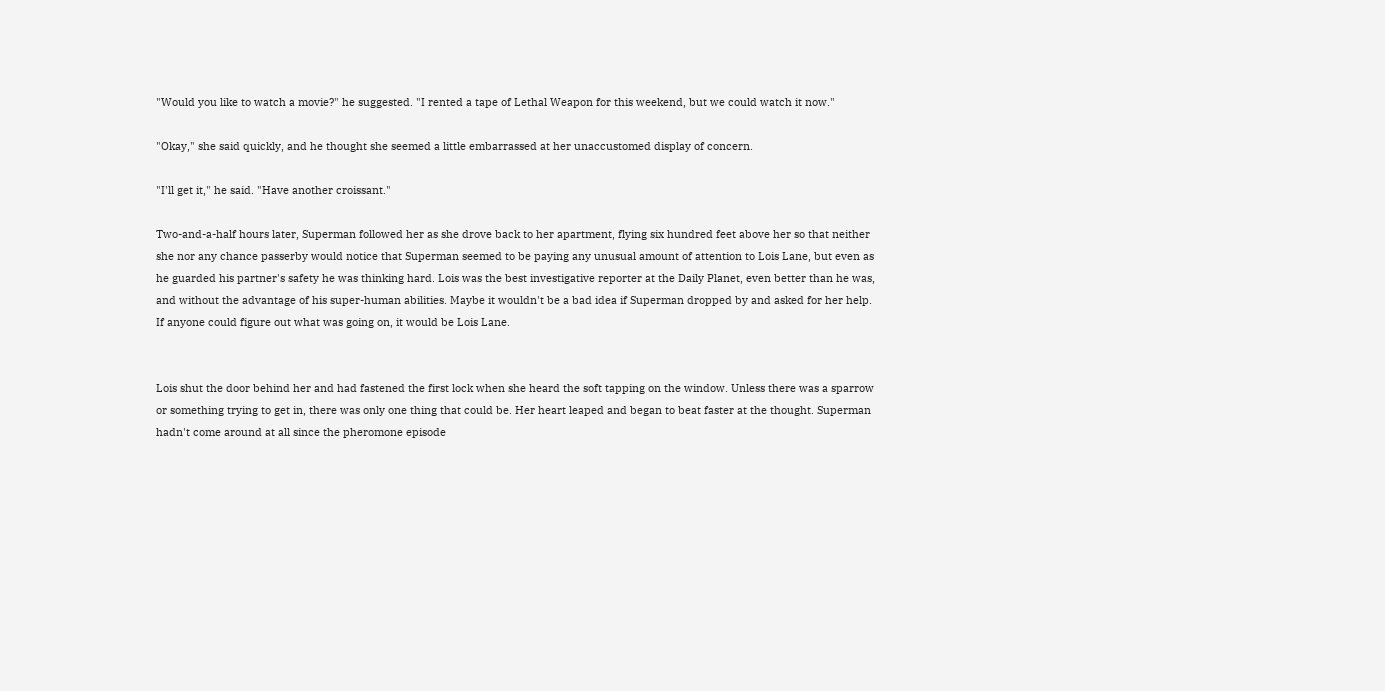"Would you like to watch a movie?" he suggested. "I rented a tape of Lethal Weapon for this weekend, but we could watch it now."

"Okay," she said quickly, and he thought she seemed a little embarrassed at her unaccustomed display of concern.

"I'll get it," he said. "Have another croissant."

Two-and-a-half hours later, Superman followed her as she drove back to her apartment, flying six hundred feet above her so that neither she nor any chance passerby would notice that Superman seemed to be paying any unusual amount of attention to Lois Lane, but even as he guarded his partner's safety he was thinking hard. Lois was the best investigative reporter at the Daily Planet, even better than he was, and without the advantage of his super-human abilities. Maybe it wouldn't be a bad idea if Superman dropped by and asked for her help. If anyone could figure out what was going on, it would be Lois Lane.


Lois shut the door behind her and had fastened the first lock when she heard the soft tapping on the window. Unless there was a sparrow or something trying to get in, there was only one thing that could be. Her heart leaped and began to beat faster at the thought. Superman hadn't come around at all since the pheromone episode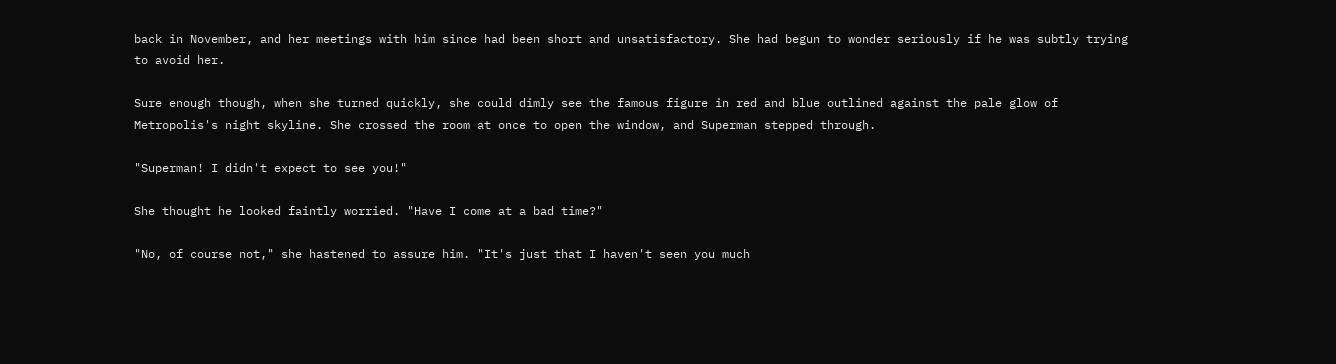back in November, and her meetings with him since had been short and unsatisfactory. She had begun to wonder seriously if he was subtly trying to avoid her.

Sure enough though, when she turned quickly, she could dimly see the famous figure in red and blue outlined against the pale glow of Metropolis's night skyline. She crossed the room at once to open the window, and Superman stepped through.

"Superman! I didn't expect to see you!"

She thought he looked faintly worried. "Have I come at a bad time?"

"No, of course not," she hastened to assure him. "It's just that I haven't seen you much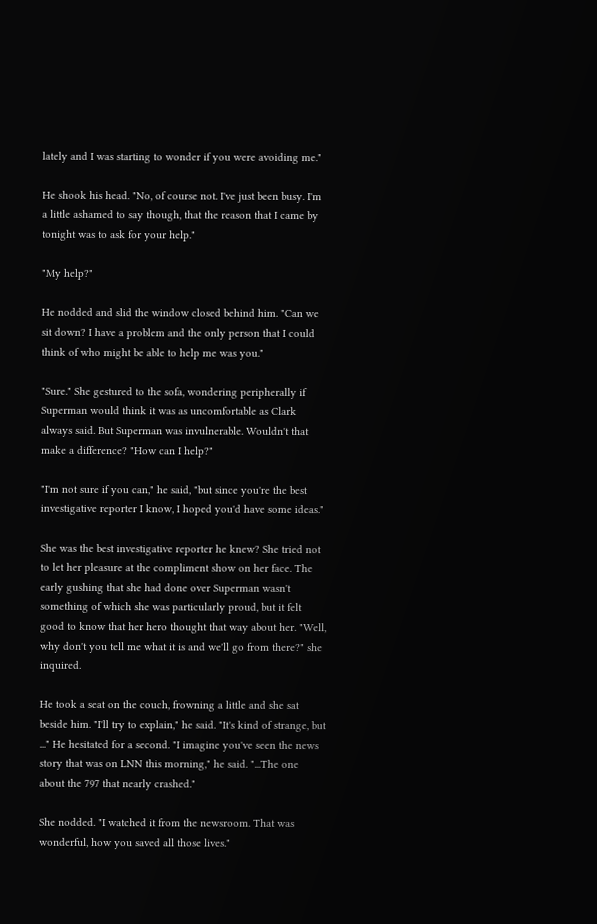lately and I was starting to wonder if you were avoiding me."

He shook his head. "No, of course not. I've just been busy. I'm a little ashamed to say though, that the reason that I came by tonight was to ask for your help."

"My help?"

He nodded and slid the window closed behind him. "Can we sit down? I have a problem and the only person that I could think of who might be able to help me was you."

"Sure." She gestured to the sofa, wondering peripherally if Superman would think it was as uncomfortable as Clark always said. But Superman was invulnerable. Wouldn't that make a difference? "How can I help?"

"I'm not sure if you can," he said, "but since you're the best investigative reporter I know, I hoped you'd have some ideas."

She was the best investigative reporter he knew? She tried not to let her pleasure at the compliment show on her face. The early gushing that she had done over Superman wasn't something of which she was particularly proud, but it felt good to know that her hero thought that way about her. "Well, why don't you tell me what it is and we'll go from there?" she inquired.

He took a seat on the couch, frowning a little and she sat beside him. "I'll try to explain," he said. "It's kind of strange, but ..." He hesitated for a second. "I imagine you've seen the news story that was on LNN this morning," he said. "...The one about the 797 that nearly crashed."

She nodded. "I watched it from the newsroom. That was wonderful, how you saved all those lives."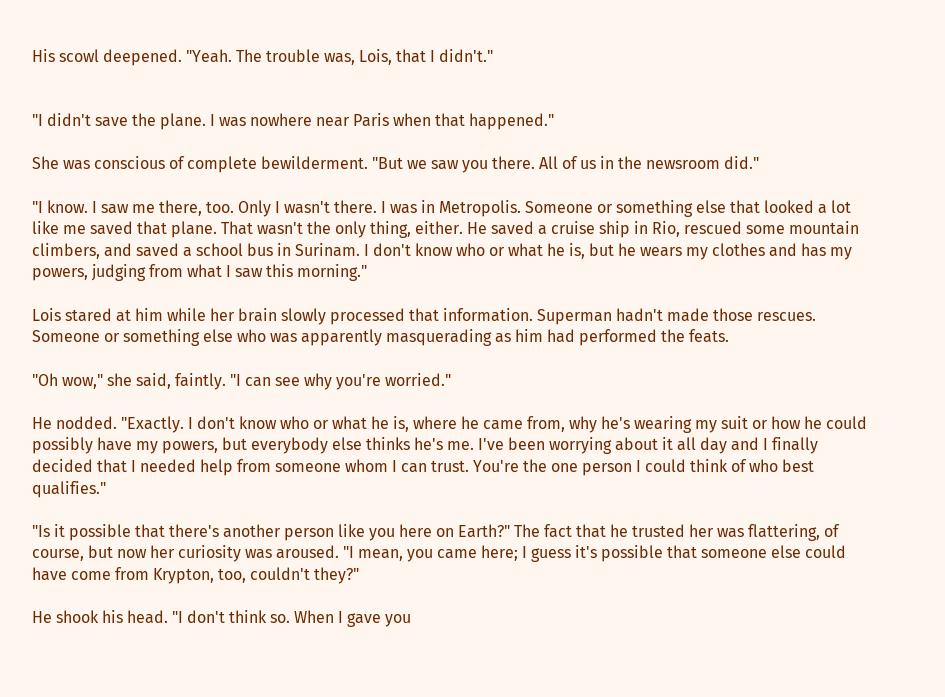His scowl deepened. "Yeah. The trouble was, Lois, that I didn't."


"I didn't save the plane. I was nowhere near Paris when that happened."

She was conscious of complete bewilderment. "But we saw you there. All of us in the newsroom did."

"I know. I saw me there, too. Only I wasn't there. I was in Metropolis. Someone or something else that looked a lot like me saved that plane. That wasn't the only thing, either. He saved a cruise ship in Rio, rescued some mountain climbers, and saved a school bus in Surinam. I don't know who or what he is, but he wears my clothes and has my powers, judging from what I saw this morning."

Lois stared at him while her brain slowly processed that information. Superman hadn't made those rescues. Someone or something else who was apparently masquerading as him had performed the feats.

"Oh wow," she said, faintly. "I can see why you're worried."

He nodded. "Exactly. I don't know who or what he is, where he came from, why he's wearing my suit or how he could possibly have my powers, but everybody else thinks he's me. I've been worrying about it all day and I finally decided that I needed help from someone whom I can trust. You're the one person I could think of who best qualifies."

"Is it possible that there's another person like you here on Earth?" The fact that he trusted her was flattering, of course, but now her curiosity was aroused. "I mean, you came here; I guess it's possible that someone else could have come from Krypton, too, couldn't they?"

He shook his head. "I don't think so. When I gave you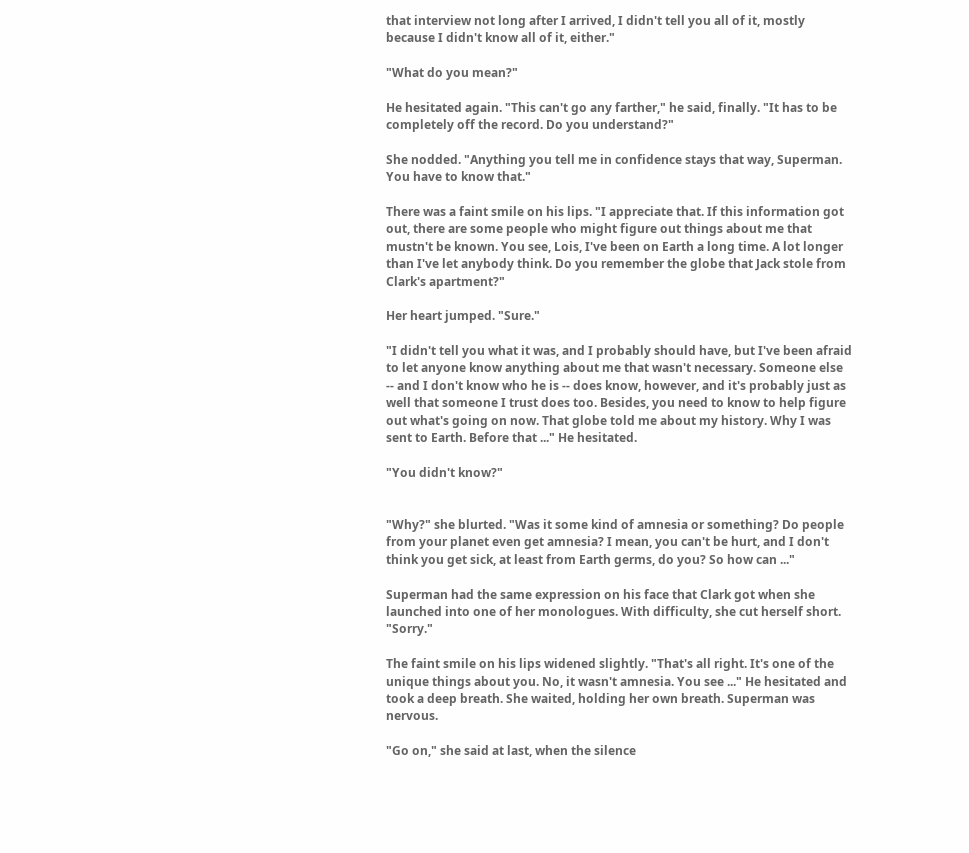that interview not long after I arrived, I didn't tell you all of it, mostly because I didn't know all of it, either."

"What do you mean?"

He hesitated again. "This can't go any farther," he said, finally. "It has to be completely off the record. Do you understand?"

She nodded. "Anything you tell me in confidence stays that way, Superman. You have to know that."

There was a faint smile on his lips. "I appreciate that. If this information got out, there are some people who might figure out things about me that mustn't be known. You see, Lois, I've been on Earth a long time. A lot longer than I've let anybody think. Do you remember the globe that Jack stole from Clark's apartment?"

Her heart jumped. "Sure."

"I didn't tell you what it was, and I probably should have, but I've been afraid to let anyone know anything about me that wasn't necessary. Someone else -- and I don't know who he is -- does know, however, and it's probably just as well that someone I trust does too. Besides, you need to know to help figure out what's going on now. That globe told me about my history. Why I was sent to Earth. Before that ..." He hesitated.

"You didn't know?"


"Why?" she blurted. "Was it some kind of amnesia or something? Do people from your planet even get amnesia? I mean, you can't be hurt, and I don't think you get sick, at least from Earth germs, do you? So how can ..."

Superman had the same expression on his face that Clark got when she launched into one of her monologues. With difficulty, she cut herself short. "Sorry."

The faint smile on his lips widened slightly. "That's all right. It's one of the unique things about you. No, it wasn't amnesia. You see ..." He hesitated and took a deep breath. She waited, holding her own breath. Superman was nervous.

"Go on," she said at last, when the silence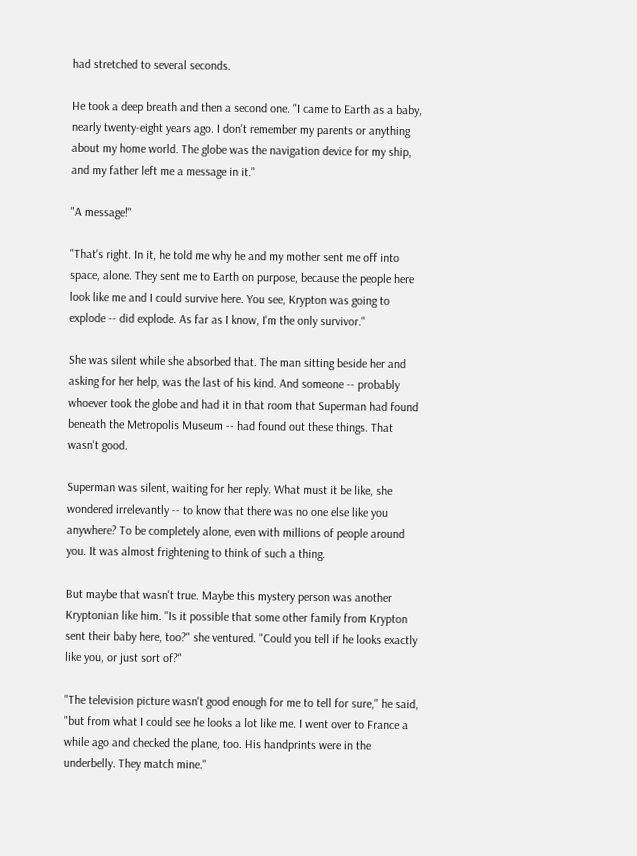had stretched to several seconds.

He took a deep breath and then a second one. "I came to Earth as a baby, nearly twenty-eight years ago. I don't remember my parents or anything about my home world. The globe was the navigation device for my ship, and my father left me a message in it."

"A message!"

"That's right. In it, he told me why he and my mother sent me off into space, alone. They sent me to Earth on purpose, because the people here look like me and I could survive here. You see, Krypton was going to explode -- did explode. As far as I know, I'm the only survivor."

She was silent while she absorbed that. The man sitting beside her and asking for her help, was the last of his kind. And someone -- probably whoever took the globe and had it in that room that Superman had found beneath the Metropolis Museum -- had found out these things. That wasn't good.

Superman was silent, waiting for her reply. What must it be like, she wondered irrelevantly -- to know that there was no one else like you anywhere? To be completely alone, even with millions of people around you. It was almost frightening to think of such a thing.

But maybe that wasn't true. Maybe this mystery person was another Kryptonian like him. "Is it possible that some other family from Krypton sent their baby here, too?" she ventured. "Could you tell if he looks exactly like you, or just sort of?"

"The television picture wasn't good enough for me to tell for sure," he said, "but from what I could see he looks a lot like me. I went over to France a while ago and checked the plane, too. His handprints were in the underbelly. They match mine."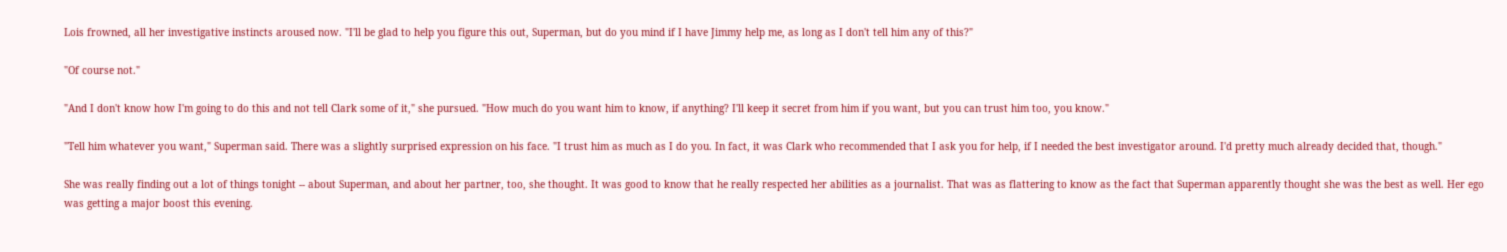Lois frowned, all her investigative instincts aroused now. "I'll be glad to help you figure this out, Superman, but do you mind if I have Jimmy help me, as long as I don't tell him any of this?"

"Of course not."

"And I don't know how I'm going to do this and not tell Clark some of it," she pursued. "How much do you want him to know, if anything? I'll keep it secret from him if you want, but you can trust him too, you know."

"Tell him whatever you want," Superman said. There was a slightly surprised expression on his face. "I trust him as much as I do you. In fact, it was Clark who recommended that I ask you for help, if I needed the best investigator around. I'd pretty much already decided that, though."

She was really finding out a lot of things tonight -- about Superman, and about her partner, too, she thought. It was good to know that he really respected her abilities as a journalist. That was as flattering to know as the fact that Superman apparently thought she was the best as well. Her ego was getting a major boost this evening.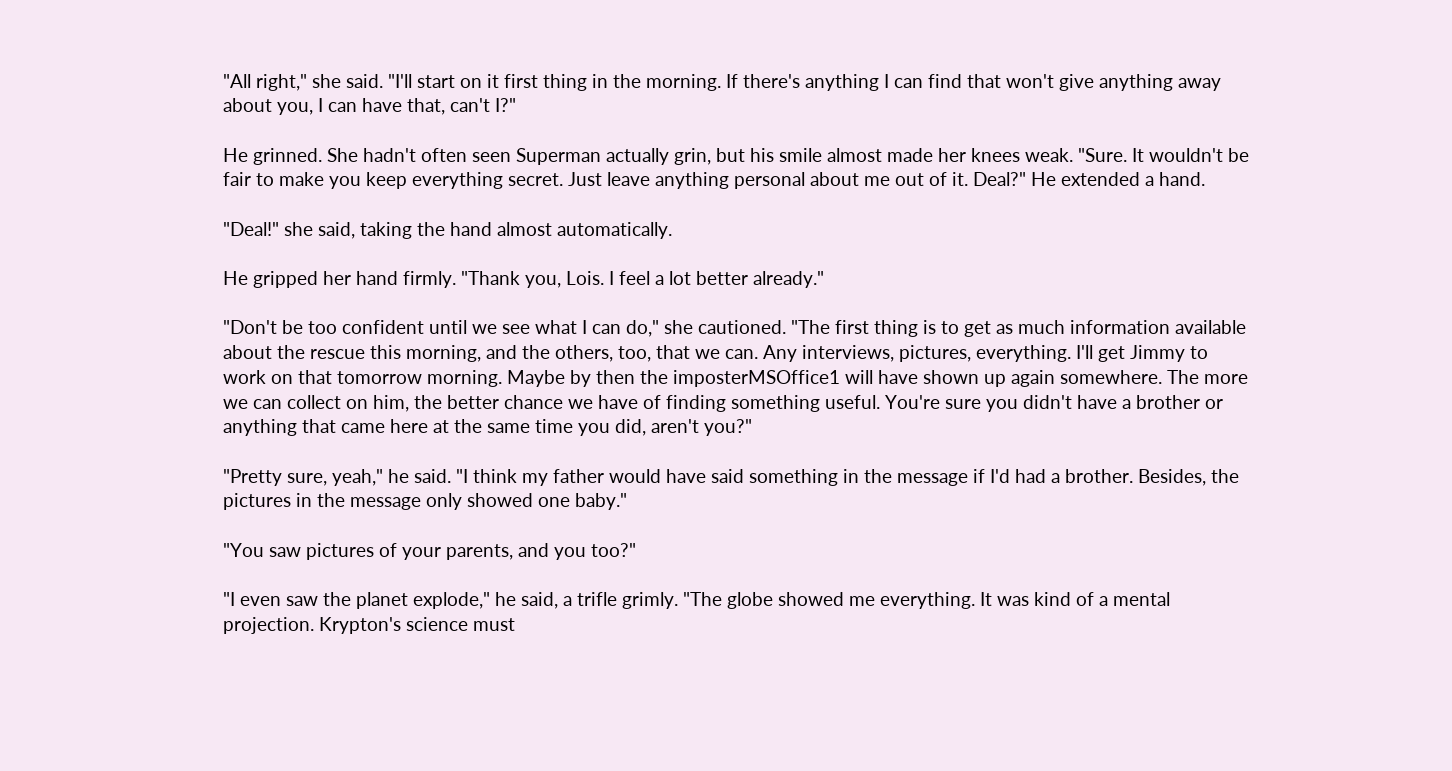"All right," she said. "I'll start on it first thing in the morning. If there's anything I can find that won't give anything away about you, I can have that, can't I?"

He grinned. She hadn't often seen Superman actually grin, but his smile almost made her knees weak. "Sure. It wouldn't be fair to make you keep everything secret. Just leave anything personal about me out of it. Deal?" He extended a hand.

"Deal!" she said, taking the hand almost automatically.

He gripped her hand firmly. "Thank you, Lois. I feel a lot better already."

"Don't be too confident until we see what I can do," she cautioned. "The first thing is to get as much information available about the rescue this morning, and the others, too, that we can. Any interviews, pictures, everything. I'll get Jimmy to work on that tomorrow morning. Maybe by then the imposterMSOffice1 will have shown up again somewhere. The more we can collect on him, the better chance we have of finding something useful. You're sure you didn't have a brother or anything that came here at the same time you did, aren't you?"

"Pretty sure, yeah," he said. "I think my father would have said something in the message if I'd had a brother. Besides, the pictures in the message only showed one baby."

"You saw pictures of your parents, and you too?"

"I even saw the planet explode," he said, a trifle grimly. "The globe showed me everything. It was kind of a mental projection. Krypton's science must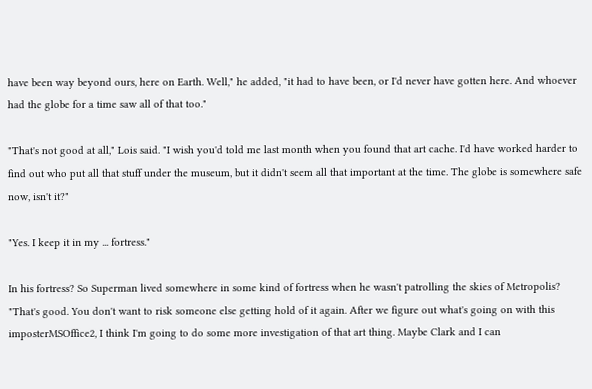have been way beyond ours, here on Earth. Well," he added, "it had to have been, or I'd never have gotten here. And whoever had the globe for a time saw all of that too."

"That's not good at all," Lois said. "I wish you'd told me last month when you found that art cache. I'd have worked harder to find out who put all that stuff under the museum, but it didn't seem all that important at the time. The globe is somewhere safe now, isn't it?"

"Yes. I keep it in my ... fortress."

In his fortress? So Superman lived somewhere in some kind of fortress when he wasn't patrolling the skies of Metropolis? "That's good. You don't want to risk someone else getting hold of it again. After we figure out what's going on with this imposterMSOffice2, I think I'm going to do some more investigation of that art thing. Maybe Clark and I can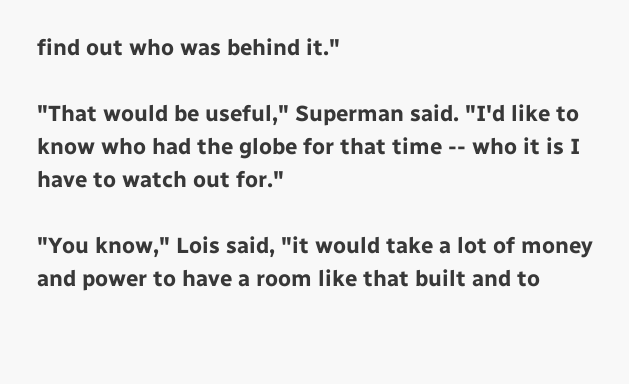find out who was behind it."

"That would be useful," Superman said. "I'd like to know who had the globe for that time -- who it is I have to watch out for."

"You know," Lois said, "it would take a lot of money and power to have a room like that built and to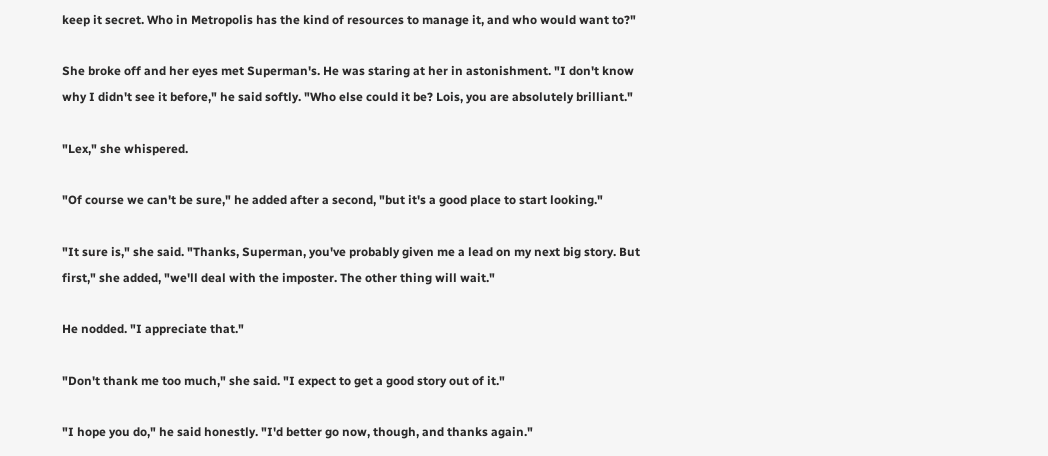keep it secret. Who in Metropolis has the kind of resources to manage it, and who would want to?"

She broke off and her eyes met Superman's. He was staring at her in astonishment. "I don't know why I didn't see it before," he said softly. "Who else could it be? Lois, you are absolutely brilliant."

"Lex," she whispered.

"Of course we can't be sure," he added after a second, "but it's a good place to start looking."

"It sure is," she said. "Thanks, Superman, you've probably given me a lead on my next big story. But first," she added, "we'll deal with the imposter. The other thing will wait."

He nodded. "I appreciate that."

"Don't thank me too much," she said. "I expect to get a good story out of it."

"I hope you do," he said honestly. "I'd better go now, though, and thanks again."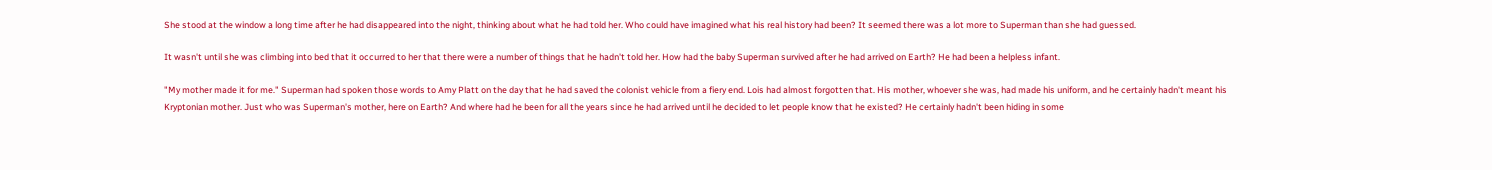She stood at the window a long time after he had disappeared into the night, thinking about what he had told her. Who could have imagined what his real history had been? It seemed there was a lot more to Superman than she had guessed.

It wasn't until she was climbing into bed that it occurred to her that there were a number of things that he hadn't told her. How had the baby Superman survived after he had arrived on Earth? He had been a helpless infant.

"My mother made it for me." Superman had spoken those words to Amy Platt on the day that he had saved the colonist vehicle from a fiery end. Lois had almost forgotten that. His mother, whoever she was, had made his uniform, and he certainly hadn't meant his Kryptonian mother. Just who was Superman's mother, here on Earth? And where had he been for all the years since he had arrived until he decided to let people know that he existed? He certainly hadn't been hiding in some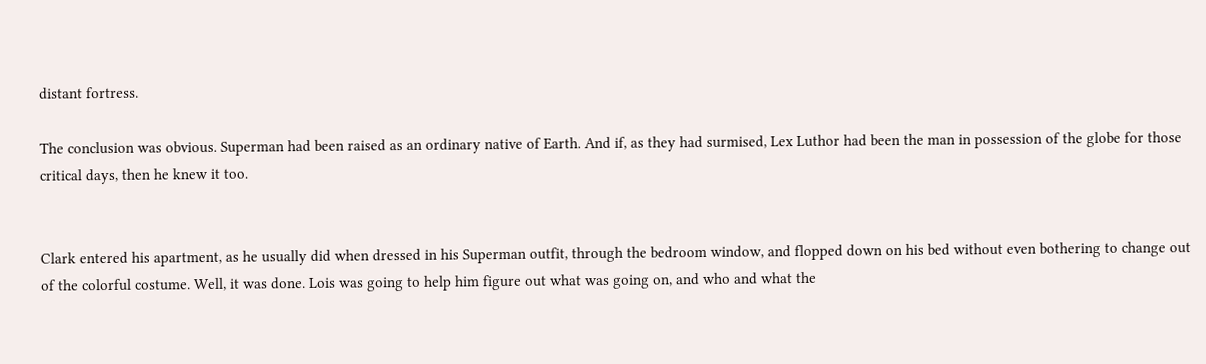distant fortress.

The conclusion was obvious. Superman had been raised as an ordinary native of Earth. And if, as they had surmised, Lex Luthor had been the man in possession of the globe for those critical days, then he knew it too.


Clark entered his apartment, as he usually did when dressed in his Superman outfit, through the bedroom window, and flopped down on his bed without even bothering to change out of the colorful costume. Well, it was done. Lois was going to help him figure out what was going on, and who and what the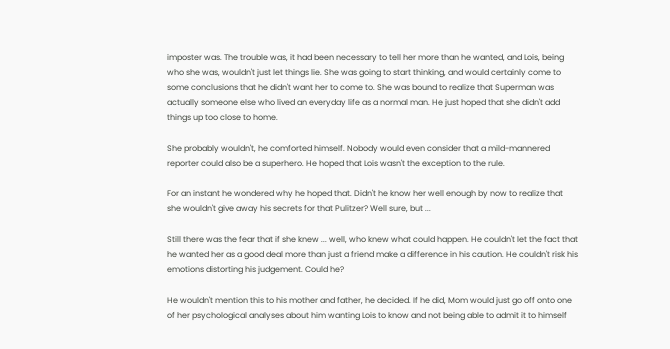imposter was. The trouble was, it had been necessary to tell her more than he wanted, and Lois, being who she was, wouldn't just let things lie. She was going to start thinking, and would certainly come to some conclusions that he didn't want her to come to. She was bound to realize that Superman was actually someone else who lived an everyday life as a normal man. He just hoped that she didn't add things up too close to home.

She probably wouldn't, he comforted himself. Nobody would even consider that a mild-mannered reporter could also be a superhero. He hoped that Lois wasn't the exception to the rule.

For an instant he wondered why he hoped that. Didn't he know her well enough by now to realize that she wouldn't give away his secrets for that Pulitzer? Well sure, but ...

Still there was the fear that if she knew ... well, who knew what could happen. He couldn't let the fact that he wanted her as a good deal more than just a friend make a difference in his caution. He couldn't risk his emotions distorting his judgement. Could he?

He wouldn't mention this to his mother and father, he decided. If he did, Mom would just go off onto one of her psychological analyses about him wanting Lois to know and not being able to admit it to himself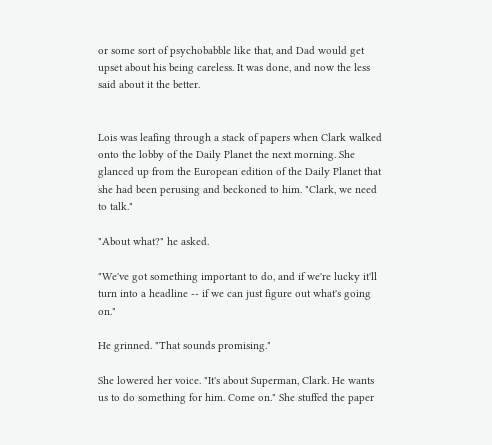or some sort of psychobabble like that, and Dad would get upset about his being careless. It was done, and now the less said about it the better.


Lois was leafing through a stack of papers when Clark walked onto the lobby of the Daily Planet the next morning. She glanced up from the European edition of the Daily Planet that she had been perusing and beckoned to him. "Clark, we need to talk."

"About what?" he asked.

"We've got something important to do, and if we're lucky it'll turn into a headline -- if we can just figure out what's going on."

He grinned. "That sounds promising."

She lowered her voice. "It's about Superman, Clark. He wants us to do something for him. Come on." She stuffed the paper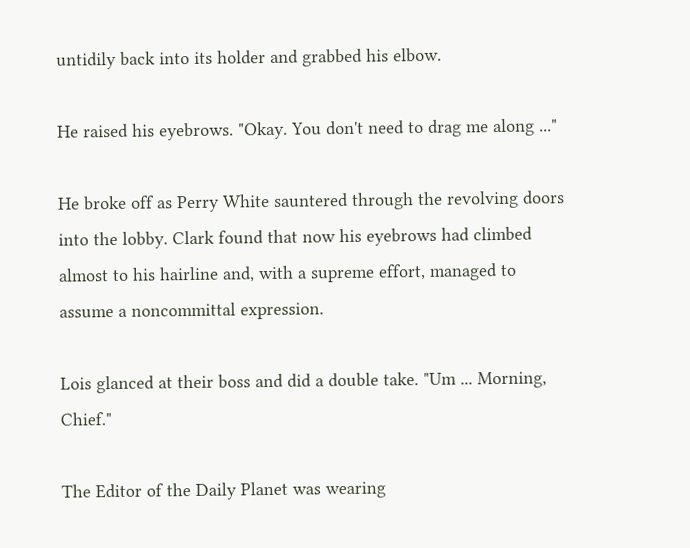untidily back into its holder and grabbed his elbow.

He raised his eyebrows. "Okay. You don't need to drag me along ..."

He broke off as Perry White sauntered through the revolving doors into the lobby. Clark found that now his eyebrows had climbed almost to his hairline and, with a supreme effort, managed to assume a noncommittal expression.

Lois glanced at their boss and did a double take. "Um ... Morning, Chief."

The Editor of the Daily Planet was wearing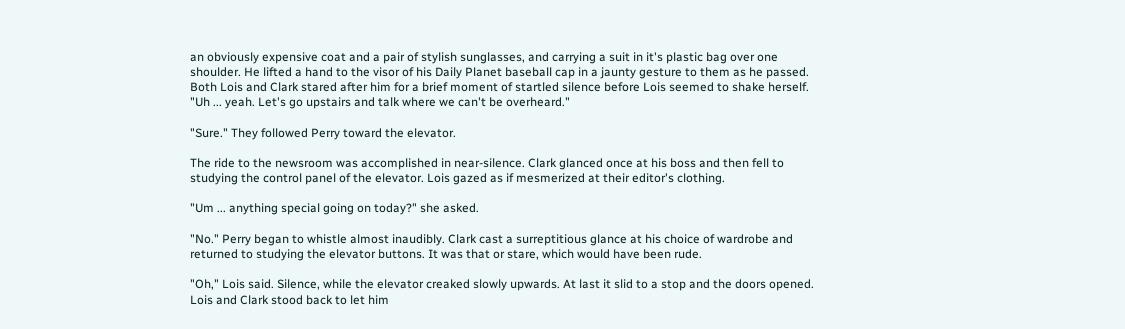an obviously expensive coat and a pair of stylish sunglasses, and carrying a suit in it's plastic bag over one shoulder. He lifted a hand to the visor of his Daily Planet baseball cap in a jaunty gesture to them as he passed. Both Lois and Clark stared after him for a brief moment of startled silence before Lois seemed to shake herself. "Uh ... yeah. Let's go upstairs and talk where we can't be overheard."

"Sure." They followed Perry toward the elevator.

The ride to the newsroom was accomplished in near-silence. Clark glanced once at his boss and then fell to studying the control panel of the elevator. Lois gazed as if mesmerized at their editor's clothing.

"Um ... anything special going on today?" she asked.

"No." Perry began to whistle almost inaudibly. Clark cast a surreptitious glance at his choice of wardrobe and returned to studying the elevator buttons. It was that or stare, which would have been rude.

"Oh," Lois said. Silence, while the elevator creaked slowly upwards. At last it slid to a stop and the doors opened. Lois and Clark stood back to let him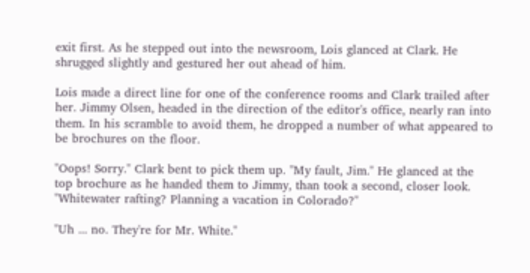exit first. As he stepped out into the newsroom, Lois glanced at Clark. He shrugged slightly and gestured her out ahead of him.

Lois made a direct line for one of the conference rooms and Clark trailed after her. Jimmy Olsen, headed in the direction of the editor's office, nearly ran into them. In his scramble to avoid them, he dropped a number of what appeared to be brochures on the floor.

"Oops! Sorry." Clark bent to pick them up. "My fault, Jim." He glanced at the top brochure as he handed them to Jimmy, than took a second, closer look. "Whitewater rafting? Planning a vacation in Colorado?"

"Uh ... no. They're for Mr. White."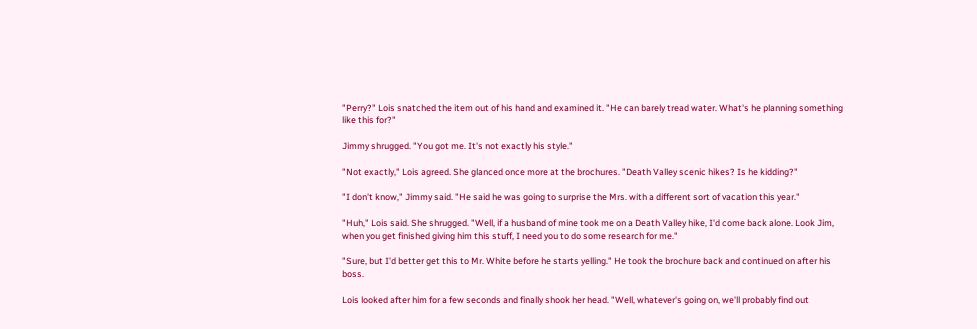"Perry?" Lois snatched the item out of his hand and examined it. "He can barely tread water. What's he planning something like this for?"

Jimmy shrugged. "You got me. It's not exactly his style."

"Not exactly," Lois agreed. She glanced once more at the brochures. "Death Valley scenic hikes? Is he kidding?"

"I don't know," Jimmy said. "He said he was going to surprise the Mrs. with a different sort of vacation this year."

"Huh," Lois said. She shrugged. "Well, if a husband of mine took me on a Death Valley hike, I'd come back alone. Look Jim, when you get finished giving him this stuff, I need you to do some research for me."

"Sure, but I'd better get this to Mr. White before he starts yelling." He took the brochure back and continued on after his boss.

Lois looked after him for a few seconds and finally shook her head. "Well, whatever's going on, we'll probably find out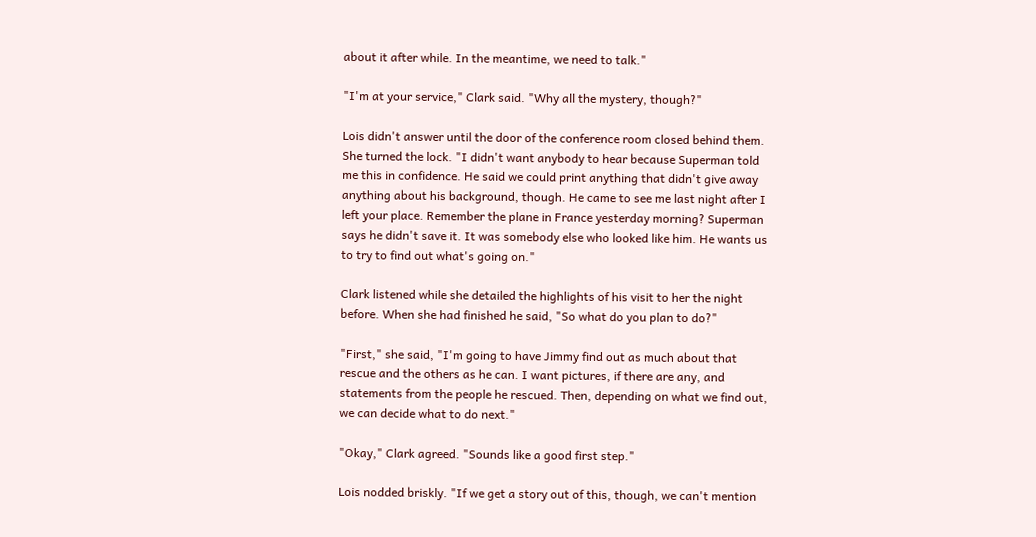about it after while. In the meantime, we need to talk."

"I'm at your service," Clark said. "Why all the mystery, though?"

Lois didn't answer until the door of the conference room closed behind them. She turned the lock. "I didn't want anybody to hear because Superman told me this in confidence. He said we could print anything that didn't give away anything about his background, though. He came to see me last night after I left your place. Remember the plane in France yesterday morning? Superman says he didn't save it. It was somebody else who looked like him. He wants us to try to find out what's going on."

Clark listened while she detailed the highlights of his visit to her the night before. When she had finished he said, "So what do you plan to do?"

"First," she said, "I'm going to have Jimmy find out as much about that rescue and the others as he can. I want pictures, if there are any, and statements from the people he rescued. Then, depending on what we find out, we can decide what to do next."

"Okay," Clark agreed. "Sounds like a good first step."

Lois nodded briskly. "If we get a story out of this, though, we can't mention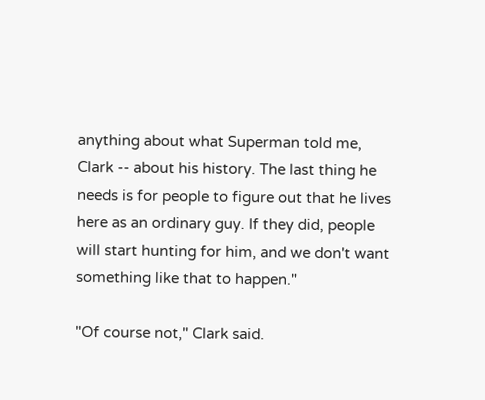anything about what Superman told me, Clark -- about his history. The last thing he needs is for people to figure out that he lives here as an ordinary guy. If they did, people will start hunting for him, and we don't want something like that to happen."

"Of course not," Clark said.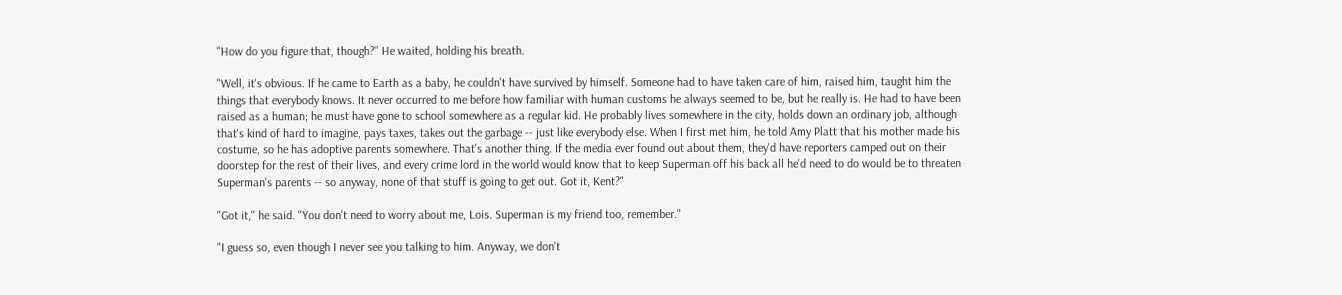"How do you figure that, though?" He waited, holding his breath.

"Well, it's obvious. If he came to Earth as a baby, he couldn't have survived by himself. Someone had to have taken care of him, raised him, taught him the things that everybody knows. It never occurred to me before how familiar with human customs he always seemed to be, but he really is. He had to have been raised as a human; he must have gone to school somewhere as a regular kid. He probably lives somewhere in the city, holds down an ordinary job, although that's kind of hard to imagine, pays taxes, takes out the garbage -- just like everybody else. When I first met him, he told Amy Platt that his mother made his costume, so he has adoptive parents somewhere. That's another thing. If the media ever found out about them, they'd have reporters camped out on their doorstep for the rest of their lives, and every crime lord in the world would know that to keep Superman off his back all he'd need to do would be to threaten Superman's parents -- so anyway, none of that stuff is going to get out. Got it, Kent?"

"Got it," he said. "You don't need to worry about me, Lois. Superman is my friend too, remember."

"I guess so, even though I never see you talking to him. Anyway, we don't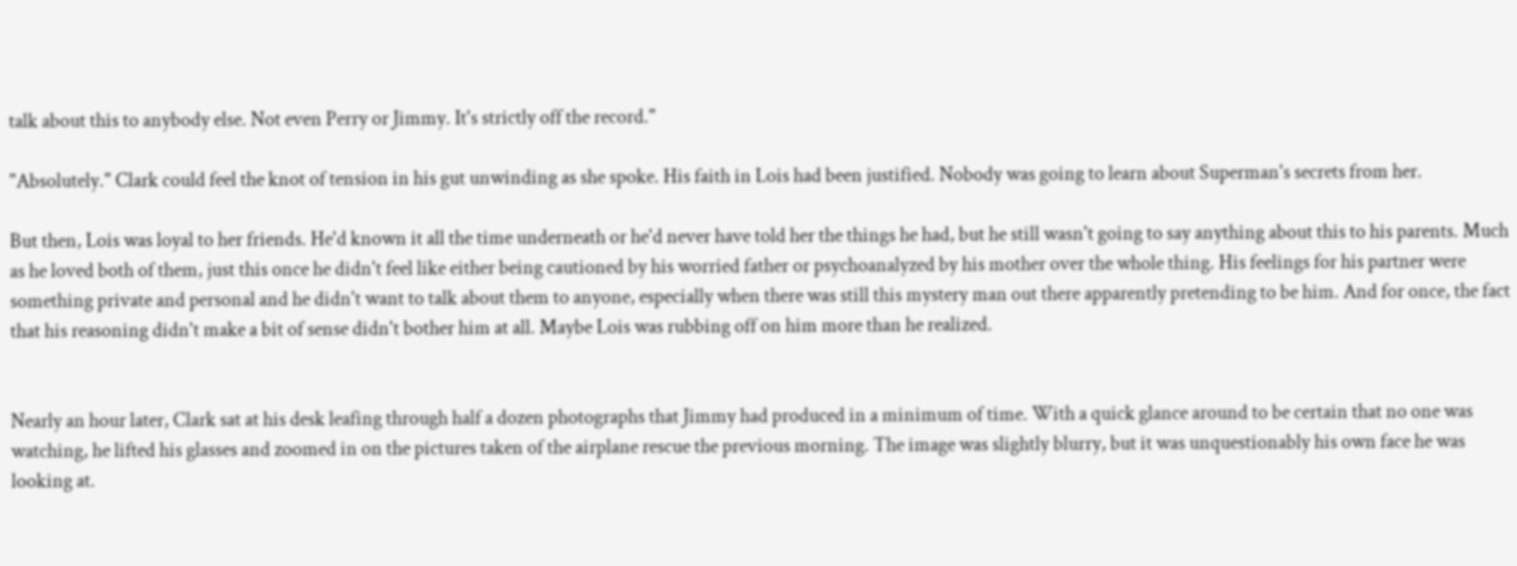talk about this to anybody else. Not even Perry or Jimmy. It's strictly off the record."

"Absolutely." Clark could feel the knot of tension in his gut unwinding as she spoke. His faith in Lois had been justified. Nobody was going to learn about Superman's secrets from her.

But then, Lois was loyal to her friends. He'd known it all the time underneath or he'd never have told her the things he had, but he still wasn't going to say anything about this to his parents. Much as he loved both of them, just this once he didn't feel like either being cautioned by his worried father or psychoanalyzed by his mother over the whole thing. His feelings for his partner were something private and personal and he didn't want to talk about them to anyone, especially when there was still this mystery man out there apparently pretending to be him. And for once, the fact that his reasoning didn't make a bit of sense didn't bother him at all. Maybe Lois was rubbing off on him more than he realized.


Nearly an hour later, Clark sat at his desk leafing through half a dozen photographs that Jimmy had produced in a minimum of time. With a quick glance around to be certain that no one was watching, he lifted his glasses and zoomed in on the pictures taken of the airplane rescue the previous morning. The image was slightly blurry, but it was unquestionably his own face he was looking at.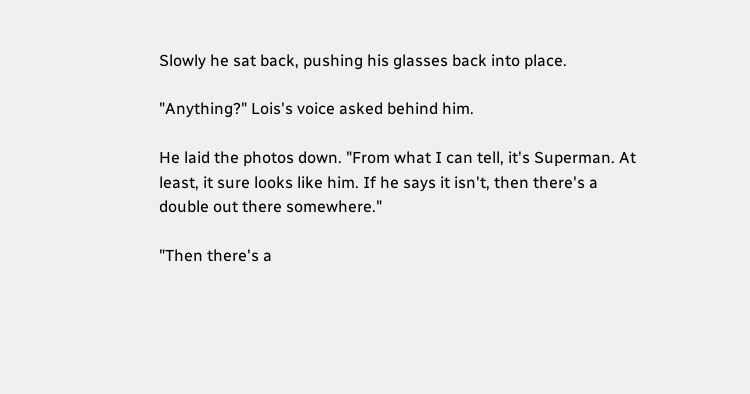Slowly he sat back, pushing his glasses back into place.

"Anything?" Lois's voice asked behind him.

He laid the photos down. "From what I can tell, it's Superman. At least, it sure looks like him. If he says it isn't, then there's a double out there somewhere."

"Then there's a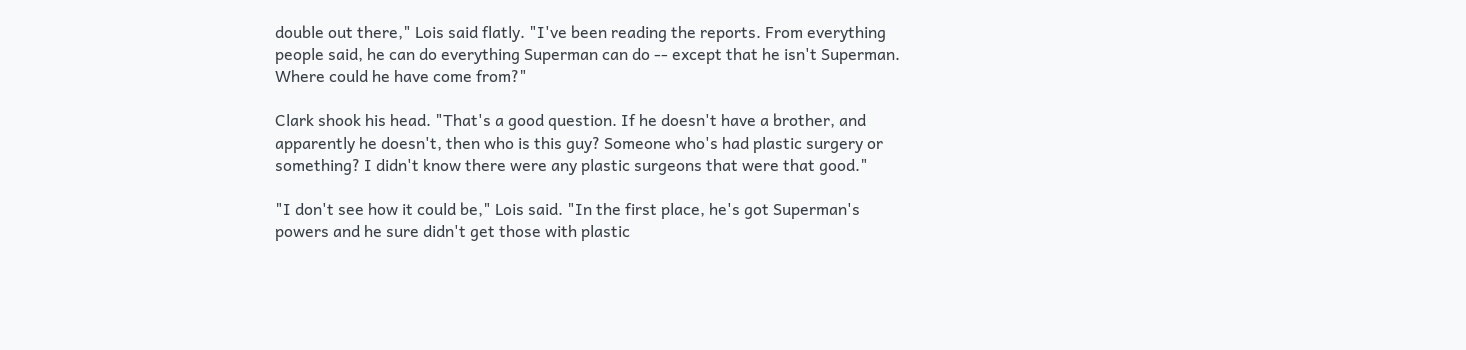double out there," Lois said flatly. "I've been reading the reports. From everything people said, he can do everything Superman can do -- except that he isn't Superman. Where could he have come from?"

Clark shook his head. "That's a good question. If he doesn't have a brother, and apparently he doesn't, then who is this guy? Someone who's had plastic surgery or something? I didn't know there were any plastic surgeons that were that good."

"I don't see how it could be," Lois said. "In the first place, he's got Superman's powers and he sure didn't get those with plastic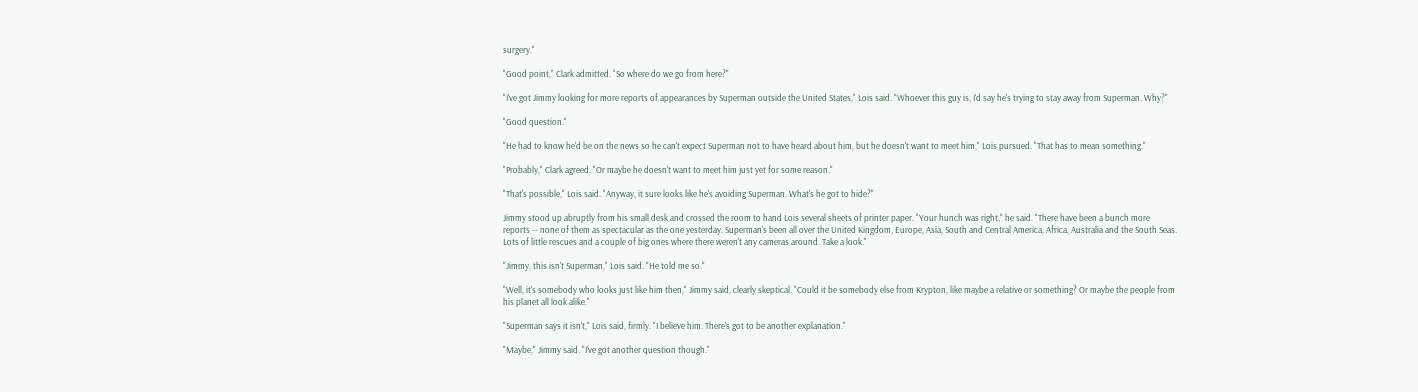surgery."

"Good point," Clark admitted. "So where do we go from here?"

"I've got Jimmy looking for more reports of appearances by Superman outside the United States," Lois said. "Whoever this guy is, I'd say he's trying to stay away from Superman. Why?"

"Good question."

"He had to know he'd be on the news so he can't expect Superman not to have heard about him, but he doesn't want to meet him," Lois pursued. "That has to mean something."

"Probably," Clark agreed. "Or maybe he doesn't want to meet him just yet for some reason."

"That's possible," Lois said. "Anyway, it sure looks like he's avoiding Superman. What's he got to hide?"

Jimmy stood up abruptly from his small desk and crossed the room to hand Lois several sheets of printer paper. "Your hunch was right," he said. "There have been a bunch more reports -- none of them as spectacular as the one yesterday. Superman's been all over the United Kingdom, Europe, Asia, South and Central America, Africa, Australia and the South Seas. Lots of little rescues and a couple of big ones where there weren't any cameras around. Take a look."

"Jimmy, this isn't Superman," Lois said. "He told me so."

"Well, it's somebody who looks just like him then," Jimmy said, clearly skeptical. "Could it be somebody else from Krypton, like maybe a relative or something? Or maybe the people from his planet all look alike."

"Superman says it isn't," Lois said, firmly. "I believe him. There's got to be another explanation."

"Maybe," Jimmy said. "I've got another question though."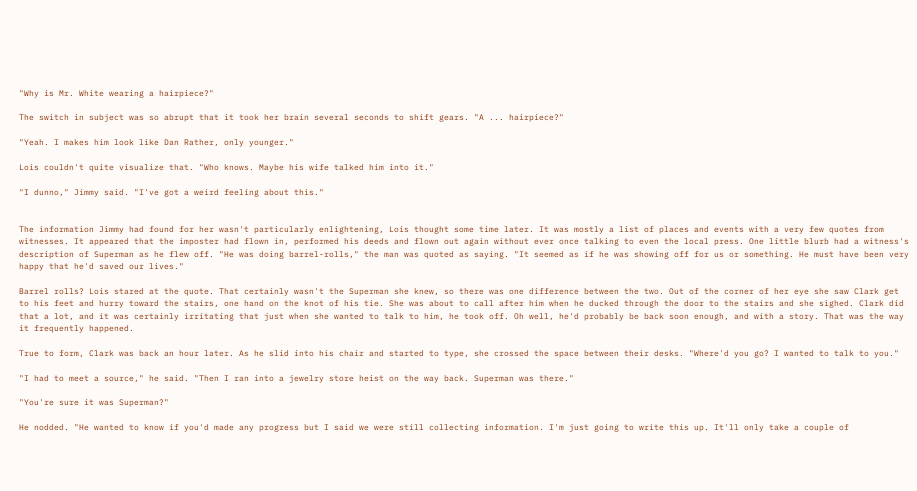"Why is Mr. White wearing a hairpiece?"

The switch in subject was so abrupt that it took her brain several seconds to shift gears. "A ... hairpiece?"

"Yeah. I makes him look like Dan Rather, only younger."

Lois couldn't quite visualize that. "Who knows. Maybe his wife talked him into it."

"I dunno," Jimmy said. "I've got a weird feeling about this."


The information Jimmy had found for her wasn't particularly enlightening, Lois thought some time later. It was mostly a list of places and events with a very few quotes from witnesses. It appeared that the imposter had flown in, performed his deeds and flown out again without ever once talking to even the local press. One little blurb had a witness's description of Superman as he flew off. "He was doing barrel-rolls," the man was quoted as saying. "It seemed as if he was showing off for us or something. He must have been very happy that he'd saved our lives."

Barrel rolls? Lois stared at the quote. That certainly wasn't the Superman she knew, so there was one difference between the two. Out of the corner of her eye she saw Clark get to his feet and hurry toward the stairs, one hand on the knot of his tie. She was about to call after him when he ducked through the door to the stairs and she sighed. Clark did that a lot, and it was certainly irritating that just when she wanted to talk to him, he took off. Oh well, he'd probably be back soon enough, and with a story. That was the way it frequently happened.

True to form, Clark was back an hour later. As he slid into his chair and started to type, she crossed the space between their desks. "Where'd you go? I wanted to talk to you."

"I had to meet a source," he said. "Then I ran into a jewelry store heist on the way back. Superman was there."

"You're sure it was Superman?"

He nodded. "He wanted to know if you'd made any progress but I said we were still collecting information. I'm just going to write this up. It'll only take a couple of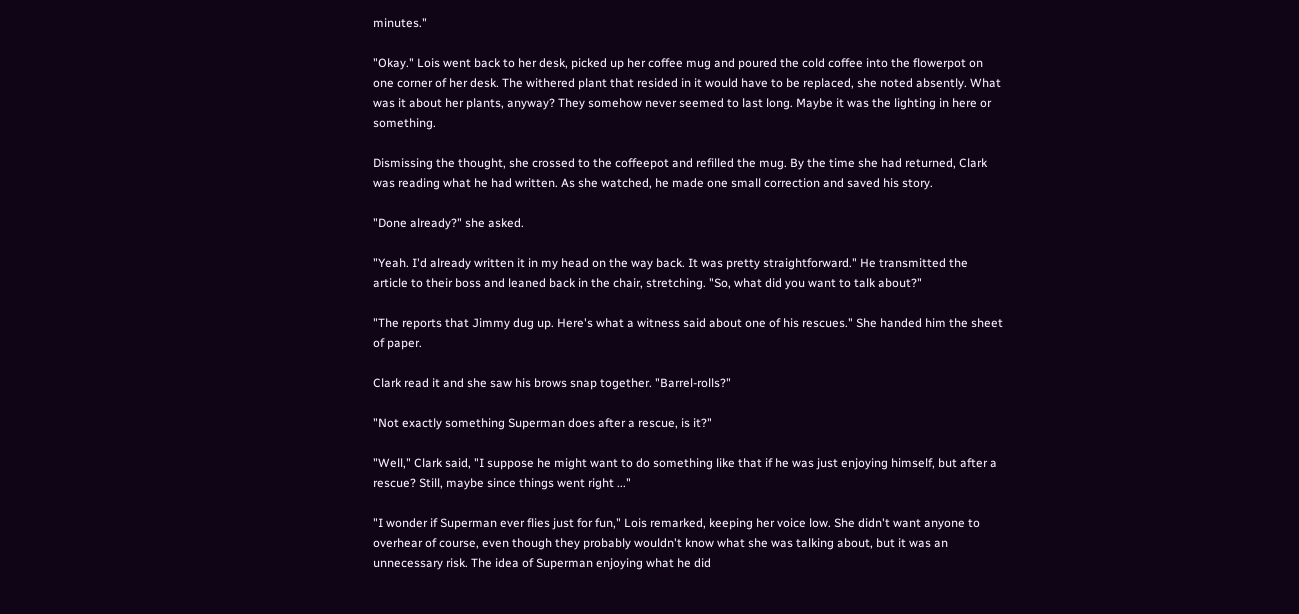minutes."

"Okay." Lois went back to her desk, picked up her coffee mug and poured the cold coffee into the flowerpot on one corner of her desk. The withered plant that resided in it would have to be replaced, she noted absently. What was it about her plants, anyway? They somehow never seemed to last long. Maybe it was the lighting in here or something.

Dismissing the thought, she crossed to the coffeepot and refilled the mug. By the time she had returned, Clark was reading what he had written. As she watched, he made one small correction and saved his story.

"Done already?" she asked.

"Yeah. I'd already written it in my head on the way back. It was pretty straightforward." He transmitted the article to their boss and leaned back in the chair, stretching. "So, what did you want to talk about?"

"The reports that Jimmy dug up. Here's what a witness said about one of his rescues." She handed him the sheet of paper.

Clark read it and she saw his brows snap together. "Barrel-rolls?"

"Not exactly something Superman does after a rescue, is it?"

"Well," Clark said, "I suppose he might want to do something like that if he was just enjoying himself, but after a rescue? Still, maybe since things went right ..."

"I wonder if Superman ever flies just for fun," Lois remarked, keeping her voice low. She didn't want anyone to overhear of course, even though they probably wouldn't know what she was talking about, but it was an unnecessary risk. The idea of Superman enjoying what he did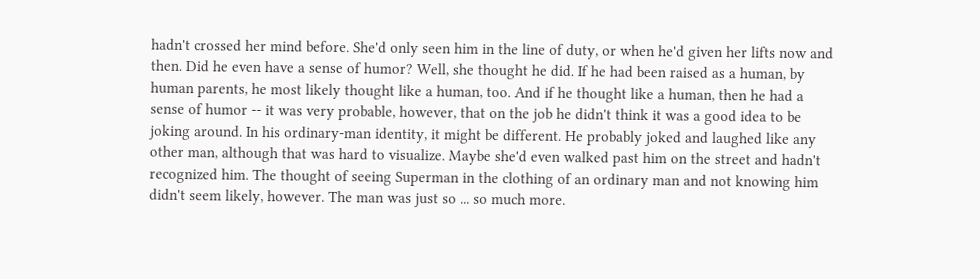hadn't crossed her mind before. She'd only seen him in the line of duty, or when he'd given her lifts now and then. Did he even have a sense of humor? Well, she thought he did. If he had been raised as a human, by human parents, he most likely thought like a human, too. And if he thought like a human, then he had a sense of humor -- it was very probable, however, that on the job he didn't think it was a good idea to be joking around. In his ordinary-man identity, it might be different. He probably joked and laughed like any other man, although that was hard to visualize. Maybe she'd even walked past him on the street and hadn't recognized him. The thought of seeing Superman in the clothing of an ordinary man and not knowing him didn't seem likely, however. The man was just so ... so much more.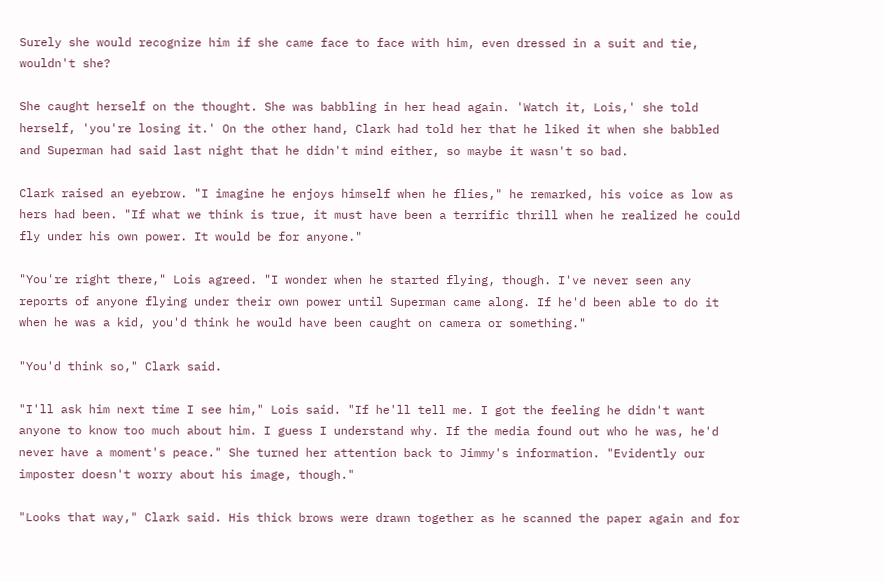Surely she would recognize him if she came face to face with him, even dressed in a suit and tie, wouldn't she?

She caught herself on the thought. She was babbling in her head again. 'Watch it, Lois,' she told herself, 'you're losing it.' On the other hand, Clark had told her that he liked it when she babbled and Superman had said last night that he didn't mind either, so maybe it wasn't so bad.

Clark raised an eyebrow. "I imagine he enjoys himself when he flies," he remarked, his voice as low as hers had been. "If what we think is true, it must have been a terrific thrill when he realized he could fly under his own power. It would be for anyone."

"You're right there," Lois agreed. "I wonder when he started flying, though. I've never seen any reports of anyone flying under their own power until Superman came along. If he'd been able to do it when he was a kid, you'd think he would have been caught on camera or something."

"You'd think so," Clark said.

"I'll ask him next time I see him," Lois said. "If he'll tell me. I got the feeling he didn't want anyone to know too much about him. I guess I understand why. If the media found out who he was, he'd never have a moment's peace." She turned her attention back to Jimmy's information. "Evidently our imposter doesn't worry about his image, though."

"Looks that way," Clark said. His thick brows were drawn together as he scanned the paper again and for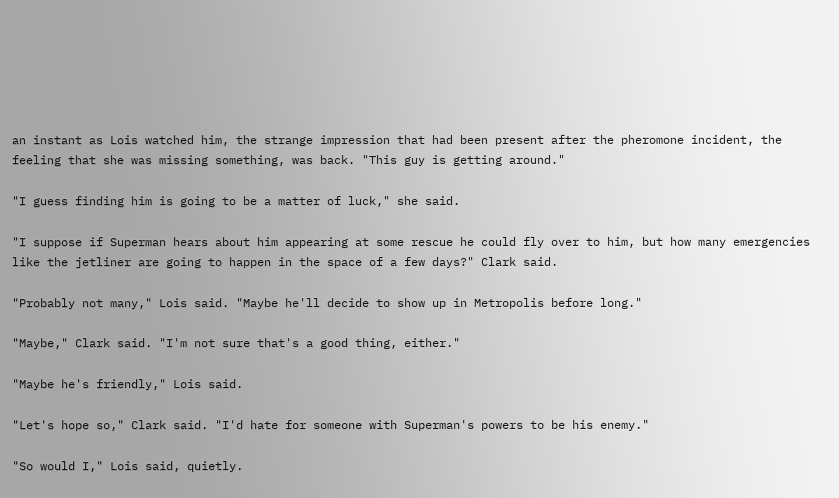an instant as Lois watched him, the strange impression that had been present after the pheromone incident, the feeling that she was missing something, was back. "This guy is getting around."

"I guess finding him is going to be a matter of luck," she said.

"I suppose if Superman hears about him appearing at some rescue he could fly over to him, but how many emergencies like the jetliner are going to happen in the space of a few days?" Clark said.

"Probably not many," Lois said. "Maybe he'll decide to show up in Metropolis before long."

"Maybe," Clark said. "I'm not sure that's a good thing, either."

"Maybe he's friendly," Lois said.

"Let's hope so," Clark said. "I'd hate for someone with Superman's powers to be his enemy."

"So would I," Lois said, quietly.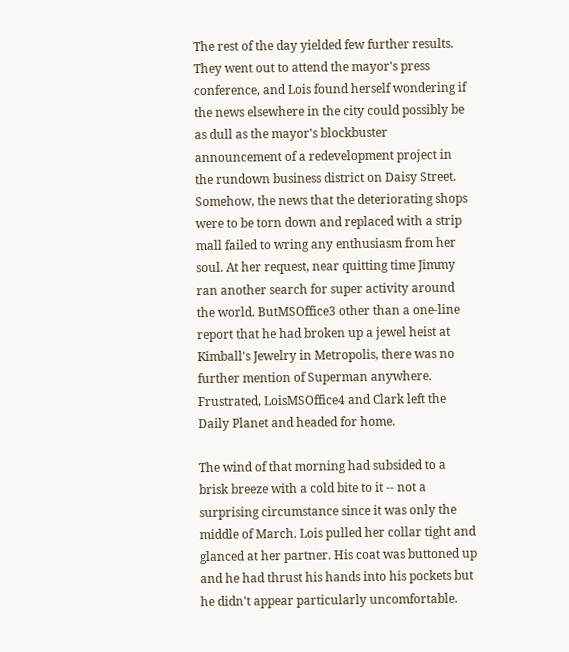The rest of the day yielded few further results. They went out to attend the mayor's press conference, and Lois found herself wondering if the news elsewhere in the city could possibly be as dull as the mayor's blockbuster announcement of a redevelopment project in the rundown business district on Daisy Street. Somehow, the news that the deteriorating shops were to be torn down and replaced with a strip mall failed to wring any enthusiasm from her soul. At her request, near quitting time Jimmy ran another search for super activity around the world. ButMSOffice3 other than a one-line report that he had broken up a jewel heist at Kimball's Jewelry in Metropolis, there was no further mention of Superman anywhere. Frustrated, LoisMSOffice4 and Clark left the Daily Planet and headed for home.

The wind of that morning had subsided to a brisk breeze with a cold bite to it -- not a surprising circumstance since it was only the middle of March. Lois pulled her collar tight and glanced at her partner. His coat was buttoned up and he had thrust his hands into his pockets but he didn't appear particularly uncomfortable.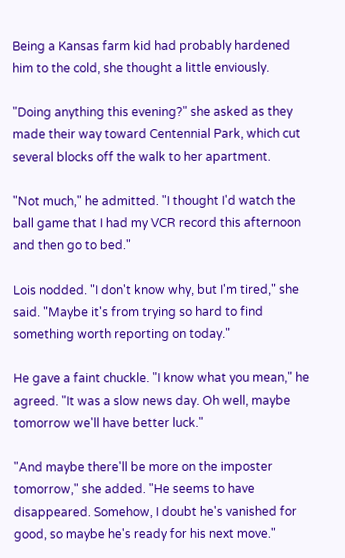Being a Kansas farm kid had probably hardened him to the cold, she thought a little enviously.

"Doing anything this evening?" she asked as they made their way toward Centennial Park, which cut several blocks off the walk to her apartment.

"Not much," he admitted. "I thought I'd watch the ball game that I had my VCR record this afternoon and then go to bed."

Lois nodded. "I don't know why, but I'm tired," she said. "Maybe it's from trying so hard to find something worth reporting on today."

He gave a faint chuckle. "I know what you mean," he agreed. "It was a slow news day. Oh well, maybe tomorrow we'll have better luck."

"And maybe there'll be more on the imposter tomorrow," she added. "He seems to have disappeared. Somehow, I doubt he's vanished for good, so maybe he's ready for his next move."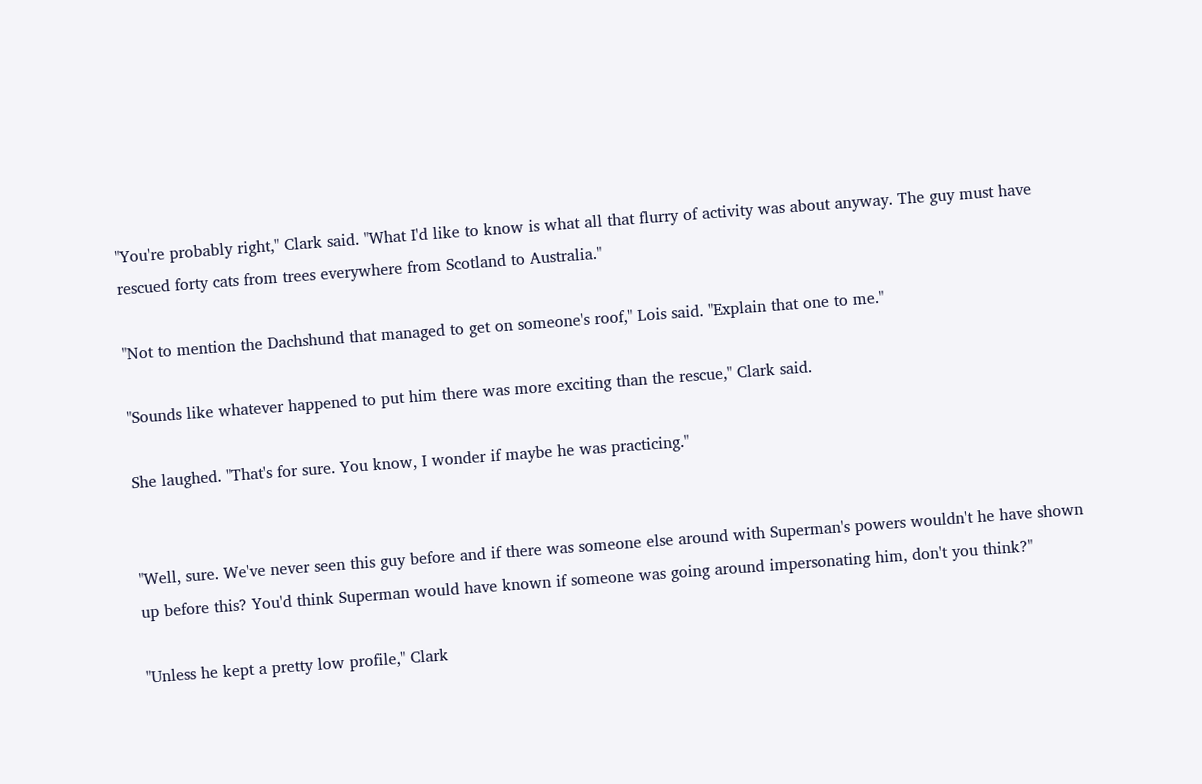"You're probably right," Clark said. "What I'd like to know is what all that flurry of activity was about anyway. The guy must have rescued forty cats from trees everywhere from Scotland to Australia."

"Not to mention the Dachshund that managed to get on someone's roof," Lois said. "Explain that one to me."

"Sounds like whatever happened to put him there was more exciting than the rescue," Clark said.

She laughed. "That's for sure. You know, I wonder if maybe he was practicing."


"Well, sure. We've never seen this guy before and if there was someone else around with Superman's powers wouldn't he have shown up before this? You'd think Superman would have known if someone was going around impersonating him, don't you think?"

"Unless he kept a pretty low profile," Clark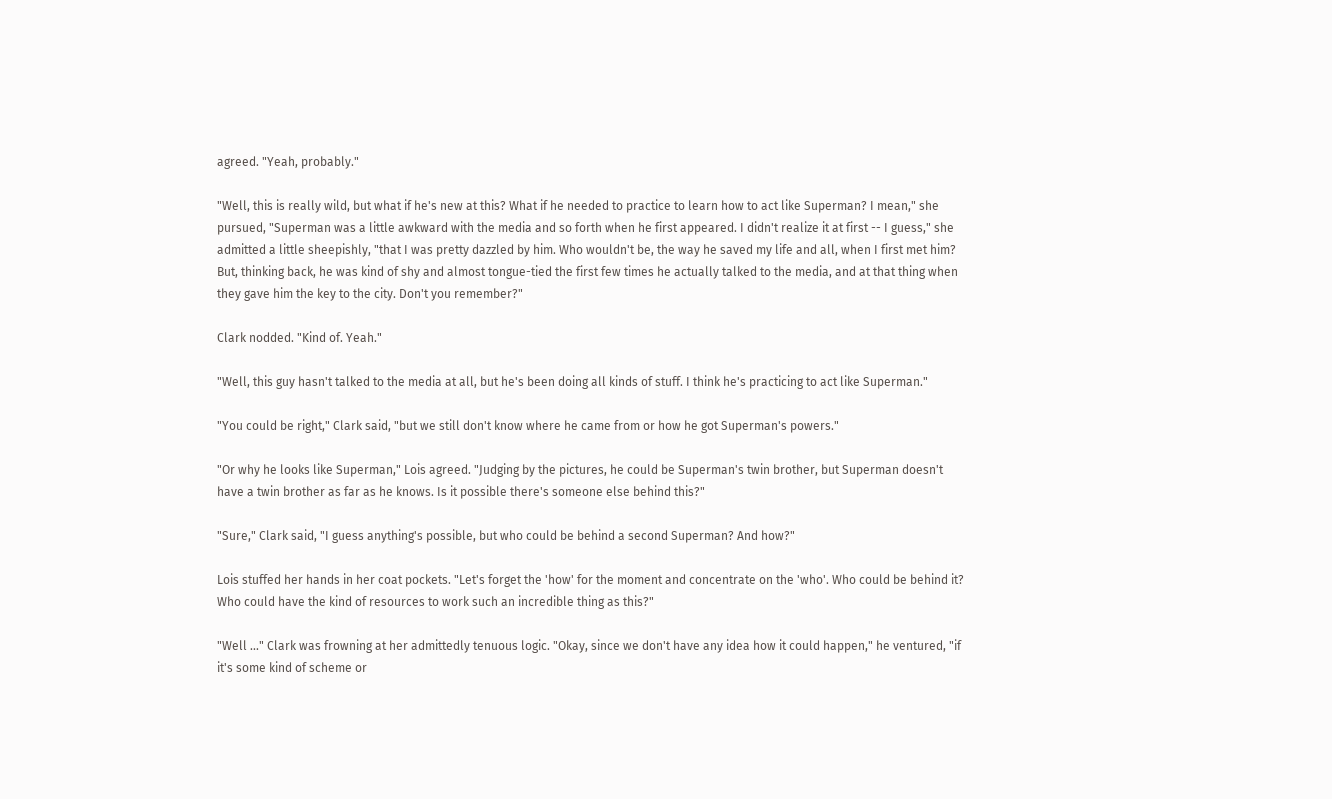agreed. "Yeah, probably."

"Well, this is really wild, but what if he's new at this? What if he needed to practice to learn how to act like Superman? I mean," she pursued, "Superman was a little awkward with the media and so forth when he first appeared. I didn't realize it at first -- I guess," she admitted a little sheepishly, "that I was pretty dazzled by him. Who wouldn't be, the way he saved my life and all, when I first met him? But, thinking back, he was kind of shy and almost tongue-tied the first few times he actually talked to the media, and at that thing when they gave him the key to the city. Don't you remember?"

Clark nodded. "Kind of. Yeah."

"Well, this guy hasn't talked to the media at all, but he's been doing all kinds of stuff. I think he's practicing to act like Superman."

"You could be right," Clark said, "but we still don't know where he came from or how he got Superman's powers."

"Or why he looks like Superman," Lois agreed. "Judging by the pictures, he could be Superman's twin brother, but Superman doesn't have a twin brother as far as he knows. Is it possible there's someone else behind this?"

"Sure," Clark said, "I guess anything's possible, but who could be behind a second Superman? And how?"

Lois stuffed her hands in her coat pockets. "Let's forget the 'how' for the moment and concentrate on the 'who'. Who could be behind it? Who could have the kind of resources to work such an incredible thing as this?"

"Well ..." Clark was frowning at her admittedly tenuous logic. "Okay, since we don't have any idea how it could happen," he ventured, "if it's some kind of scheme or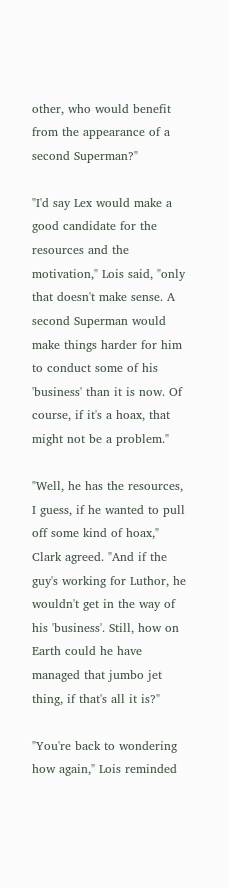other, who would benefit from the appearance of a second Superman?"

"I'd say Lex would make a good candidate for the resources and the motivation," Lois said, "only that doesn't make sense. A second Superman would make things harder for him to conduct some of his 'business' than it is now. Of course, if it's a hoax, that might not be a problem."

"Well, he has the resources, I guess, if he wanted to pull off some kind of hoax," Clark agreed. "And if the guy's working for Luthor, he wouldn't get in the way of his 'business'. Still, how on Earth could he have managed that jumbo jet thing, if that's all it is?"

"You're back to wondering how again," Lois reminded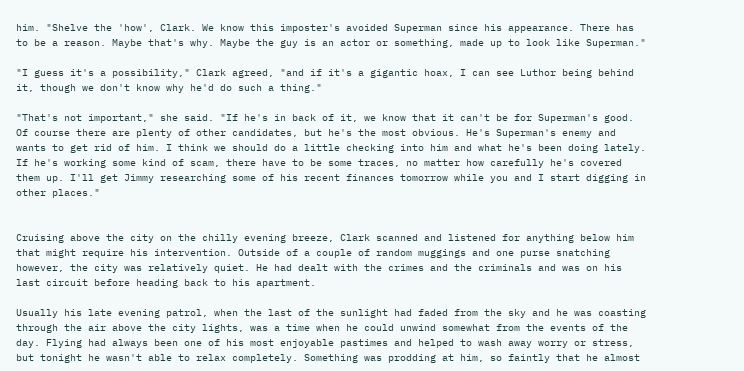him. "Shelve the 'how', Clark. We know this imposter's avoided Superman since his appearance. There has to be a reason. Maybe that's why. Maybe the guy is an actor or something, made up to look like Superman."

"I guess it's a possibility," Clark agreed, "and if it's a gigantic hoax, I can see Luthor being behind it, though we don't know why he'd do such a thing."

"That's not important," she said. "If he's in back of it, we know that it can't be for Superman's good. Of course there are plenty of other candidates, but he's the most obvious. He's Superman's enemy and wants to get rid of him. I think we should do a little checking into him and what he's been doing lately. If he's working some kind of scam, there have to be some traces, no matter how carefully he's covered them up. I'll get Jimmy researching some of his recent finances tomorrow while you and I start digging in other places."


Cruising above the city on the chilly evening breeze, Clark scanned and listened for anything below him that might require his intervention. Outside of a couple of random muggings and one purse snatching however, the city was relatively quiet. He had dealt with the crimes and the criminals and was on his last circuit before heading back to his apartment.

Usually his late evening patrol, when the last of the sunlight had faded from the sky and he was coasting through the air above the city lights, was a time when he could unwind somewhat from the events of the day. Flying had always been one of his most enjoyable pastimes and helped to wash away worry or stress, but tonight he wasn't able to relax completely. Something was prodding at him, so faintly that he almost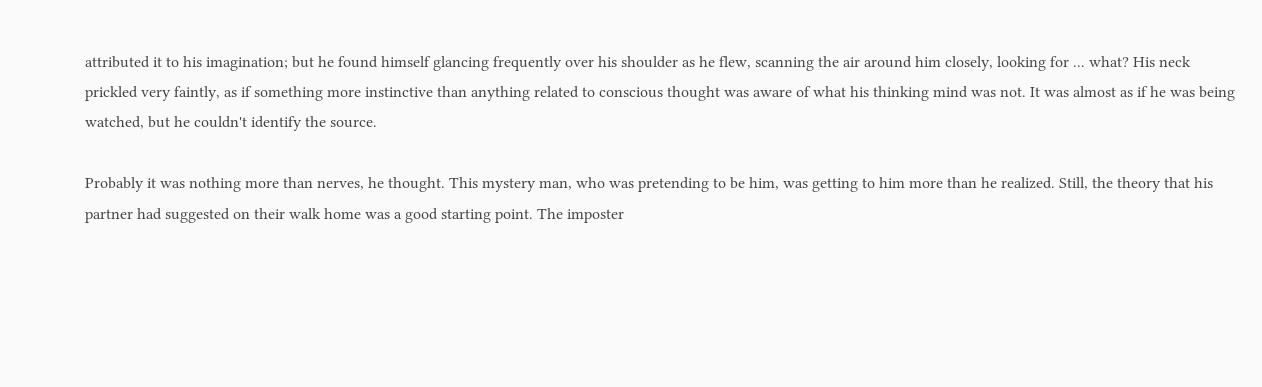attributed it to his imagination; but he found himself glancing frequently over his shoulder as he flew, scanning the air around him closely, looking for ... what? His neck prickled very faintly, as if something more instinctive than anything related to conscious thought was aware of what his thinking mind was not. It was almost as if he was being watched, but he couldn't identify the source.

Probably it was nothing more than nerves, he thought. This mystery man, who was pretending to be him, was getting to him more than he realized. Still, the theory that his partner had suggested on their walk home was a good starting point. The imposter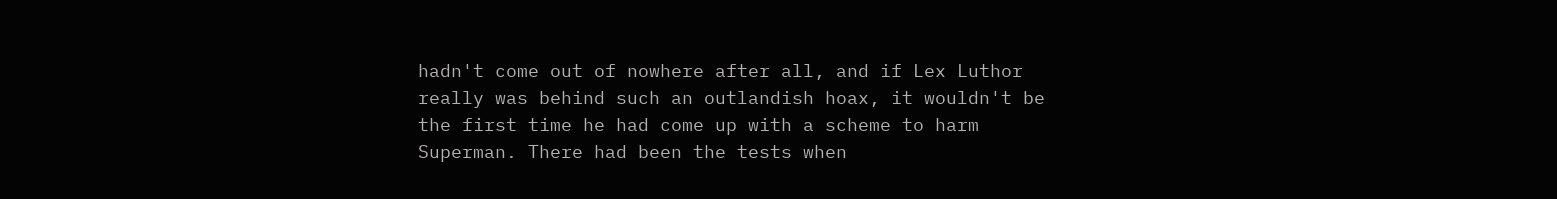hadn't come out of nowhere after all, and if Lex Luthor really was behind such an outlandish hoax, it wouldn't be the first time he had come up with a scheme to harm Superman. There had been the tests when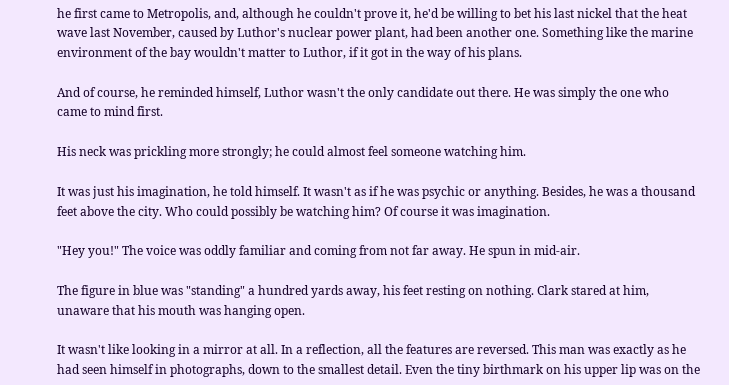he first came to Metropolis, and, although he couldn't prove it, he'd be willing to bet his last nickel that the heat wave last November, caused by Luthor's nuclear power plant, had been another one. Something like the marine environment of the bay wouldn't matter to Luthor, if it got in the way of his plans.

And of course, he reminded himself, Luthor wasn't the only candidate out there. He was simply the one who came to mind first.

His neck was prickling more strongly; he could almost feel someone watching him.

It was just his imagination, he told himself. It wasn't as if he was psychic or anything. Besides, he was a thousand feet above the city. Who could possibly be watching him? Of course it was imagination.

"Hey you!" The voice was oddly familiar and coming from not far away. He spun in mid-air.

The figure in blue was "standing" a hundred yards away, his feet resting on nothing. Clark stared at him, unaware that his mouth was hanging open.

It wasn't like looking in a mirror at all. In a reflection, all the features are reversed. This man was exactly as he had seen himself in photographs, down to the smallest detail. Even the tiny birthmark on his upper lip was on the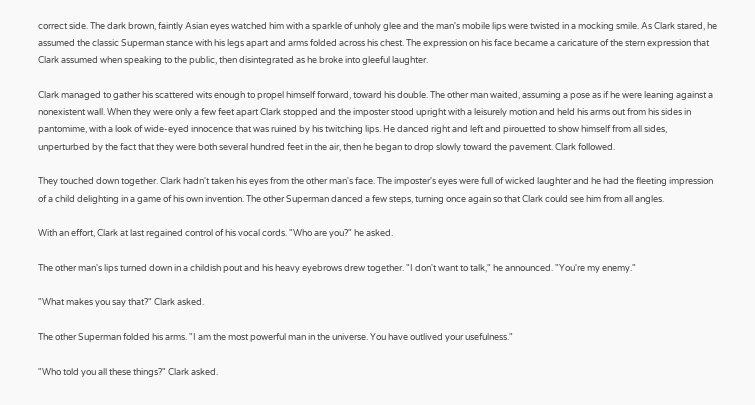correct side. The dark brown, faintly Asian eyes watched him with a sparkle of unholy glee and the man's mobile lips were twisted in a mocking smile. As Clark stared, he assumed the classic Superman stance with his legs apart and arms folded across his chest. The expression on his face became a caricature of the stern expression that Clark assumed when speaking to the public, then disintegrated as he broke into gleeful laughter.

Clark managed to gather his scattered wits enough to propel himself forward, toward his double. The other man waited, assuming a pose as if he were leaning against a nonexistent wall. When they were only a few feet apart Clark stopped and the imposter stood upright with a leisurely motion and held his arms out from his sides in pantomime, with a look of wide-eyed innocence that was ruined by his twitching lips. He danced right and left and pirouetted to show himself from all sides, unperturbed by the fact that they were both several hundred feet in the air, then he began to drop slowly toward the pavement. Clark followed.

They touched down together. Clark hadn't taken his eyes from the other man's face. The imposter's eyes were full of wicked laughter and he had the fleeting impression of a child delighting in a game of his own invention. The other Superman danced a few steps, turning once again so that Clark could see him from all angles.

With an effort, Clark at last regained control of his vocal cords. "Who are you?" he asked.

The other man's lips turned down in a childish pout and his heavy eyebrows drew together. "I don't want to talk," he announced. "You're my enemy."

"What makes you say that?" Clark asked.

The other Superman folded his arms. "I am the most powerful man in the universe. You have outlived your usefulness."

"Who told you all these things?" Clark asked.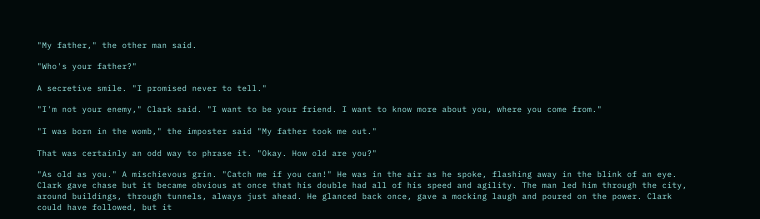"My father," the other man said.

"Who's your father?"

A secretive smile. "I promised never to tell."

"I'm not your enemy," Clark said. "I want to be your friend. I want to know more about you, where you come from."

"I was born in the womb," the imposter said "My father took me out."

That was certainly an odd way to phrase it. "Okay. How old are you?"

"As old as you." A mischievous grin. "Catch me if you can!" He was in the air as he spoke, flashing away in the blink of an eye. Clark gave chase but it became obvious at once that his double had all of his speed and agility. The man led him through the city, around buildings, through tunnels, always just ahead. He glanced back once, gave a mocking laugh and poured on the power. Clark could have followed, but it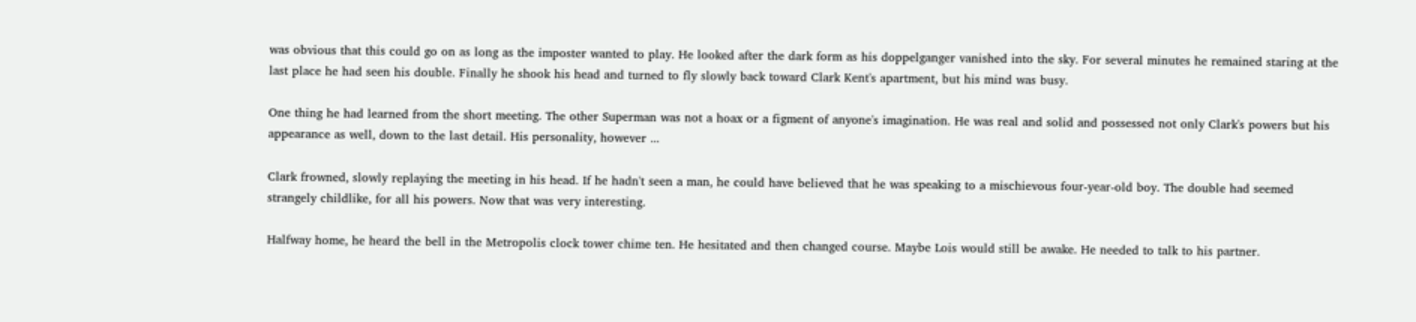was obvious that this could go on as long as the imposter wanted to play. He looked after the dark form as his doppelganger vanished into the sky. For several minutes he remained staring at the last place he had seen his double. Finally he shook his head and turned to fly slowly back toward Clark Kent's apartment, but his mind was busy.

One thing he had learned from the short meeting. The other Superman was not a hoax or a figment of anyone's imagination. He was real and solid and possessed not only Clark's powers but his appearance as well, down to the last detail. His personality, however ...

Clark frowned, slowly replaying the meeting in his head. If he hadn't seen a man, he could have believed that he was speaking to a mischievous four-year-old boy. The double had seemed strangely childlike, for all his powers. Now that was very interesting.

Halfway home, he heard the bell in the Metropolis clock tower chime ten. He hesitated and then changed course. Maybe Lois would still be awake. He needed to talk to his partner.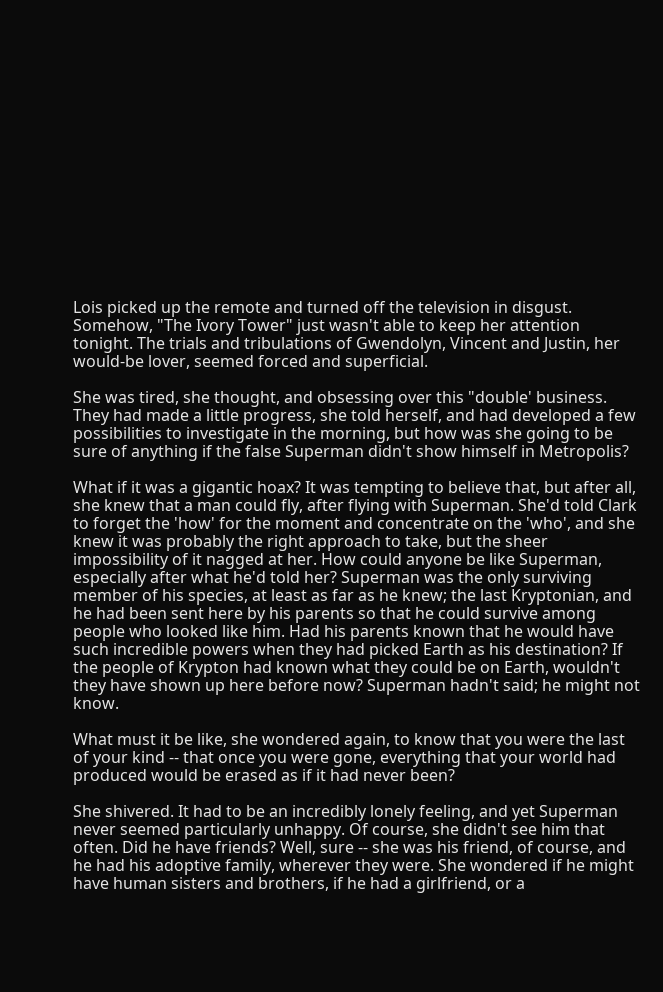Lois picked up the remote and turned off the television in disgust. Somehow, "The Ivory Tower" just wasn't able to keep her attention tonight. The trials and tribulations of Gwendolyn, Vincent and Justin, her would-be lover, seemed forced and superficial.

She was tired, she thought, and obsessing over this "double' business. They had made a little progress, she told herself, and had developed a few possibilities to investigate in the morning, but how was she going to be sure of anything if the false Superman didn't show himself in Metropolis?

What if it was a gigantic hoax? It was tempting to believe that, but after all, she knew that a man could fly, after flying with Superman. She'd told Clark to forget the 'how' for the moment and concentrate on the 'who', and she knew it was probably the right approach to take, but the sheer impossibility of it nagged at her. How could anyone be like Superman, especially after what he'd told her? Superman was the only surviving member of his species, at least as far as he knew; the last Kryptonian, and he had been sent here by his parents so that he could survive among people who looked like him. Had his parents known that he would have such incredible powers when they had picked Earth as his destination? If the people of Krypton had known what they could be on Earth, wouldn't they have shown up here before now? Superman hadn't said; he might not know.

What must it be like, she wondered again, to know that you were the last of your kind -- that once you were gone, everything that your world had produced would be erased as if it had never been?

She shivered. It had to be an incredibly lonely feeling, and yet Superman never seemed particularly unhappy. Of course, she didn't see him that often. Did he have friends? Well, sure -- she was his friend, of course, and he had his adoptive family, wherever they were. She wondered if he might have human sisters and brothers, if he had a girlfriend, or a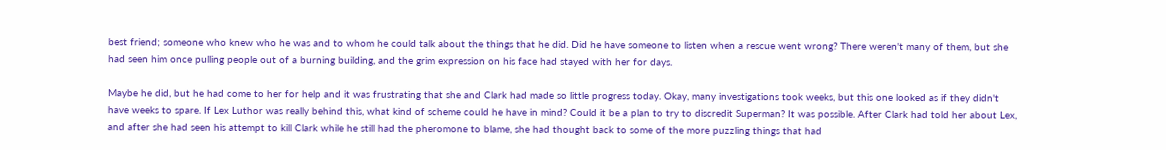best friend; someone who knew who he was and to whom he could talk about the things that he did. Did he have someone to listen when a rescue went wrong? There weren't many of them, but she had seen him once pulling people out of a burning building, and the grim expression on his face had stayed with her for days.

Maybe he did, but he had come to her for help and it was frustrating that she and Clark had made so little progress today. Okay, many investigations took weeks, but this one looked as if they didn't have weeks to spare. If Lex Luthor was really behind this, what kind of scheme could he have in mind? Could it be a plan to try to discredit Superman? It was possible. After Clark had told her about Lex, and after she had seen his attempt to kill Clark while he still had the pheromone to blame, she had thought back to some of the more puzzling things that had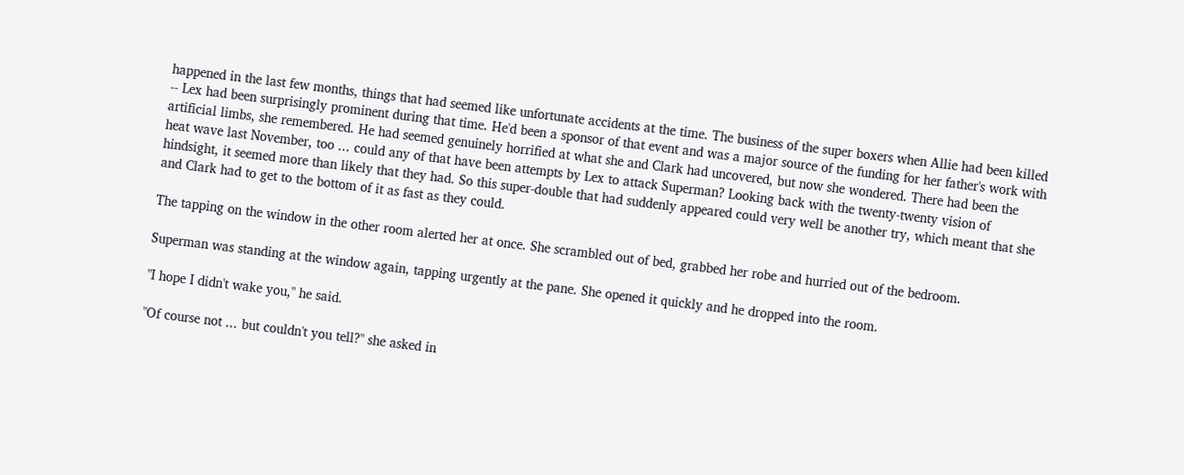happened in the last few months, things that had seemed like unfortunate accidents at the time. The business of the super boxers when Allie had been killed -- Lex had been surprisingly prominent during that time. He'd been a sponsor of that event and was a major source of the funding for her father's work with artificial limbs, she remembered. He had seemed genuinely horrified at what she and Clark had uncovered, but now she wondered. There had been the heat wave last November, too ... could any of that have been attempts by Lex to attack Superman? Looking back with the twenty-twenty vision of hindsight, it seemed more than likely that they had. So this super-double that had suddenly appeared could very well be another try, which meant that she and Clark had to get to the bottom of it as fast as they could.

The tapping on the window in the other room alerted her at once. She scrambled out of bed, grabbed her robe and hurried out of the bedroom.

Superman was standing at the window again, tapping urgently at the pane. She opened it quickly and he dropped into the room.

"I hope I didn't wake you," he said.

"Of course not ... but couldn't you tell?" she asked in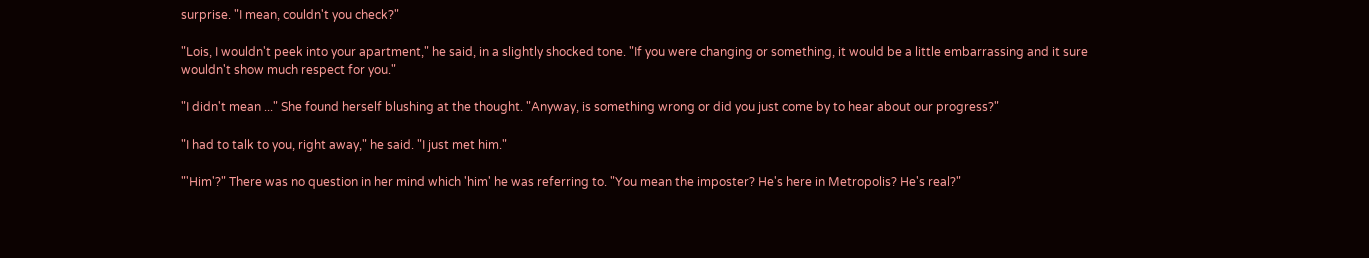surprise. "I mean, couldn't you check?"

"Lois, I wouldn't peek into your apartment," he said, in a slightly shocked tone. "If you were changing or something, it would be a little embarrassing and it sure wouldn't show much respect for you."

"I didn't mean ..." She found herself blushing at the thought. "Anyway, is something wrong or did you just come by to hear about our progress?"

"I had to talk to you, right away," he said. "I just met him."

"'Him'?" There was no question in her mind which 'him' he was referring to. "You mean the imposter? He's here in Metropolis? He's real?"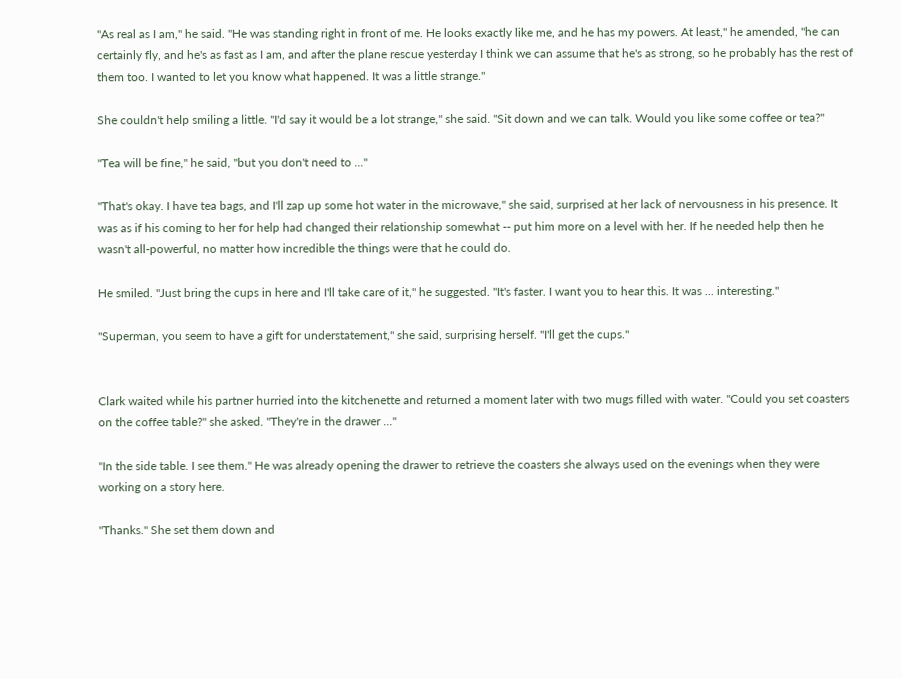"As real as I am," he said. "He was standing right in front of me. He looks exactly like me, and he has my powers. At least," he amended, "he can certainly fly, and he's as fast as I am, and after the plane rescue yesterday I think we can assume that he's as strong, so he probably has the rest of them too. I wanted to let you know what happened. It was a little strange."

She couldn't help smiling a little. "I'd say it would be a lot strange," she said. "Sit down and we can talk. Would you like some coffee or tea?"

"Tea will be fine," he said, "but you don't need to ..."

"That's okay. I have tea bags, and I'll zap up some hot water in the microwave," she said, surprised at her lack of nervousness in his presence. It was as if his coming to her for help had changed their relationship somewhat -- put him more on a level with her. If he needed help then he wasn't all-powerful, no matter how incredible the things were that he could do.

He smiled. "Just bring the cups in here and I'll take care of it," he suggested. "It's faster. I want you to hear this. It was ... interesting."

"Superman, you seem to have a gift for understatement," she said, surprising herself. "I'll get the cups."


Clark waited while his partner hurried into the kitchenette and returned a moment later with two mugs filled with water. "Could you set coasters on the coffee table?" she asked. "They're in the drawer ..."

"In the side table. I see them." He was already opening the drawer to retrieve the coasters she always used on the evenings when they were working on a story here.

"Thanks." She set them down and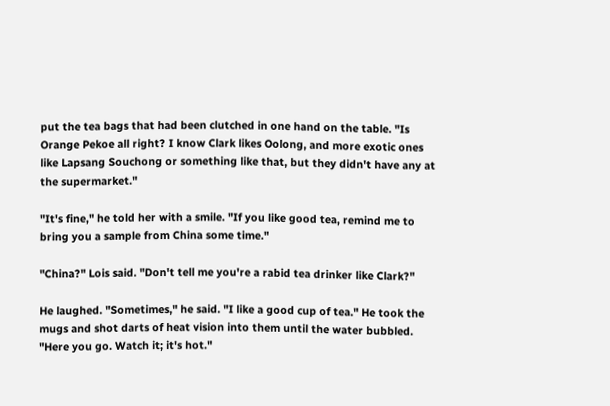put the tea bags that had been clutched in one hand on the table. "Is Orange Pekoe all right? I know Clark likes Oolong, and more exotic ones like Lapsang Souchong or something like that, but they didn't have any at the supermarket."

"It's fine," he told her with a smile. "If you like good tea, remind me to bring you a sample from China some time."

"China?" Lois said. "Don't tell me you're a rabid tea drinker like Clark?"

He laughed. "Sometimes," he said. "I like a good cup of tea." He took the mugs and shot darts of heat vision into them until the water bubbled. "Here you go. Watch it; it's hot."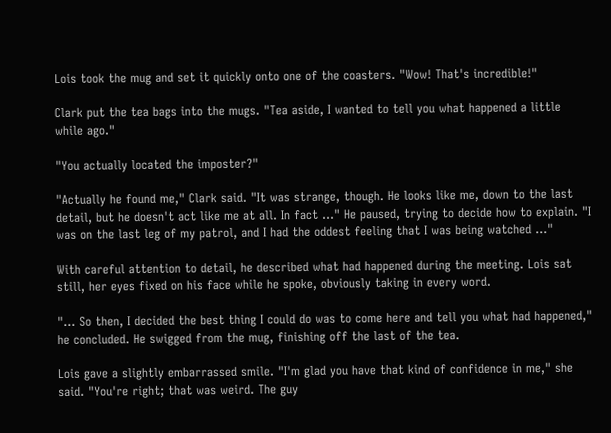Lois took the mug and set it quickly onto one of the coasters. "Wow! That's incredible!"

Clark put the tea bags into the mugs. "Tea aside, I wanted to tell you what happened a little while ago."

"You actually located the imposter?"

"Actually he found me," Clark said. "It was strange, though. He looks like me, down to the last detail, but he doesn't act like me at all. In fact ..." He paused, trying to decide how to explain. "I was on the last leg of my patrol, and I had the oddest feeling that I was being watched ..."

With careful attention to detail, he described what had happened during the meeting. Lois sat still, her eyes fixed on his face while he spoke, obviously taking in every word.

"... So then, I decided the best thing I could do was to come here and tell you what had happened," he concluded. He swigged from the mug, finishing off the last of the tea.

Lois gave a slightly embarrassed smile. "I'm glad you have that kind of confidence in me," she said. "You're right; that was weird. The guy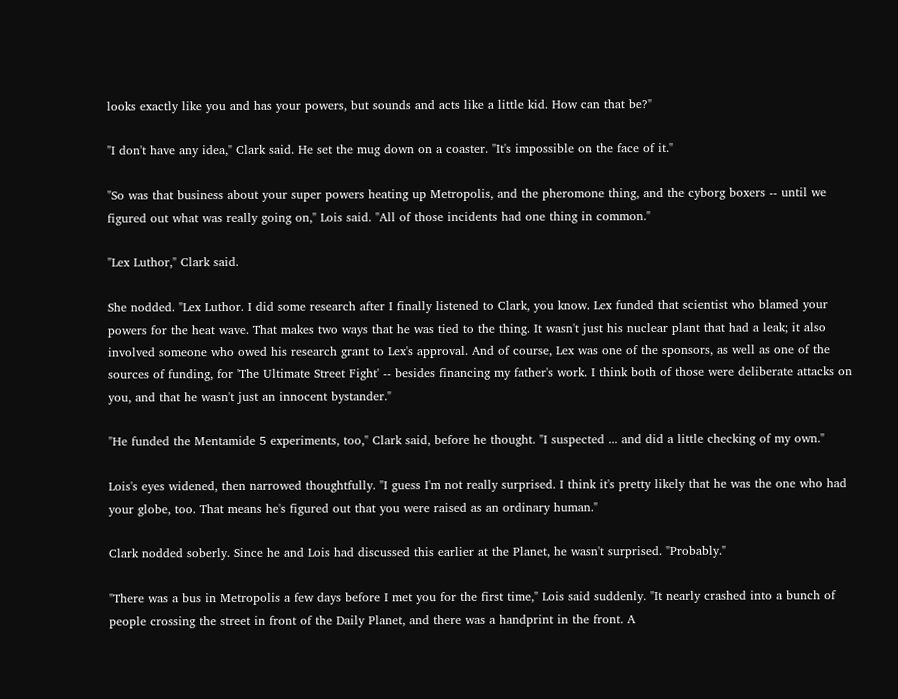looks exactly like you and has your powers, but sounds and acts like a little kid. How can that be?"

"I don't have any idea," Clark said. He set the mug down on a coaster. "It's impossible on the face of it."

"So was that business about your super powers heating up Metropolis, and the pheromone thing, and the cyborg boxers -- until we figured out what was really going on," Lois said. "All of those incidents had one thing in common."

"Lex Luthor," Clark said.

She nodded. "Lex Luthor. I did some research after I finally listened to Clark, you know. Lex funded that scientist who blamed your powers for the heat wave. That makes two ways that he was tied to the thing. It wasn't just his nuclear plant that had a leak; it also involved someone who owed his research grant to Lex's approval. And of course, Lex was one of the sponsors, as well as one of the sources of funding, for 'The Ultimate Street Fight' -- besides financing my father's work. I think both of those were deliberate attacks on you, and that he wasn't just an innocent bystander."

"He funded the Mentamide 5 experiments, too," Clark said, before he thought. "I suspected ... and did a little checking of my own."

Lois's eyes widened, then narrowed thoughtfully. "I guess I'm not really surprised. I think it's pretty likely that he was the one who had your globe, too. That means he's figured out that you were raised as an ordinary human."

Clark nodded soberly. Since he and Lois had discussed this earlier at the Planet, he wasn't surprised. "Probably."

"There was a bus in Metropolis a few days before I met you for the first time," Lois said suddenly. "It nearly crashed into a bunch of people crossing the street in front of the Daily Planet, and there was a handprint in the front. A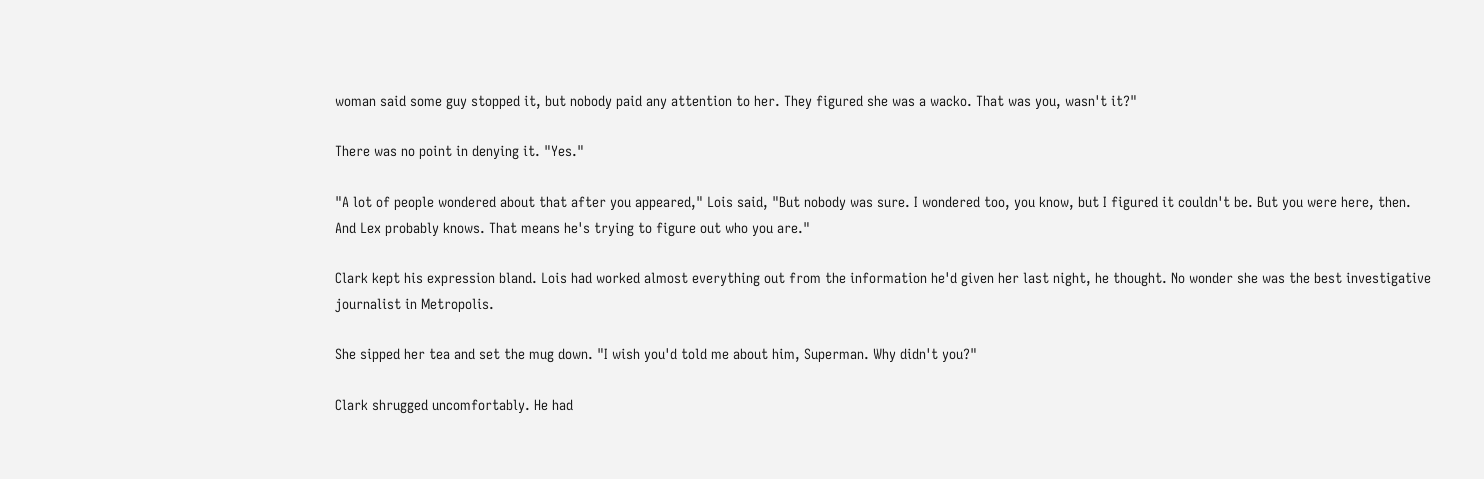woman said some guy stopped it, but nobody paid any attention to her. They figured she was a wacko. That was you, wasn't it?"

There was no point in denying it. "Yes."

"A lot of people wondered about that after you appeared," Lois said, "But nobody was sure. I wondered too, you know, but I figured it couldn't be. But you were here, then. And Lex probably knows. That means he's trying to figure out who you are."

Clark kept his expression bland. Lois had worked almost everything out from the information he'd given her last night, he thought. No wonder she was the best investigative journalist in Metropolis.

She sipped her tea and set the mug down. "I wish you'd told me about him, Superman. Why didn't you?"

Clark shrugged uncomfortably. He had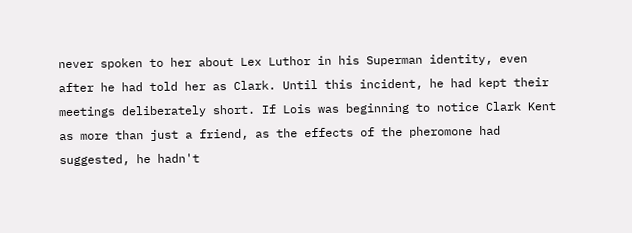never spoken to her about Lex Luthor in his Superman identity, even after he had told her as Clark. Until this incident, he had kept their meetings deliberately short. If Lois was beginning to notice Clark Kent as more than just a friend, as the effects of the pheromone had suggested, he hadn't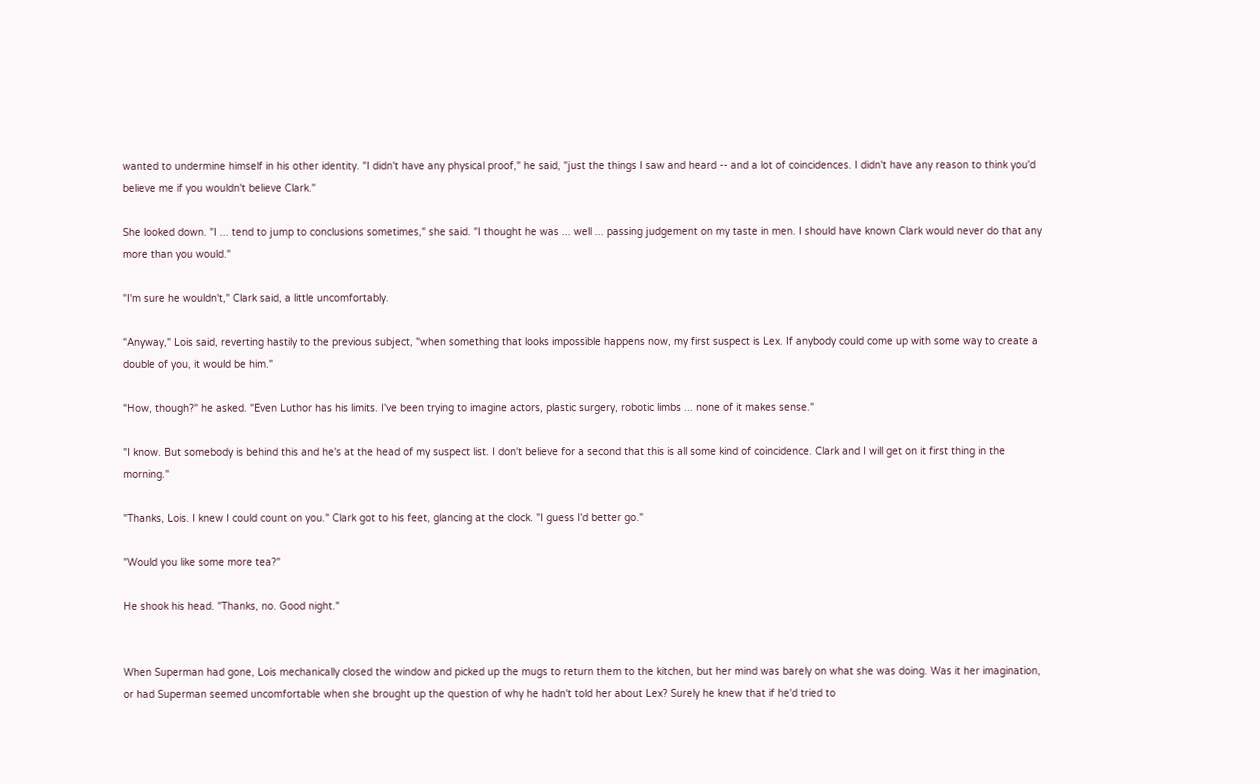wanted to undermine himself in his other identity. "I didn't have any physical proof," he said, "just the things I saw and heard -- and a lot of coincidences. I didn't have any reason to think you'd believe me if you wouldn't believe Clark."

She looked down. "I ... tend to jump to conclusions sometimes," she said. "I thought he was ... well ... passing judgement on my taste in men. I should have known Clark would never do that any more than you would."

"I'm sure he wouldn't," Clark said, a little uncomfortably.

"Anyway," Lois said, reverting hastily to the previous subject, "when something that looks impossible happens now, my first suspect is Lex. If anybody could come up with some way to create a double of you, it would be him."

"How, though?" he asked. "Even Luthor has his limits. I've been trying to imagine actors, plastic surgery, robotic limbs ... none of it makes sense."

"I know. But somebody is behind this and he's at the head of my suspect list. I don't believe for a second that this is all some kind of coincidence. Clark and I will get on it first thing in the morning."

"Thanks, Lois. I knew I could count on you." Clark got to his feet, glancing at the clock. "I guess I'd better go."

"Would you like some more tea?"

He shook his head. "Thanks, no. Good night."


When Superman had gone, Lois mechanically closed the window and picked up the mugs to return them to the kitchen, but her mind was barely on what she was doing. Was it her imagination, or had Superman seemed uncomfortable when she brought up the question of why he hadn't told her about Lex? Surely he knew that if he'd tried to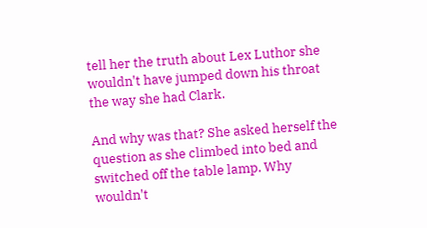tell her the truth about Lex Luthor she wouldn't have jumped down his throat the way she had Clark.

And why was that? She asked herself the question as she climbed into bed and switched off the table lamp. Why wouldn't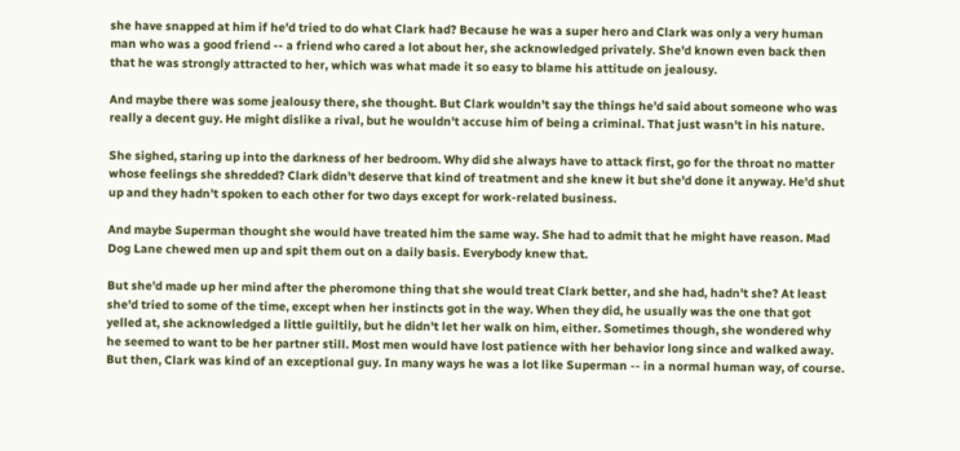she have snapped at him if he'd tried to do what Clark had? Because he was a super hero and Clark was only a very human man who was a good friend -- a friend who cared a lot about her, she acknowledged privately. She'd known even back then that he was strongly attracted to her, which was what made it so easy to blame his attitude on jealousy.

And maybe there was some jealousy there, she thought. But Clark wouldn't say the things he'd said about someone who was really a decent guy. He might dislike a rival, but he wouldn't accuse him of being a criminal. That just wasn't in his nature.

She sighed, staring up into the darkness of her bedroom. Why did she always have to attack first, go for the throat no matter whose feelings she shredded? Clark didn't deserve that kind of treatment and she knew it but she'd done it anyway. He'd shut up and they hadn't spoken to each other for two days except for work-related business.

And maybe Superman thought she would have treated him the same way. She had to admit that he might have reason. Mad Dog Lane chewed men up and spit them out on a daily basis. Everybody knew that.

But she'd made up her mind after the pheromone thing that she would treat Clark better, and she had, hadn't she? At least she'd tried to some of the time, except when her instincts got in the way. When they did, he usually was the one that got yelled at, she acknowledged a little guiltily, but he didn't let her walk on him, either. Sometimes though, she wondered why he seemed to want to be her partner still. Most men would have lost patience with her behavior long since and walked away. But then, Clark was kind of an exceptional guy. In many ways he was a lot like Superman -- in a normal human way, of course.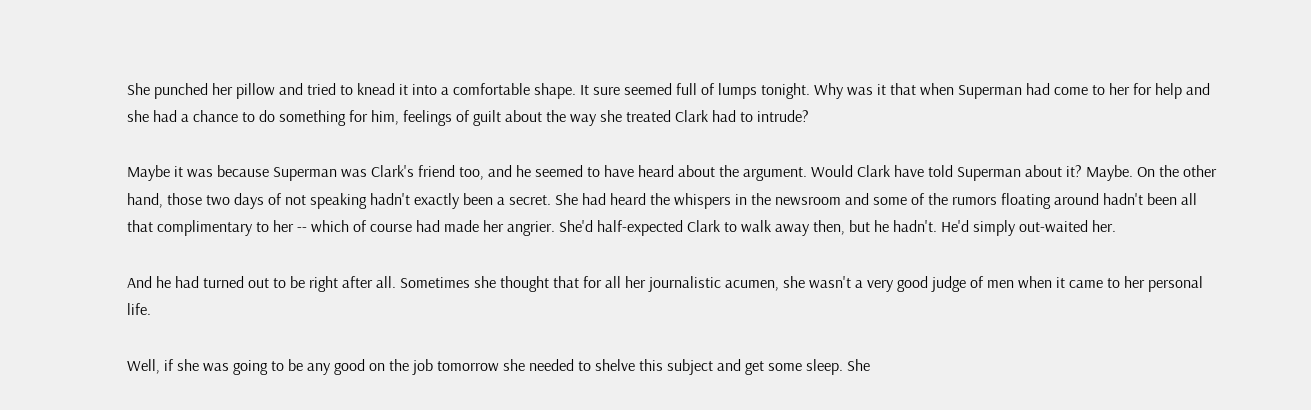She punched her pillow and tried to knead it into a comfortable shape. It sure seemed full of lumps tonight. Why was it that when Superman had come to her for help and she had a chance to do something for him, feelings of guilt about the way she treated Clark had to intrude?

Maybe it was because Superman was Clark's friend too, and he seemed to have heard about the argument. Would Clark have told Superman about it? Maybe. On the other hand, those two days of not speaking hadn't exactly been a secret. She had heard the whispers in the newsroom and some of the rumors floating around hadn't been all that complimentary to her -- which of course had made her angrier. She'd half-expected Clark to walk away then, but he hadn't. He'd simply out-waited her.

And he had turned out to be right after all. Sometimes she thought that for all her journalistic acumen, she wasn't a very good judge of men when it came to her personal life.

Well, if she was going to be any good on the job tomorrow she needed to shelve this subject and get some sleep. She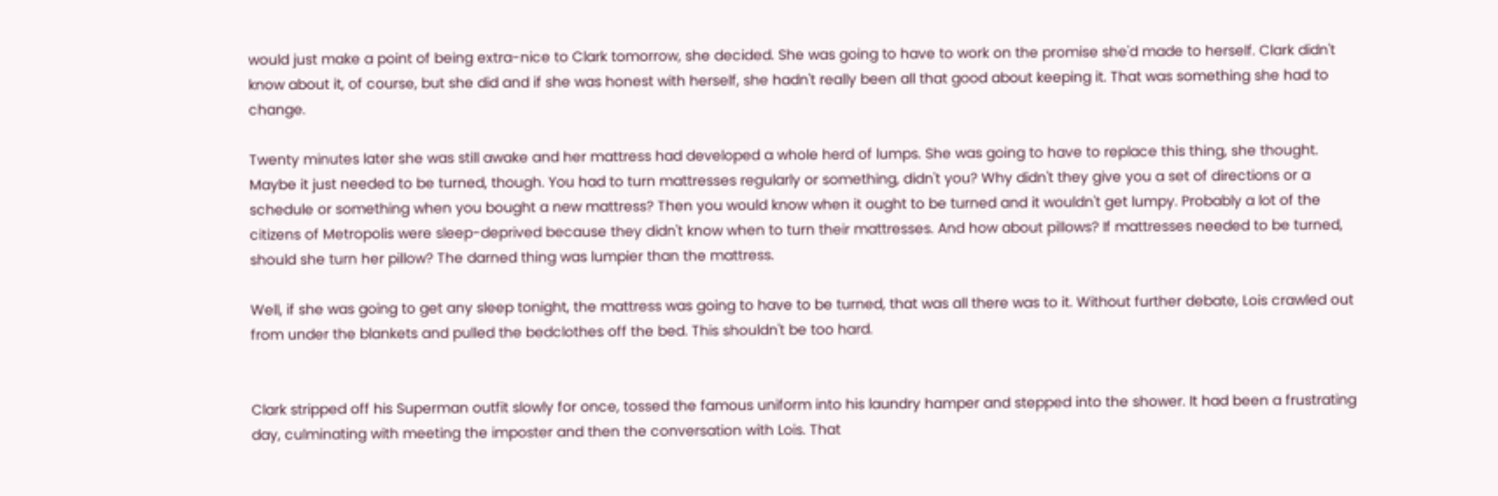would just make a point of being extra-nice to Clark tomorrow, she decided. She was going to have to work on the promise she'd made to herself. Clark didn't know about it, of course, but she did and if she was honest with herself, she hadn't really been all that good about keeping it. That was something she had to change.

Twenty minutes later she was still awake and her mattress had developed a whole herd of lumps. She was going to have to replace this thing, she thought. Maybe it just needed to be turned, though. You had to turn mattresses regularly or something, didn't you? Why didn't they give you a set of directions or a schedule or something when you bought a new mattress? Then you would know when it ought to be turned and it wouldn't get lumpy. Probably a lot of the citizens of Metropolis were sleep-deprived because they didn't know when to turn their mattresses. And how about pillows? If mattresses needed to be turned, should she turn her pillow? The darned thing was lumpier than the mattress.

Well, if she was going to get any sleep tonight, the mattress was going to have to be turned, that was all there was to it. Without further debate, Lois crawled out from under the blankets and pulled the bedclothes off the bed. This shouldn't be too hard.


Clark stripped off his Superman outfit slowly for once, tossed the famous uniform into his laundry hamper and stepped into the shower. It had been a frustrating day, culminating with meeting the imposter and then the conversation with Lois. That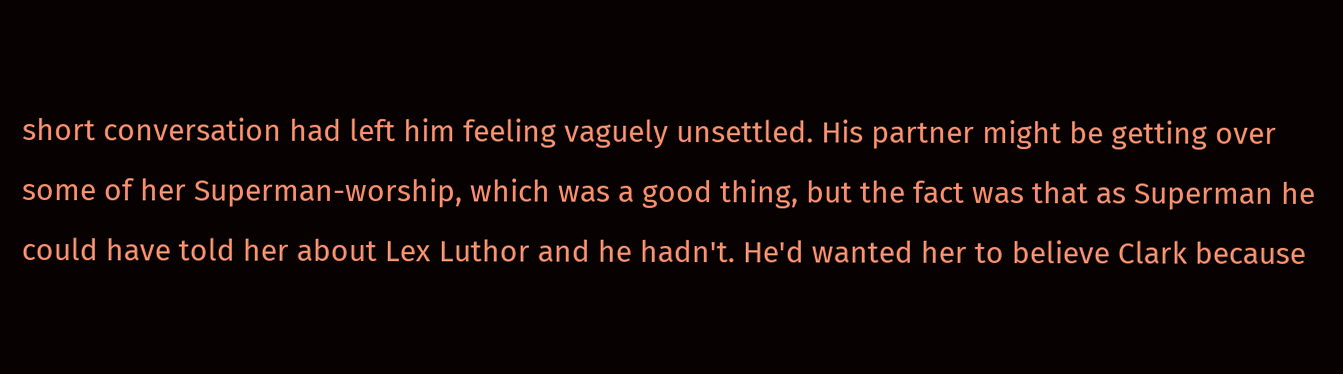short conversation had left him feeling vaguely unsettled. His partner might be getting over some of her Superman-worship, which was a good thing, but the fact was that as Superman he could have told her about Lex Luthor and he hadn't. He'd wanted her to believe Clark because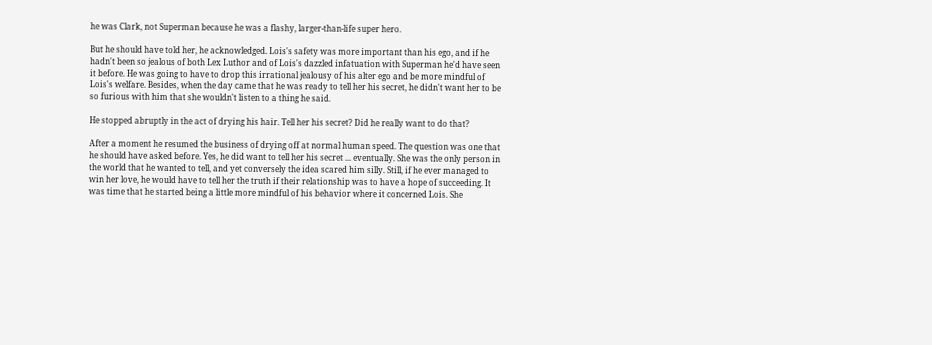he was Clark, not Superman because he was a flashy, larger-than-life super hero.

But he should have told her, he acknowledged. Lois's safety was more important than his ego, and if he hadn't been so jealous of both Lex Luthor and of Lois's dazzled infatuation with Superman he'd have seen it before. He was going to have to drop this irrational jealousy of his alter ego and be more mindful of Lois's welfare. Besides, when the day came that he was ready to tell her his secret, he didn't want her to be so furious with him that she wouldn't listen to a thing he said.

He stopped abruptly in the act of drying his hair. Tell her his secret? Did he really want to do that?

After a moment he resumed the business of drying off at normal human speed. The question was one that he should have asked before. Yes, he did want to tell her his secret ... eventually. She was the only person in the world that he wanted to tell, and yet conversely the idea scared him silly. Still, if he ever managed to win her love, he would have to tell her the truth if their relationship was to have a hope of succeeding. It was time that he started being a little more mindful of his behavior where it concerned Lois. She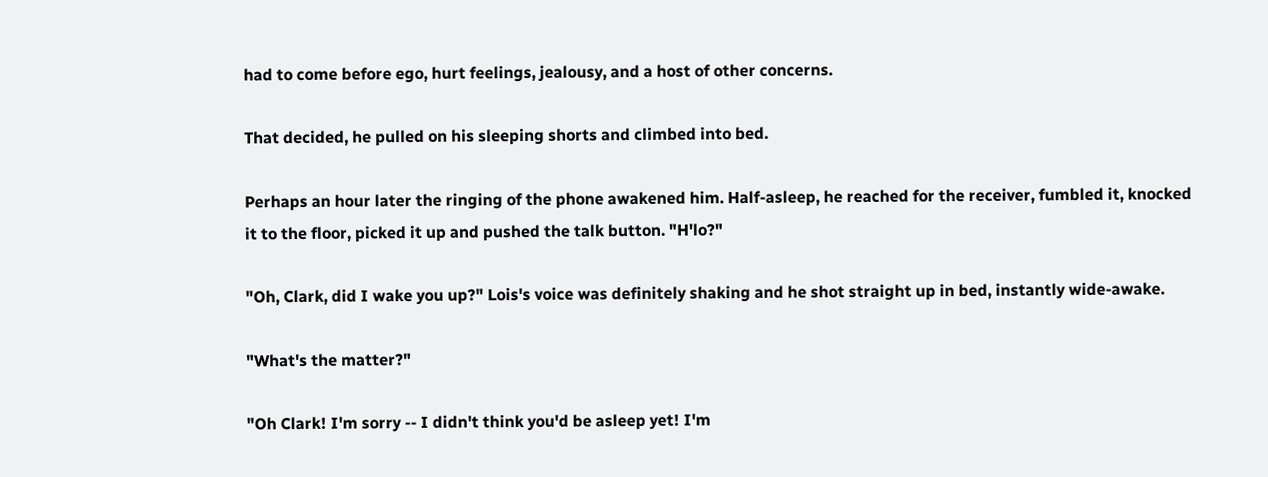had to come before ego, hurt feelings, jealousy, and a host of other concerns.

That decided, he pulled on his sleeping shorts and climbed into bed.

Perhaps an hour later the ringing of the phone awakened him. Half-asleep, he reached for the receiver, fumbled it, knocked it to the floor, picked it up and pushed the talk button. "H'lo?"

"Oh, Clark, did I wake you up?" Lois's voice was definitely shaking and he shot straight up in bed, instantly wide-awake.

"What's the matter?"

"Oh Clark! I'm sorry -- I didn't think you'd be asleep yet! I'm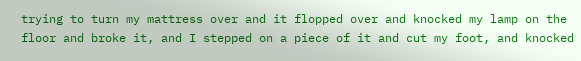trying to turn my mattress over and it flopped over and knocked my lamp on the floor and broke it, and I stepped on a piece of it and cut my foot, and knocked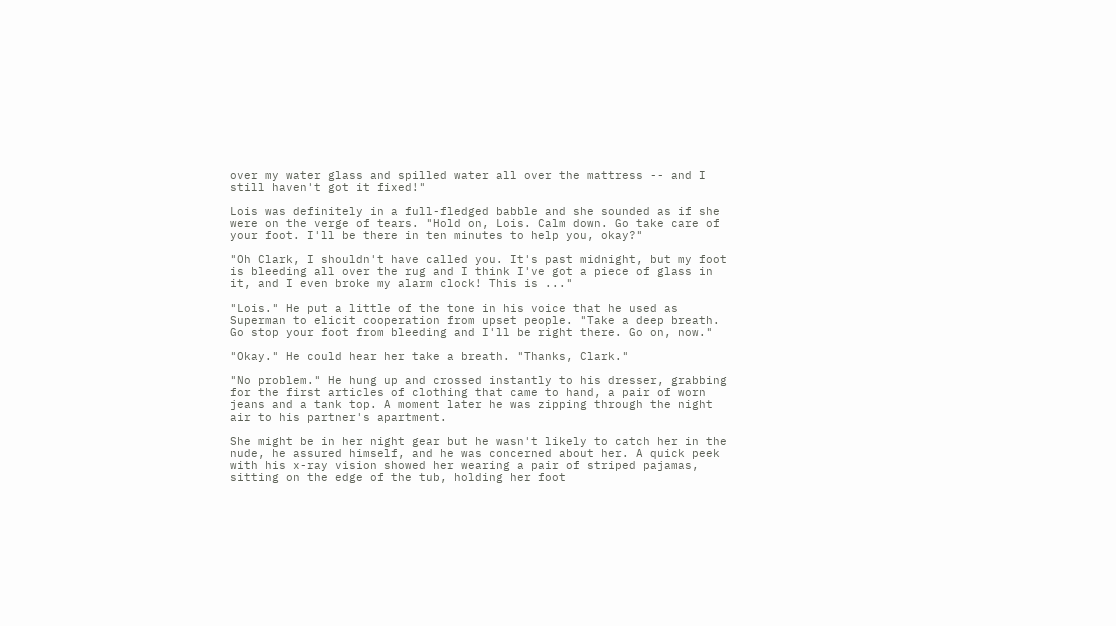over my water glass and spilled water all over the mattress -- and I still haven't got it fixed!"

Lois was definitely in a full-fledged babble and she sounded as if she were on the verge of tears. "Hold on, Lois. Calm down. Go take care of your foot. I'll be there in ten minutes to help you, okay?"

"Oh Clark, I shouldn't have called you. It's past midnight, but my foot is bleeding all over the rug and I think I've got a piece of glass in it, and I even broke my alarm clock! This is ..."

"Lois." He put a little of the tone in his voice that he used as Superman to elicit cooperation from upset people. "Take a deep breath. Go stop your foot from bleeding and I'll be right there. Go on, now."

"Okay." He could hear her take a breath. "Thanks, Clark."

"No problem." He hung up and crossed instantly to his dresser, grabbing for the first articles of clothing that came to hand, a pair of worn jeans and a tank top. A moment later he was zipping through the night air to his partner's apartment.

She might be in her night gear but he wasn't likely to catch her in the nude, he assured himself, and he was concerned about her. A quick peek with his x-ray vision showed her wearing a pair of striped pajamas, sitting on the edge of the tub, holding her foot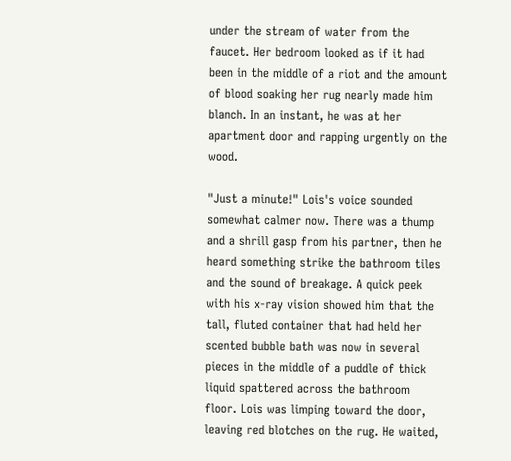under the stream of water from the faucet. Her bedroom looked as if it had been in the middle of a riot and the amount of blood soaking her rug nearly made him blanch. In an instant, he was at her apartment door and rapping urgently on the wood.

"Just a minute!" Lois's voice sounded somewhat calmer now. There was a thump and a shrill gasp from his partner, then he heard something strike the bathroom tiles and the sound of breakage. A quick peek with his x-ray vision showed him that the tall, fluted container that had held her scented bubble bath was now in several pieces in the middle of a puddle of thick liquid spattered across the bathroom floor. Lois was limping toward the door, leaving red blotches on the rug. He waited,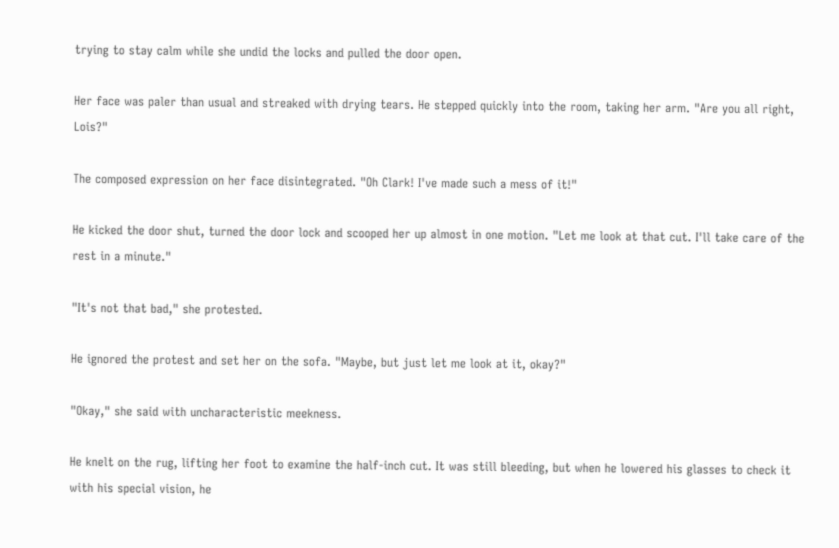trying to stay calm while she undid the locks and pulled the door open.

Her face was paler than usual and streaked with drying tears. He stepped quickly into the room, taking her arm. "Are you all right, Lois?"

The composed expression on her face disintegrated. "Oh Clark! I've made such a mess of it!"

He kicked the door shut, turned the door lock and scooped her up almost in one motion. "Let me look at that cut. I'll take care of the rest in a minute."

"It's not that bad," she protested.

He ignored the protest and set her on the sofa. "Maybe, but just let me look at it, okay?"

"Okay," she said with uncharacteristic meekness.

He knelt on the rug, lifting her foot to examine the half-inch cut. It was still bleeding, but when he lowered his glasses to check it with his special vision, he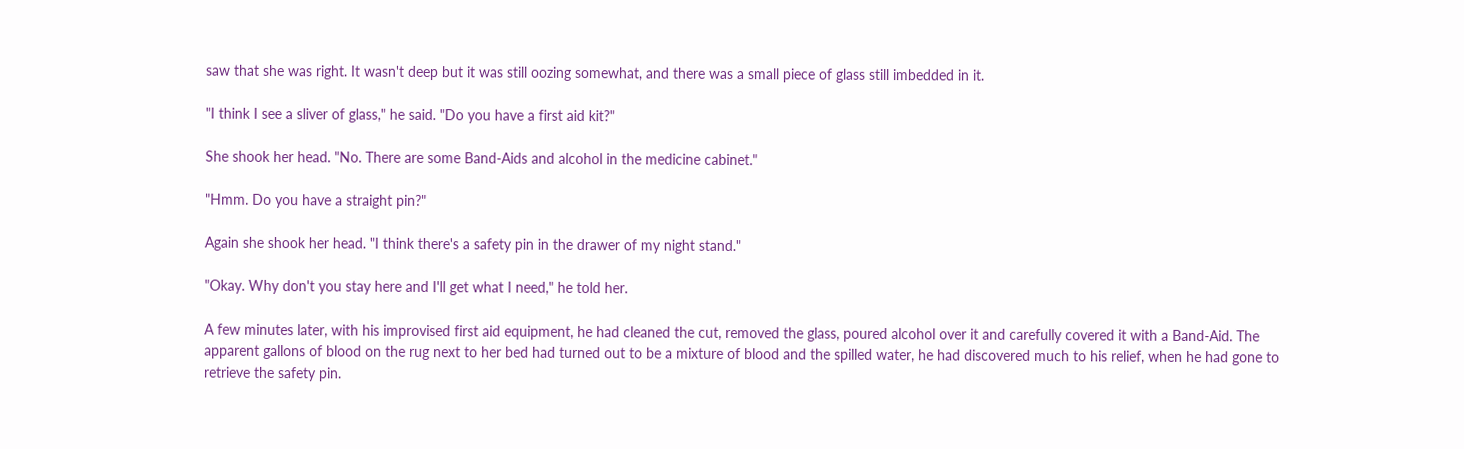saw that she was right. It wasn't deep but it was still oozing somewhat, and there was a small piece of glass still imbedded in it.

"I think I see a sliver of glass," he said. "Do you have a first aid kit?"

She shook her head. "No. There are some Band-Aids and alcohol in the medicine cabinet."

"Hmm. Do you have a straight pin?"

Again she shook her head. "I think there's a safety pin in the drawer of my night stand."

"Okay. Why don't you stay here and I'll get what I need," he told her.

A few minutes later, with his improvised first aid equipment, he had cleaned the cut, removed the glass, poured alcohol over it and carefully covered it with a Band-Aid. The apparent gallons of blood on the rug next to her bed had turned out to be a mixture of blood and the spilled water, he had discovered much to his relief, when he had gone to retrieve the safety pin.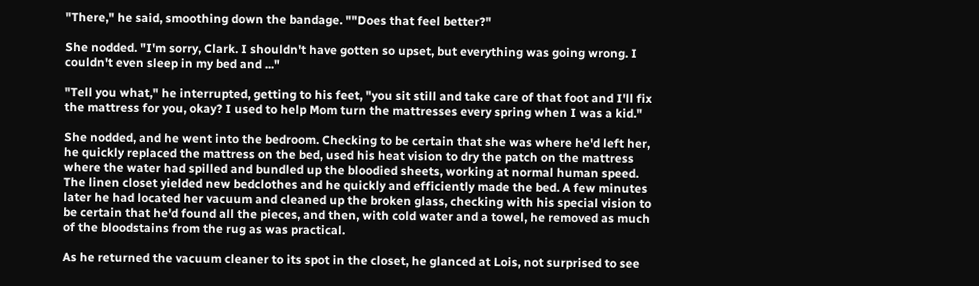"There," he said, smoothing down the bandage. ""Does that feel better?"

She nodded. "I'm sorry, Clark. I shouldn't have gotten so upset, but everything was going wrong. I couldn't even sleep in my bed and ..."

"Tell you what," he interrupted, getting to his feet, "you sit still and take care of that foot and I'll fix the mattress for you, okay? I used to help Mom turn the mattresses every spring when I was a kid."

She nodded, and he went into the bedroom. Checking to be certain that she was where he'd left her, he quickly replaced the mattress on the bed, used his heat vision to dry the patch on the mattress where the water had spilled and bundled up the bloodied sheets, working at normal human speed. The linen closet yielded new bedclothes and he quickly and efficiently made the bed. A few minutes later he had located her vacuum and cleaned up the broken glass, checking with his special vision to be certain that he'd found all the pieces, and then, with cold water and a towel, he removed as much of the bloodstains from the rug as was practical.

As he returned the vacuum cleaner to its spot in the closet, he glanced at Lois, not surprised to see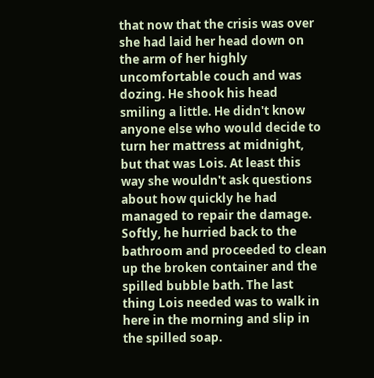that now that the crisis was over she had laid her head down on the arm of her highly uncomfortable couch and was dozing. He shook his head smiling a little. He didn't know anyone else who would decide to turn her mattress at midnight, but that was Lois. At least this way she wouldn't ask questions about how quickly he had managed to repair the damage. Softly, he hurried back to the bathroom and proceeded to clean up the broken container and the spilled bubble bath. The last thing Lois needed was to walk in here in the morning and slip in the spilled soap.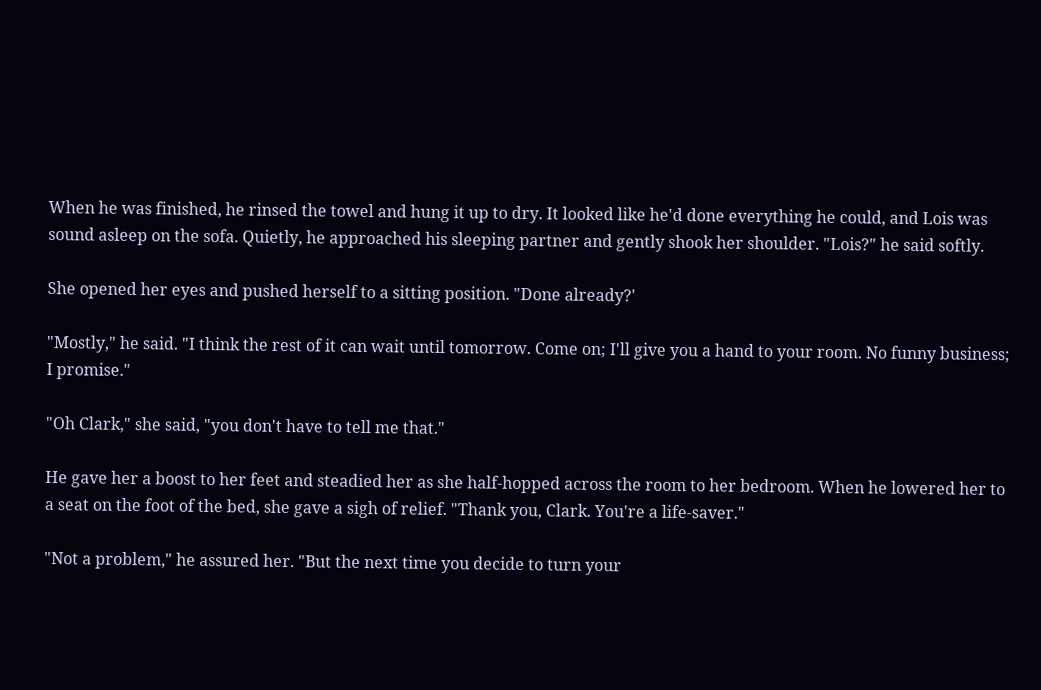When he was finished, he rinsed the towel and hung it up to dry. It looked like he'd done everything he could, and Lois was sound asleep on the sofa. Quietly, he approached his sleeping partner and gently shook her shoulder. "Lois?" he said softly.

She opened her eyes and pushed herself to a sitting position. "Done already?'

"Mostly," he said. "I think the rest of it can wait until tomorrow. Come on; I'll give you a hand to your room. No funny business; I promise."

"Oh Clark," she said, "you don't have to tell me that."

He gave her a boost to her feet and steadied her as she half-hopped across the room to her bedroom. When he lowered her to a seat on the foot of the bed, she gave a sigh of relief. "Thank you, Clark. You're a life-saver."

"Not a problem," he assured her. "But the next time you decide to turn your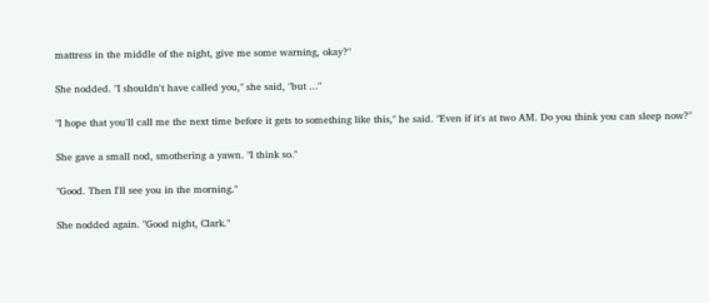mattress in the middle of the night, give me some warning, okay?"

She nodded. "I shouldn't have called you," she said, "but ..."

"I hope that you'll call me the next time before it gets to something like this," he said. "Even if it's at two AM. Do you think you can sleep now?"

She gave a small nod, smothering a yawn. "I think so."

"Good. Then I'll see you in the morning."

She nodded again. "Good night, Clark."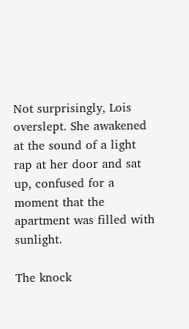Not surprisingly, Lois overslept. She awakened at the sound of a light rap at her door and sat up, confused for a moment that the apartment was filled with sunlight.

The knock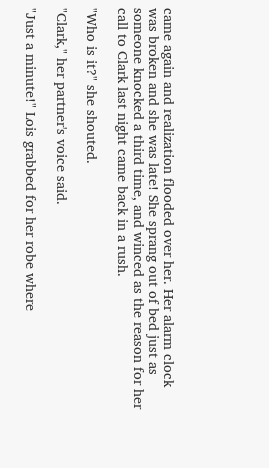came again and realization flooded over her. Her alarm clock was broken and she was late! She sprang out of bed just as someone knocked a third time, and winced as the reason for her call to Clark last night came back in a rush.

"Who is it?" she shouted.

"Clark," her partner's voice said.

"Just a minute!" Lois grabbed for her robe where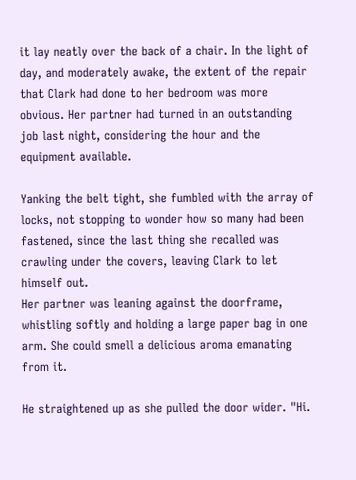it lay neatly over the back of a chair. In the light of day, and moderately awake, the extent of the repair that Clark had done to her bedroom was more obvious. Her partner had turned in an outstanding job last night, considering the hour and the equipment available.

Yanking the belt tight, she fumbled with the array of locks, not stopping to wonder how so many had been fastened, since the last thing she recalled was crawling under the covers, leaving Clark to let himself out.
Her partner was leaning against the doorframe, whistling softly and holding a large paper bag in one arm. She could smell a delicious aroma emanating from it.

He straightened up as she pulled the door wider. "Hi.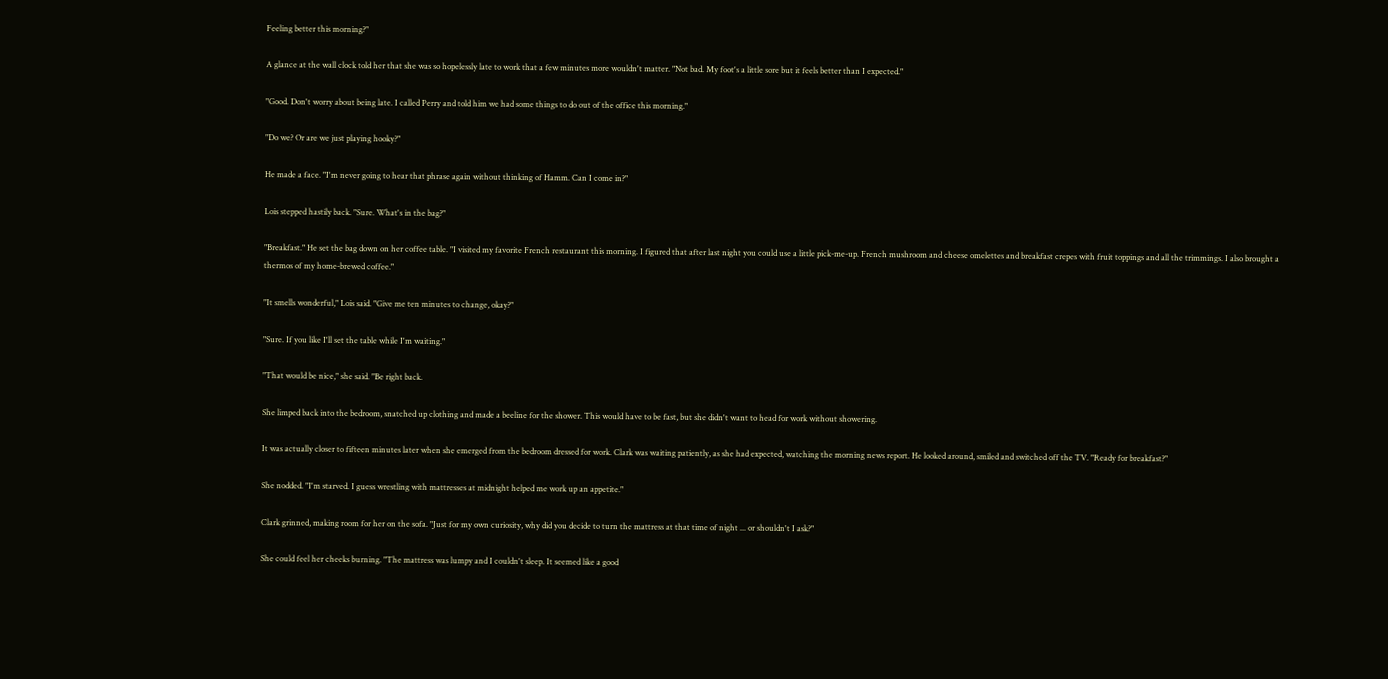Feeling better this morning?"

A glance at the wall clock told her that she was so hopelessly late to work that a few minutes more wouldn't matter. "Not bad. My foot's a little sore but it feels better than I expected."

"Good. Don't worry about being late. I called Perry and told him we had some things to do out of the office this morning."

"Do we? Or are we just playing hooky?"

He made a face. "I'm never going to hear that phrase again without thinking of Hamm. Can I come in?"

Lois stepped hastily back. "Sure. What's in the bag?"

"Breakfast." He set the bag down on her coffee table. "I visited my favorite French restaurant this morning. I figured that after last night you could use a little pick-me-up. French mushroom and cheese omelettes and breakfast crepes with fruit toppings and all the trimmings. I also brought a thermos of my home-brewed coffee."

"It smells wonderful," Lois said. "Give me ten minutes to change, okay?"

"Sure. If you like I'll set the table while I'm waiting."

"That would be nice," she said. "Be right back.

She limped back into the bedroom, snatched up clothing and made a beeline for the shower. This would have to be fast, but she didn't want to head for work without showering.

It was actually closer to fifteen minutes later when she emerged from the bedroom dressed for work. Clark was waiting patiently, as she had expected, watching the morning news report. He looked around, smiled and switched off the TV. "Ready for breakfast?"

She nodded. "I'm starved. I guess wrestling with mattresses at midnight helped me work up an appetite."

Clark grinned, making room for her on the sofa. "Just for my own curiosity, why did you decide to turn the mattress at that time of night ... or shouldn't I ask?"

She could feel her cheeks burning. "The mattress was lumpy and I couldn't sleep. It seemed like a good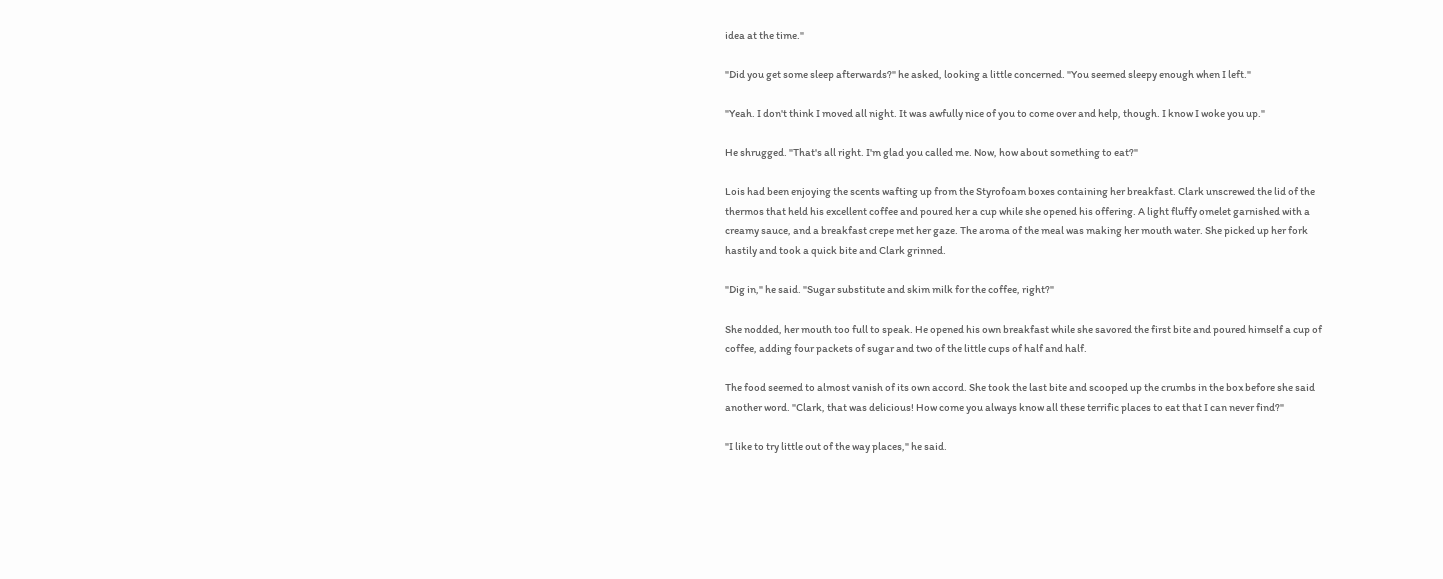idea at the time."

"Did you get some sleep afterwards?" he asked, looking a little concerned. "You seemed sleepy enough when I left."

"Yeah. I don't think I moved all night. It was awfully nice of you to come over and help, though. I know I woke you up."

He shrugged. "That's all right. I'm glad you called me. Now, how about something to eat?"

Lois had been enjoying the scents wafting up from the Styrofoam boxes containing her breakfast. Clark unscrewed the lid of the thermos that held his excellent coffee and poured her a cup while she opened his offering. A light fluffy omelet garnished with a creamy sauce, and a breakfast crepe met her gaze. The aroma of the meal was making her mouth water. She picked up her fork hastily and took a quick bite and Clark grinned.

"Dig in," he said. "Sugar substitute and skim milk for the coffee, right?"

She nodded, her mouth too full to speak. He opened his own breakfast while she savored the first bite and poured himself a cup of coffee, adding four packets of sugar and two of the little cups of half and half.

The food seemed to almost vanish of its own accord. She took the last bite and scooped up the crumbs in the box before she said another word. "Clark, that was delicious! How come you always know all these terrific places to eat that I can never find?"

"I like to try little out of the way places," he said.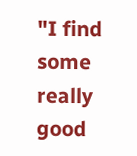"I find some really good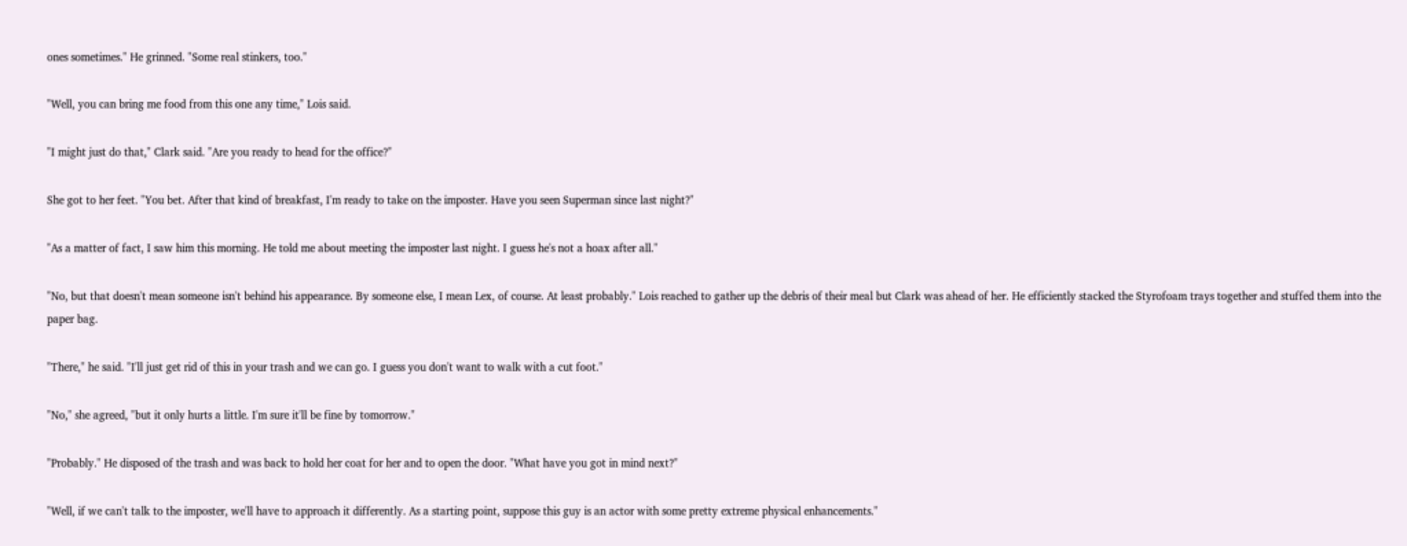ones sometimes." He grinned. "Some real stinkers, too."

"Well, you can bring me food from this one any time," Lois said.

"I might just do that," Clark said. "Are you ready to head for the office?"

She got to her feet. "You bet. After that kind of breakfast, I'm ready to take on the imposter. Have you seen Superman since last night?"

"As a matter of fact, I saw him this morning. He told me about meeting the imposter last night. I guess he's not a hoax after all."

"No, but that doesn't mean someone isn't behind his appearance. By someone else, I mean Lex, of course. At least probably." Lois reached to gather up the debris of their meal but Clark was ahead of her. He efficiently stacked the Styrofoam trays together and stuffed them into the paper bag.

"There," he said. "I'll just get rid of this in your trash and we can go. I guess you don't want to walk with a cut foot."

"No," she agreed, "but it only hurts a little. I'm sure it'll be fine by tomorrow."

"Probably." He disposed of the trash and was back to hold her coat for her and to open the door. "What have you got in mind next?"

"Well, if we can't talk to the imposter, we'll have to approach it differently. As a starting point, suppose this guy is an actor with some pretty extreme physical enhancements."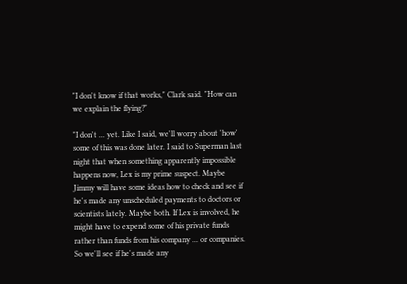"I don't know if that works," Clark said. "How can we explain the flying?"

"I don't ... yet. Like I said, we'll worry about 'how' some of this was done later. I said to Superman last night that when something apparently impossible happens now, Lex is my prime suspect. Maybe Jimmy will have some ideas how to check and see if he's made any unscheduled payments to doctors or scientists lately. Maybe both. If Lex is involved, he might have to expend some of his private funds rather than funds from his company ... or companies. So we'll see if he's made any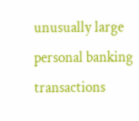unusually large personal banking transactions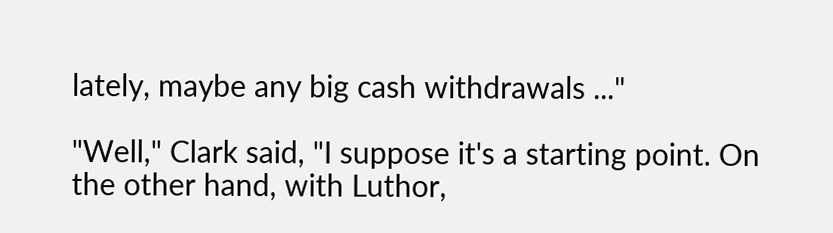lately, maybe any big cash withdrawals ..."

"Well," Clark said, "I suppose it's a starting point. On the other hand, with Luthor,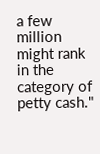a few million might rank in the category of petty cash."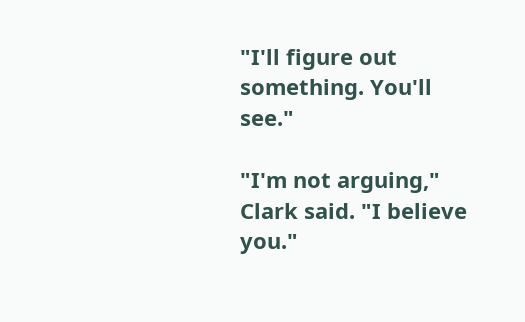"I'll figure out something. You'll see."

"I'm not arguing," Clark said. "I believe you."